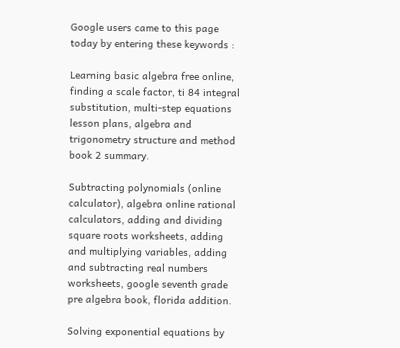Google users came to this page today by entering these keywords :

Learning basic algebra free online, finding a scale factor, ti 84 integral substitution, multi-step equations lesson plans, algebra and trigonometry structure and method book 2 summary.

Subtracting polynomials (online calculator), algebra online rational calculators, adding and dividing square roots worksheets, adding and multiplying variables, adding and subtracting real numbers worksheets, google seventh grade pre algebra book, florida addition.

Solving exponential equations by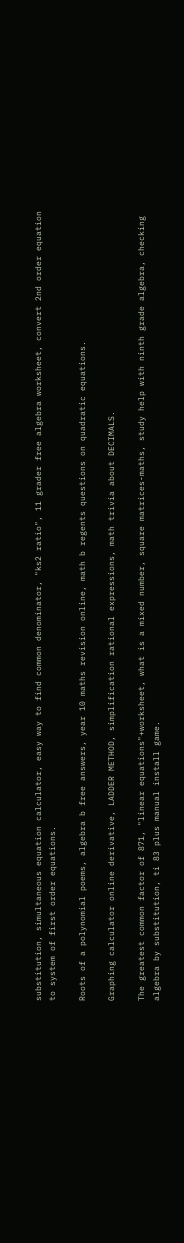substitution, simultaneous equation calculator, easy way to find common denominator, "ks2 ratio", 11 grader free algebra worksheet, convert 2nd order equation to system of first order equations.

Roots of a polynomial poems, algebra b free answers, year 10 maths revision online, math b regents questions on quadratic equations.

Graphing calculator online derivative, LADDER METHOD, simplification rational expressions, math trivia about DECIMALS.

The greatest common factor of 871, "linear equations"+worksheet, what is a mixed number, square matrices-maths, study help with ninth grade algebra, checking algebra by substitution, ti 83 plus manual install game.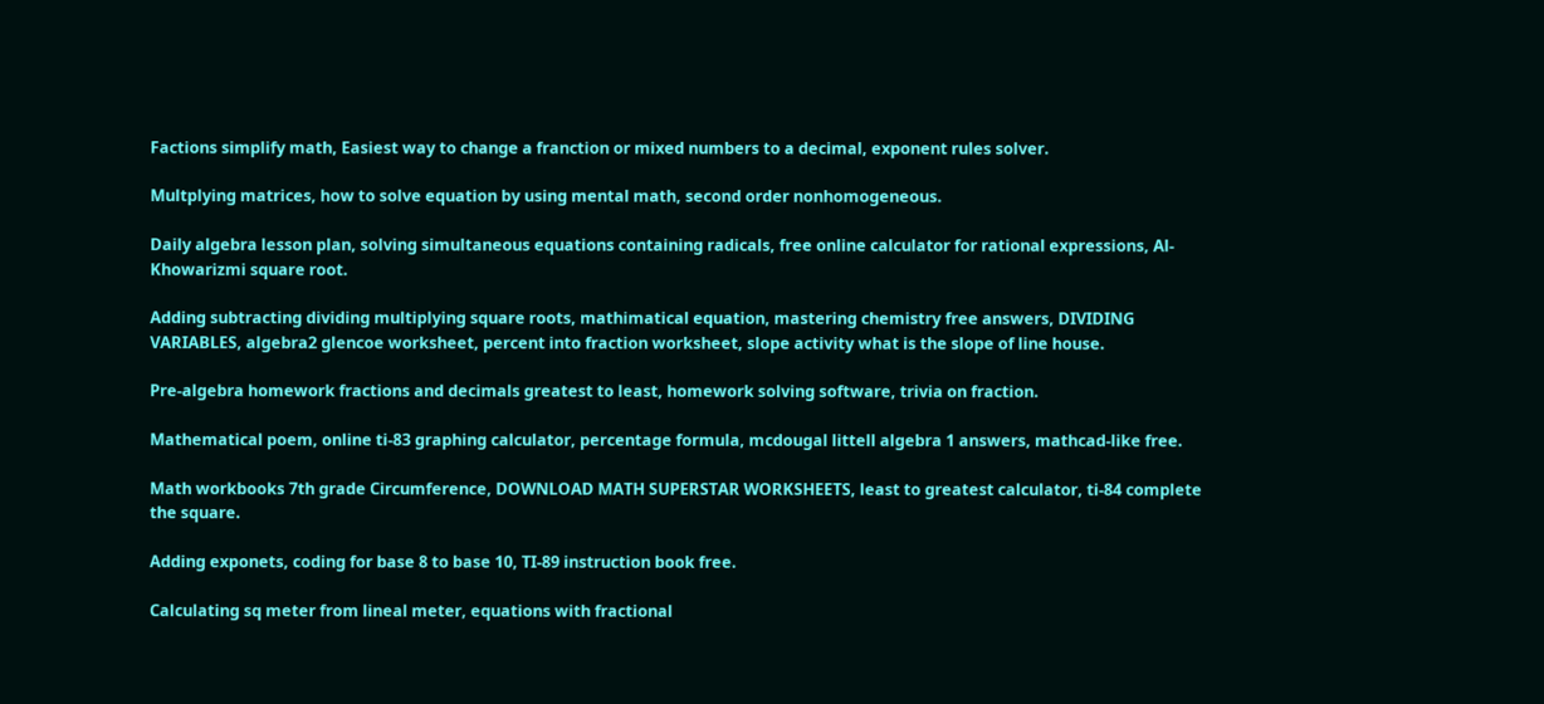Factions simplify math, Easiest way to change a franction or mixed numbers to a decimal, exponent rules solver.

Multplying matrices, how to solve equation by using mental math, second order nonhomogeneous.

Daily algebra lesson plan, solving simultaneous equations containing radicals, free online calculator for rational expressions, Al-Khowarizmi square root.

Adding subtracting dividing multiplying square roots, mathimatical equation, mastering chemistry free answers, DIVIDING VARIABLES, algebra2 glencoe worksheet, percent into fraction worksheet, slope activity what is the slope of line house.

Pre-algebra homework fractions and decimals greatest to least, homework solving software, trivia on fraction.

Mathematical poem, online ti-83 graphing calculator, percentage formula, mcdougal littell algebra 1 answers, mathcad-like free.

Math workbooks 7th grade Circumference, DOWNLOAD MATH SUPERSTAR WORKSHEETS, least to greatest calculator, ti-84 complete the square.

Adding exponets, coding for base 8 to base 10, TI-89 instruction book free.

Calculating sq meter from lineal meter, equations with fractional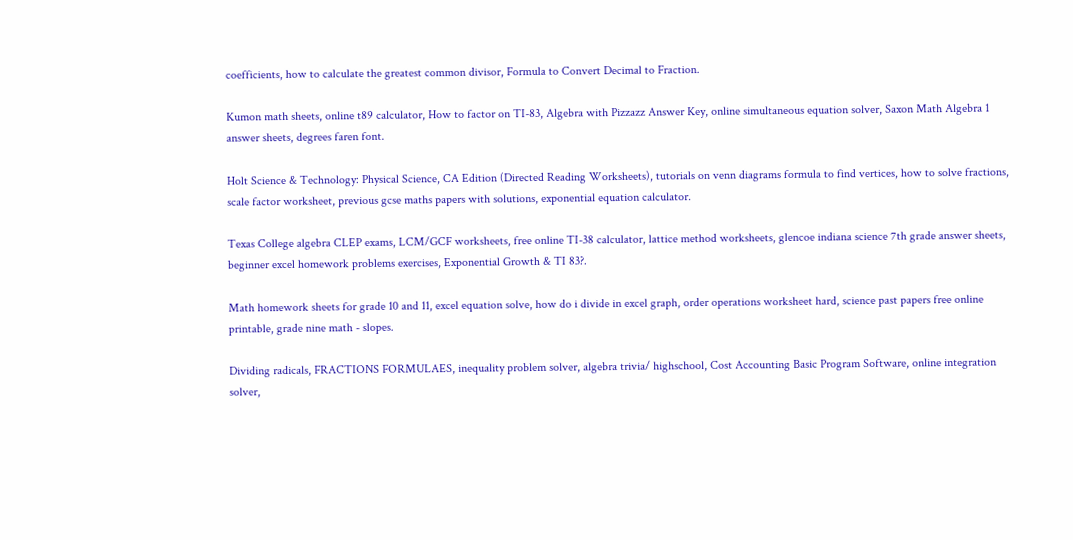coefficients, how to calculate the greatest common divisor, Formula to Convert Decimal to Fraction.

Kumon math sheets, online t89 calculator, How to factor on TI-83, Algebra with Pizzazz Answer Key, online simultaneous equation solver, Saxon Math Algebra 1 answer sheets, degrees faren font.

Holt Science & Technology: Physical Science, CA Edition (Directed Reading Worksheets), tutorials on venn diagrams formula to find vertices, how to solve fractions, scale factor worksheet, previous gcse maths papers with solutions, exponential equation calculator.

Texas College algebra CLEP exams, LCM/GCF worksheets, free online TI-38 calculator, lattice method worksheets, glencoe indiana science 7th grade answer sheets, beginner excel homework problems exercises, Exponential Growth & TI 83?.

Math homework sheets for grade 10 and 11, excel equation solve, how do i divide in excel graph, order operations worksheet hard, science past papers free online printable, grade nine math - slopes.

Dividing radicals, FRACTIONS FORMULAES, inequality problem solver, algebra trivia/ highschool, Cost Accounting Basic Program Software, online integration solver,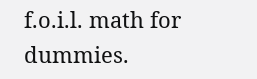f.o.i.l. math for dummies.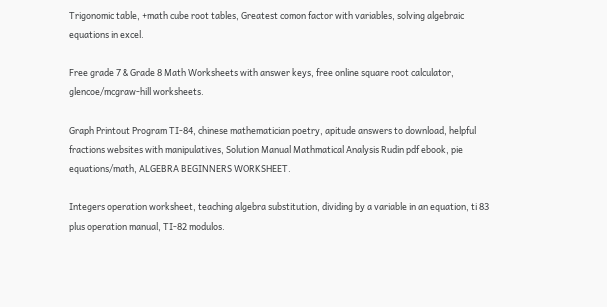Trigonomic table, +math cube root tables, Greatest comon factor with variables, solving algebraic equations in excel.

Free grade 7 & Grade 8 Math Worksheets with answer keys, free online square root calculator, glencoe/mcgraw-hill worksheets.

Graph Printout Program TI-84, chinese mathematician poetry, apitude answers to download, helpful fractions websites with manipulatives, Solution Manual Mathmatical Analysis Rudin pdf ebook, pie equations/math, ALGEBRA BEGINNERS WORKSHEET.

Integers operation worksheet, teaching algebra substitution, dividing by a variable in an equation, ti 83 plus operation manual, TI-82 modulos.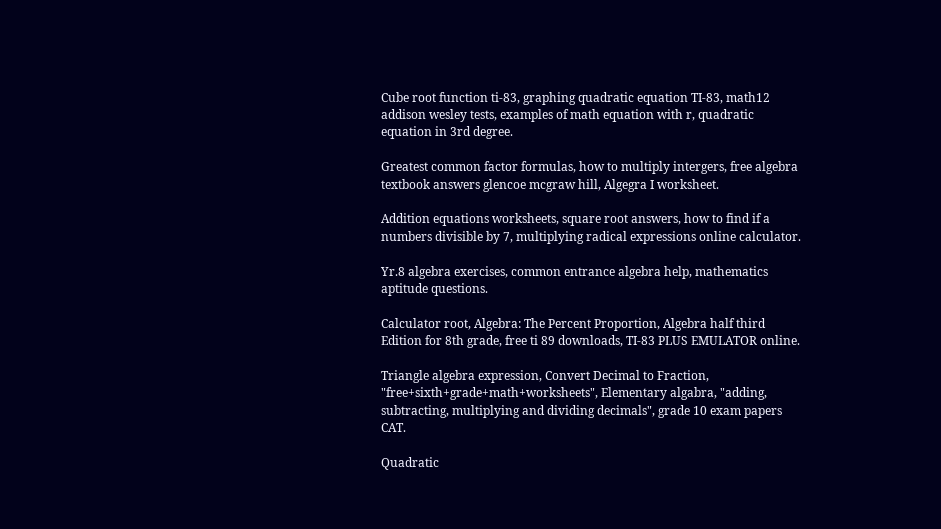Cube root function ti-83, graphing quadratic equation TI-83, math12 addison wesley tests, examples of math equation with r, quadratic equation in 3rd degree.

Greatest common factor formulas, how to multiply intergers, free algebra textbook answers glencoe mcgraw hill, Algegra I worksheet.

Addition equations worksheets, square root answers, how to find if a numbers divisible by 7, multiplying radical expressions online calculator.

Yr.8 algebra exercises, common entrance algebra help, mathematics aptitude questions.

Calculator root, Algebra: The Percent Proportion, Algebra half third Edition for 8th grade, free ti 89 downloads, TI-83 PLUS EMULATOR online.

Triangle algebra expression, Convert Decimal to Fraction, "free+sixth+grade+math+worksheets", Elementary algabra, "adding, subtracting, multiplying and dividing decimals", grade 10 exam papers CAT.

Quadratic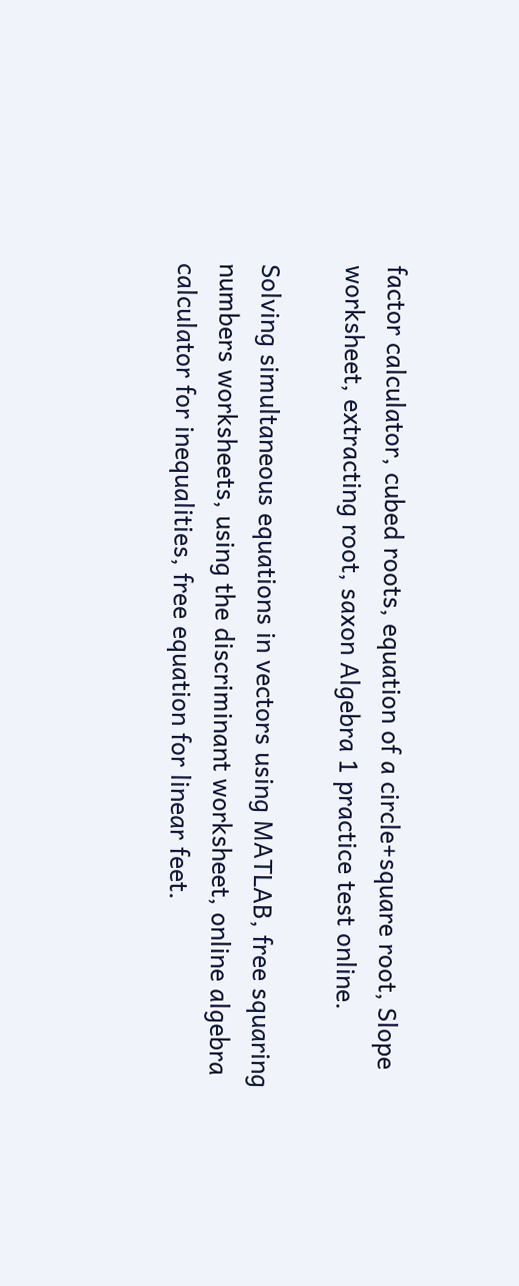factor calculator, cubed roots, equation of a circle+square root, Slope worksheet, extracting root, saxon Algebra 1 practice test online.

Solving simultaneous equations in vectors using MATLAB, free squaring numbers worksheets, using the discriminant worksheet, online algebra calculator for inequalities, free equation for linear feet.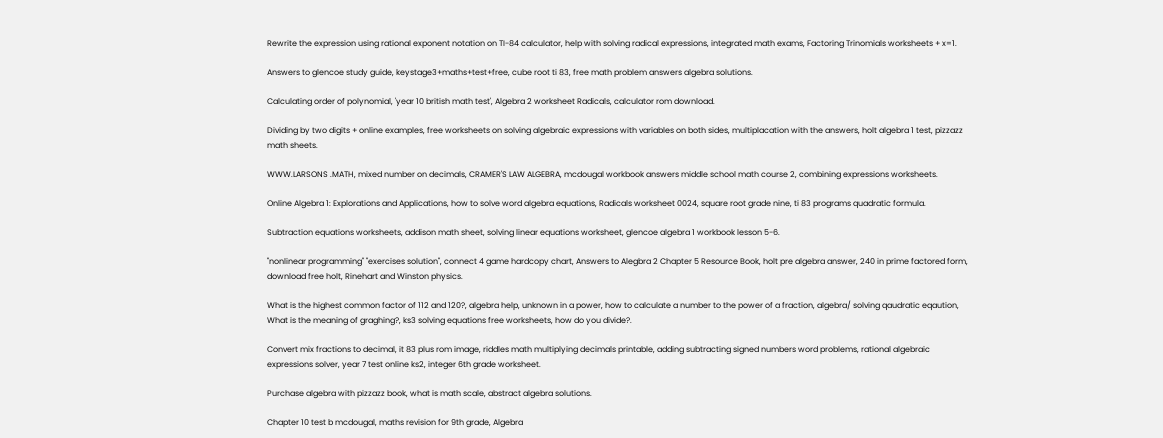Rewrite the expression using rational exponent notation on TI-84 calculator, help with solving radical expressions, integrated math exams, Factoring Trinomials worksheets + x=1.

Answers to glencoe study guide, keystage3+maths+test+free, cube root ti 83, free math problem answers algebra solutions.

Calculating order of polynomial, 'year 10 british math test', Algebra 2 worksheet Radicals, calculator rom download.

Dividing by two digits + online examples, free worksheets on solving algebraic expressions with variables on both sides, multiplacation with the answers, holt algebra 1 test, pizzazz math sheets.

WWW.LARSONS .MATH, mixed number on decimals, CRAMER'S LAW ALGEBRA, mcdougal workbook answers middle school math course 2, combining expressions worksheets.

Online Algebra 1: Explorations and Applications, how to solve word algebra equations, Radicals worksheet 0024, square root grade nine, ti 83 programs quadratic formula.

Subtraction equations worksheets, addison math sheet, solving linear equations worksheet, glencoe algebra 1 workbook lesson 5-6.

"nonlinear programming" "exercises solution", connect 4 game hardcopy chart, Answers to Alegbra 2 Chapter 5 Resource Book, holt pre algebra answer, 240 in prime factored form, download free holt, Rinehart and Winston physics.

What is the highest common factor of 112 and 120?, algebra help, unknown in a power, how to calculate a number to the power of a fraction, algebra/ solving qaudratic eqaution, What is the meaning of graghing?, ks3 solving equations free worksheets, how do you divide?.

Convert mix fractions to decimal, it 83 plus rom image, riddles math multiplying decimals printable, adding subtracting signed numbers word problems, rational algebraic expressions solver, year 7 test online ks2, integer 6th grade worksheet.

Purchase algebra with pizzazz book, what is math scale, abstract algebra solutions.

Chapter 10 test b mcdougal, maths revision for 9th grade, Algebra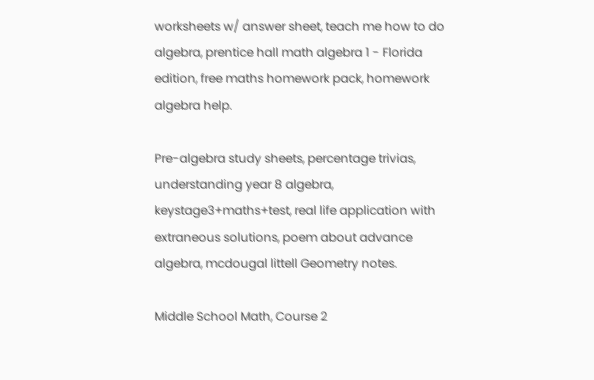worksheets w/ answer sheet, teach me how to do algebra, prentice hall math algebra 1 - Florida edition, free maths homework pack, homework algebra help.

Pre-algebra study sheets, percentage trivias, understanding year 8 algebra, keystage3+maths+test, real life application with extraneous solutions, poem about advance algebra, mcdougal littell Geometry notes.

Middle School Math, Course 2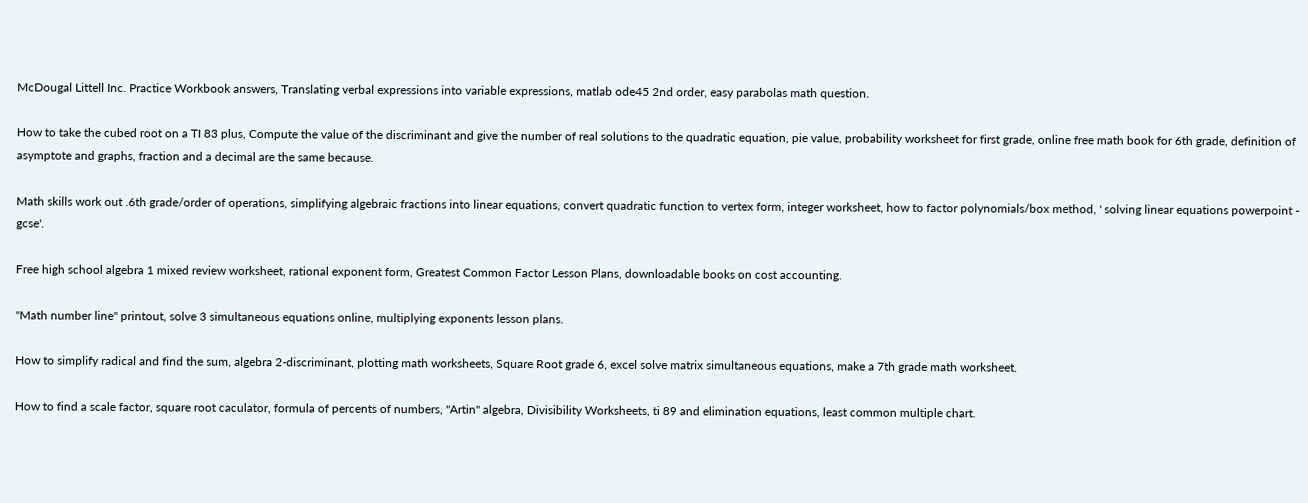McDougal Littell Inc. Practice Workbook answers, Translating verbal expressions into variable expressions, matlab ode45 2nd order, easy parabolas math question.

How to take the cubed root on a TI 83 plus, Compute the value of the discriminant and give the number of real solutions to the quadratic equation, pie value, probability worksheet for first grade, online free math book for 6th grade, definition of asymptote and graphs, fraction and a decimal are the same because.

Math skills work out .6th grade/order of operations, simplifying algebraic fractions into linear equations, convert quadratic function to vertex form, integer worksheet, how to factor polynomials/box method, ' solving linear equations powerpoint - gcse'.

Free high school algebra 1 mixed review worksheet, rational exponent form, Greatest Common Factor Lesson Plans, downloadable books on cost accounting.

"Math number line" printout, solve 3 simultaneous equations online, multiplying exponents lesson plans.

How to simplify radical and find the sum, algebra 2-discriminant, plotting math worksheets, Square Root grade 6, excel solve matrix simultaneous equations, make a 7th grade math worksheet.

How to find a scale factor, square root caculator, formula of percents of numbers, "Artin" algebra, Divisibility Worksheets, ti 89 and elimination equations, least common multiple chart.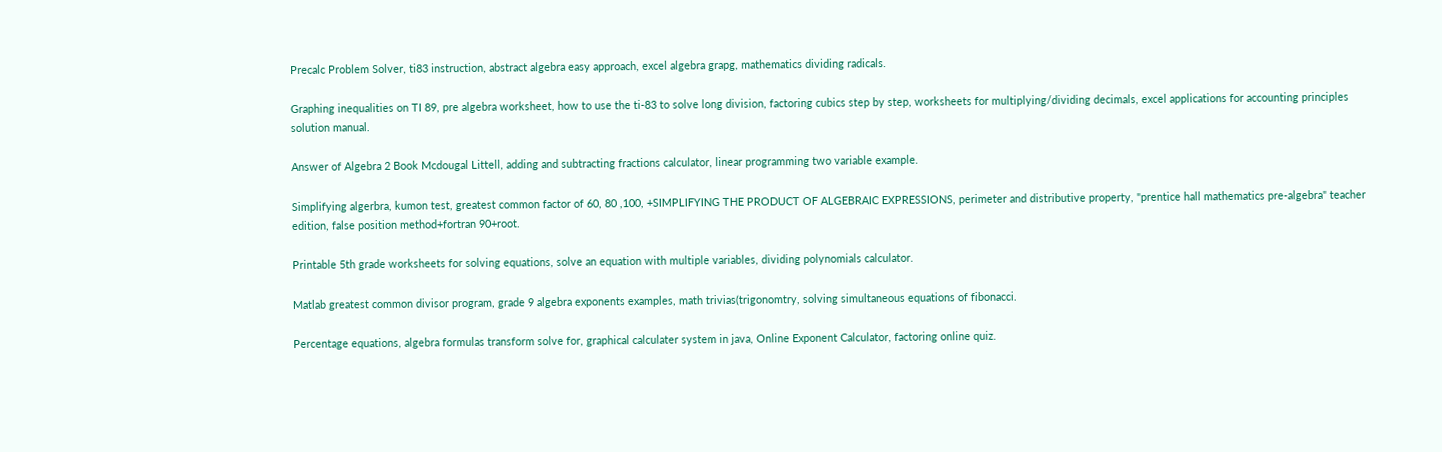Precalc Problem Solver, ti83 instruction, abstract algebra easy approach, excel algebra grapg, mathematics dividing radicals.

Graphing inequalities on TI 89, pre algebra worksheet, how to use the ti-83 to solve long division, factoring cubics step by step, worksheets for multiplying/dividing decimals, excel applications for accounting principles solution manual.

Answer of Algebra 2 Book Mcdougal Littell, adding and subtracting fractions calculator, linear programming two variable example.

Simplifying algerbra, kumon test, greatest common factor of 60, 80 ,100, +SIMPLIFYING THE PRODUCT OF ALGEBRAIC EXPRESSIONS, perimeter and distributive property, "prentice hall mathematics pre-algebra" teacher edition, false position method+fortran 90+root.

Printable 5th grade worksheets for solving equations, solve an equation with multiple variables, dividing polynomials calculator.

Matlab greatest common divisor program, grade 9 algebra exponents examples, math trivias(trigonomtry, solving simultaneous equations of fibonacci.

Percentage equations, algebra formulas transform solve for, graphical calculater system in java, Online Exponent Calculator, factoring online quiz.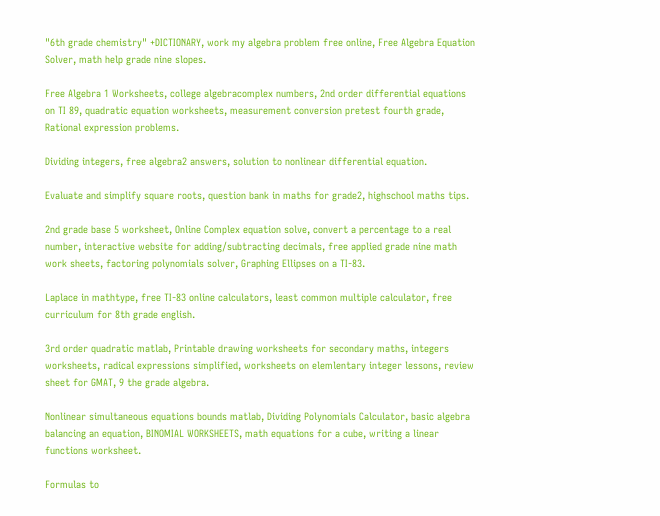"6th grade chemistry" +DICTIONARY, work my algebra problem free online, Free Algebra Equation Solver, math help grade nine slopes.

Free Algebra 1 Worksheets, college algebracomplex numbers, 2nd order differential equations on TI 89, quadratic equation worksheets, measurement conversion pretest fourth grade, Rational expression problems.

Dividing integers, free algebra2 answers, solution to nonlinear differential equation.

Evaluate and simplify square roots, question bank in maths for grade2, highschool maths tips.

2nd grade base 5 worksheet, Online Complex equation solve, convert a percentage to a real number, interactive website for adding/subtracting decimals, free applied grade nine math work sheets, factoring polynomials solver, Graphing Ellipses on a TI-83.

Laplace in mathtype, free TI-83 online calculators, least common multiple calculator, free curriculum for 8th grade english.

3rd order quadratic matlab, Printable drawing worksheets for secondary maths, integers worksheets, radical expressions simplified, worksheets on elemlentary integer lessons, review sheet for GMAT, 9 the grade algebra.

Nonlinear simultaneous equations bounds matlab, Dividing Polynomials Calculator, basic algebra balancing an equation, BINOMIAL WORKSHEETS, math equations for a cube, writing a linear functions worksheet.

Formulas to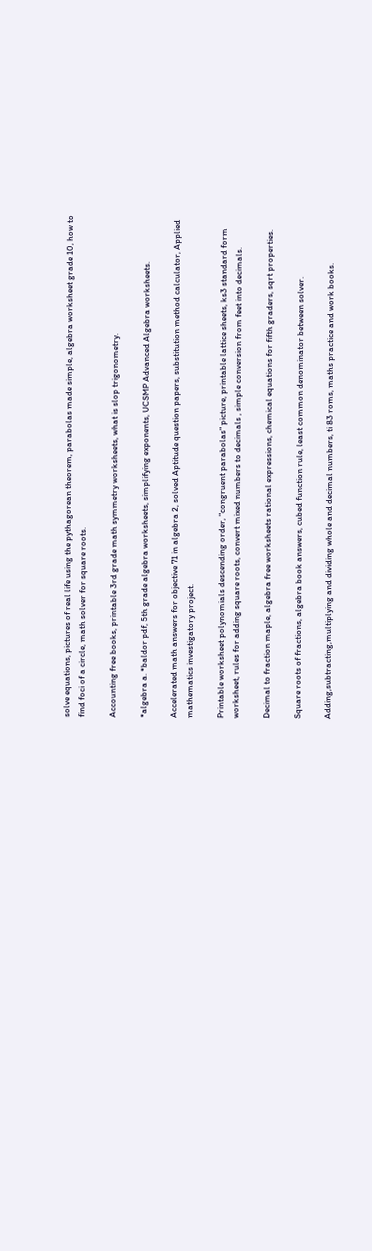solve equations, pictures of real life using the pythagorean theorem, parabolas made simple, algebra worksheet grade 10, how to find foci of a circle, math solver for square roots.

Accounting free books, printable 3rd grade math symmetry worksheets, what is slop trigonometry.

*algebra a. *baldor pdf, 5th grade algebra worksheets, simplifying exponents, UCSMP Advanced Algebra worksheets.

Accelerated math answers for objective 71 in algebra 2, solved Aptitude question papers, substitution method calculator, Applied mathematics investigatory project.

Printable worksheet polynomials descending order, "congruent parabolas" picture, printable lattice sheets, ks3 standard form worksheet, rules for adding square roots, convert mixed numbers to decimals , simple conversion from feet into decimals.

Decimal to fraction maple, algebra free worksheets rational expressions, chemical equations for fifth graders, sqrt properties.

Square roots of fractions, algebra book answers, cubed function rule, least common denominator between solver.

Adding,subtracting,multiplying and dividing whole and decimal numbers, ti 83 roms, maths practice and work books.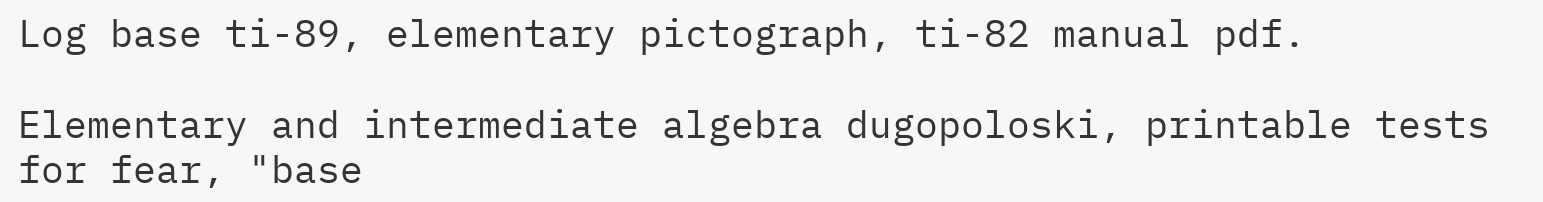Log base ti-89, elementary pictograph, ti-82 manual pdf.

Elementary and intermediate algebra dugopoloski, printable tests for fear, "base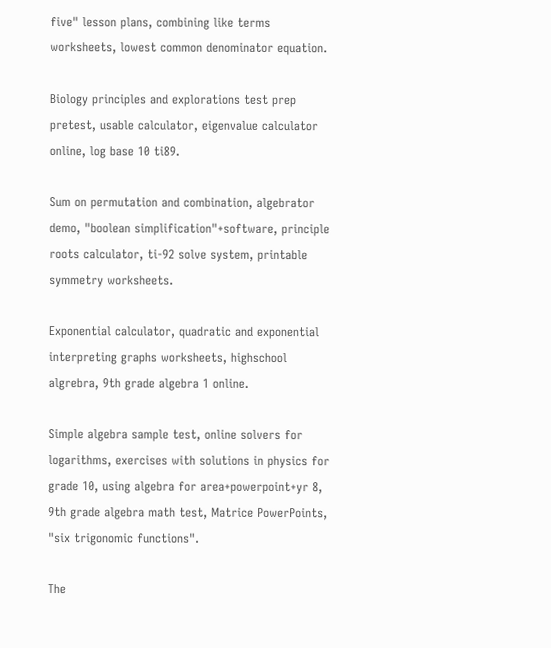five" lesson plans, combining like terms worksheets, lowest common denominator equation.

Biology principles and explorations test prep pretest, usable calculator, eigenvalue calculator online, log base 10 ti89.

Sum on permutation and combination, algebrator demo, "boolean simplification"+software, principle roots calculator, ti-92 solve system, printable symmetry worksheets.

Exponential calculator, quadratic and exponential interpreting graphs worksheets, highschool algrebra, 9th grade algebra 1 online.

Simple algebra sample test, online solvers for logarithms, exercises with solutions in physics for grade 10, using algebra for area+powerpoint+yr 8, 9th grade algebra math test, Matrice PowerPoints, "six trigonomic functions".

The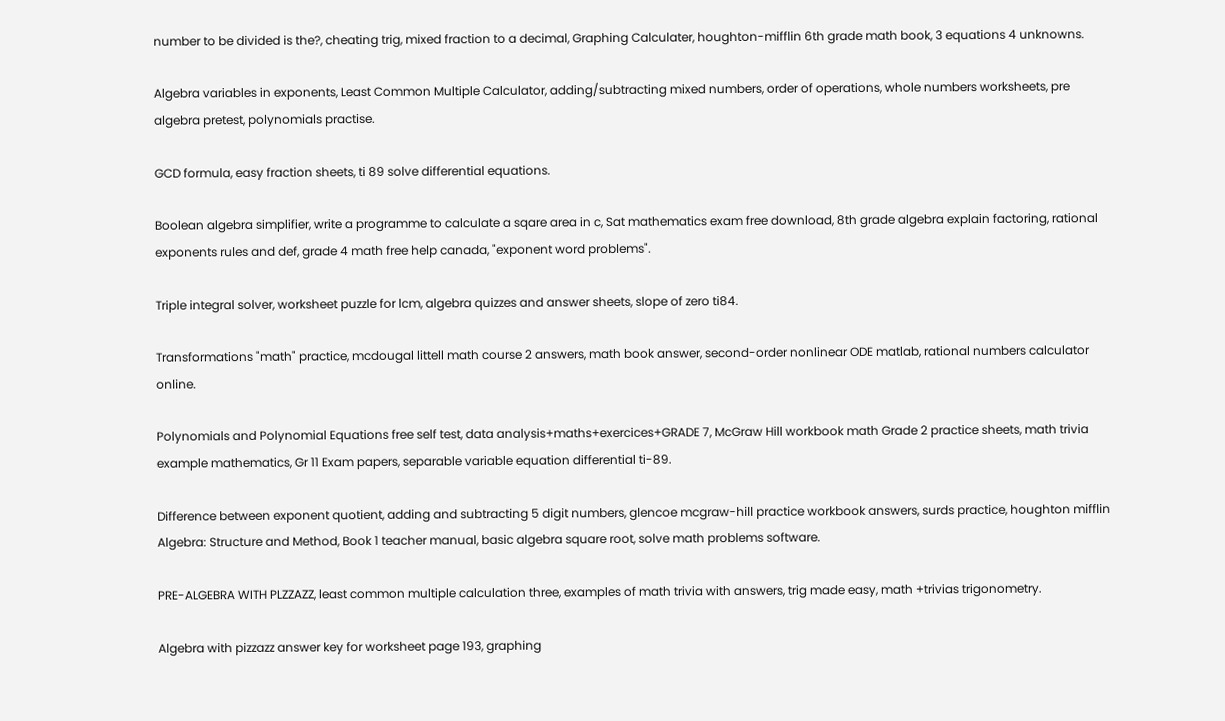number to be divided is the?, cheating trig, mixed fraction to a decimal, Graphing Calculater, houghton-mifflin 6th grade math book, 3 equations 4 unknowns.

Algebra variables in exponents, Least Common Multiple Calculator, adding/subtracting mixed numbers, order of operations, whole numbers worksheets, pre algebra pretest, polynomials practise.

GCD formula, easy fraction sheets, ti 89 solve differential equations.

Boolean algebra simplifier, write a programme to calculate a sqare area in c, Sat mathematics exam free download, 8th grade algebra explain factoring, rational exponents rules and def, grade 4 math free help canada, "exponent word problems".

Triple integral solver, worksheet puzzle for lcm, algebra quizzes and answer sheets, slope of zero ti84.

Transformations "math" practice, mcdougal littell math course 2 answers, math book answer, second-order nonlinear ODE matlab, rational numbers calculator online.

Polynomials and Polynomial Equations free self test, data analysis+maths+exercices+GRADE 7, McGraw Hill workbook math Grade 2 practice sheets, math trivia example mathematics, Gr 11 Exam papers, separable variable equation differential ti-89.

Difference between exponent quotient, adding and subtracting 5 digit numbers, glencoe mcgraw-hill practice workbook answers, surds practice, houghton mifflin Algebra: Structure and Method, Book 1 teacher manual, basic algebra square root, solve math problems software.

PRE-ALGEBRA WITH PLZZAZZ, least common multiple calculation three, examples of math trivia with answers, trig made easy, math +trivias trigonometry.

Algebra with pizzazz answer key for worksheet page 193, graphing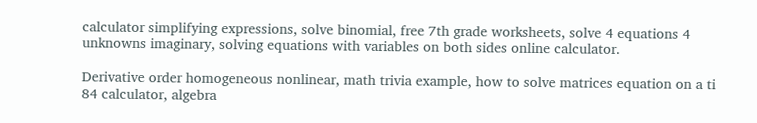calculator simplifying expressions, solve binomial, free 7th grade worksheets, solve 4 equations 4 unknowns imaginary, solving equations with variables on both sides online calculator.

Derivative order homogeneous nonlinear, math trivia example, how to solve matrices equation on a ti 84 calculator, algebra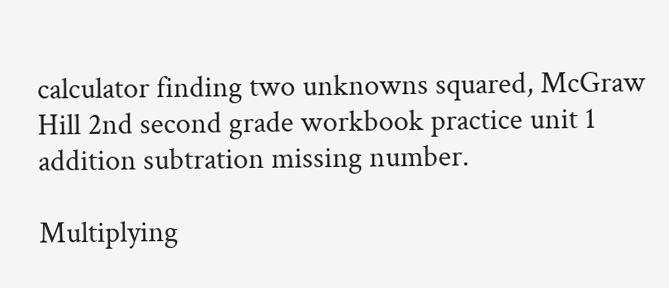calculator finding two unknowns squared, McGraw Hill 2nd second grade workbook practice unit 1 addition subtration missing number.

Multiplying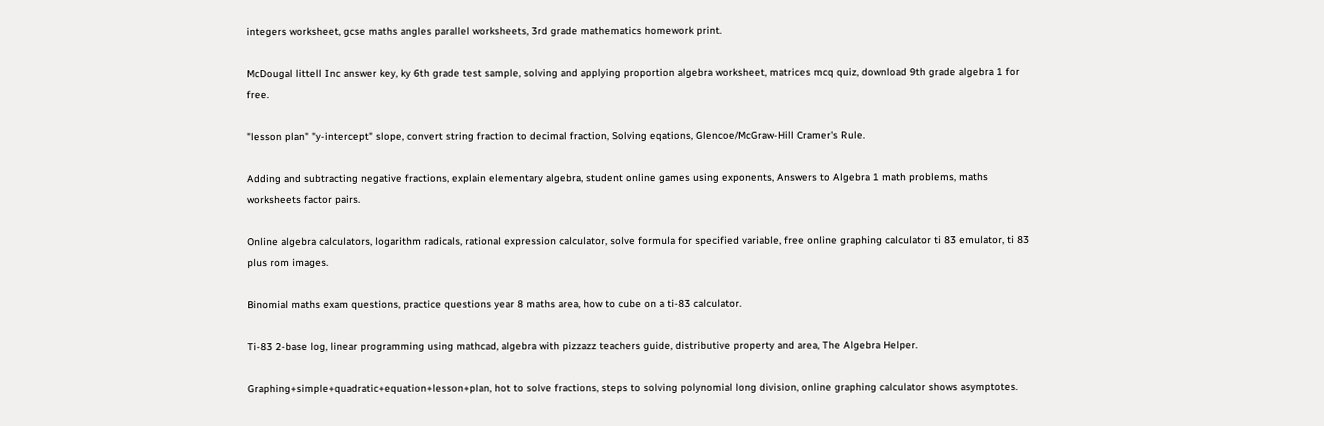integers worksheet, gcse maths angles parallel worksheets, 3rd grade mathematics homework print.

McDougal littell Inc answer key, ky 6th grade test sample, solving and applying proportion algebra worksheet, matrices mcq quiz, download 9th grade algebra 1 for free.

"lesson plan" "y-intercept" slope, convert string fraction to decimal fraction, Solving eqations, Glencoe/McGraw-Hill Cramer's Rule.

Adding and subtracting negative fractions, explain elementary algebra, student online games using exponents, Answers to Algebra 1 math problems, maths worksheets factor pairs.

Online algebra calculators, logarithm radicals, rational expression calculator, solve formula for specified variable, free online graphing calculator ti 83 emulator, ti 83 plus rom images.

Binomial maths exam questions, practice questions year 8 maths area, how to cube on a ti-83 calculator.

Ti-83 2-base log, linear programming using mathcad, algebra with pizzazz teachers guide, distributive property and area, The Algebra Helper.

Graphing+simple+quadratic+equation+lesson+plan, hot to solve fractions, steps to solving polynomial long division, online graphing calculator shows asymptotes.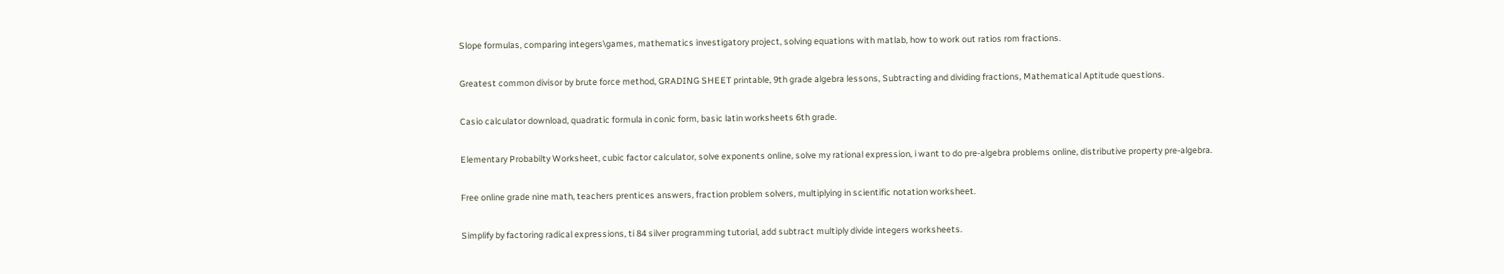Slope formulas, comparing integers\games, mathematics investigatory project, solving equations with matlab, how to work out ratios rom fractions.

Greatest common divisor by brute force method, GRADING SHEET printable, 9th grade algebra lessons, Subtracting and dividing fractions, Mathematical Aptitude questions.

Casio calculator download, quadratic formula in conic form, basic latin worksheets 6th grade.

Elementary Probabilty Worksheet, cubic factor calculator, solve exponents online, solve my rational expression, i want to do pre-algebra problems online, distributive property pre-algebra.

Free online grade nine math, teachers prentices answers, fraction problem solvers, multiplying in scientific notation worksheet.

Simplify by factoring radical expressions, ti 84 silver programming tutorial, add subtract multiply divide integers worksheets.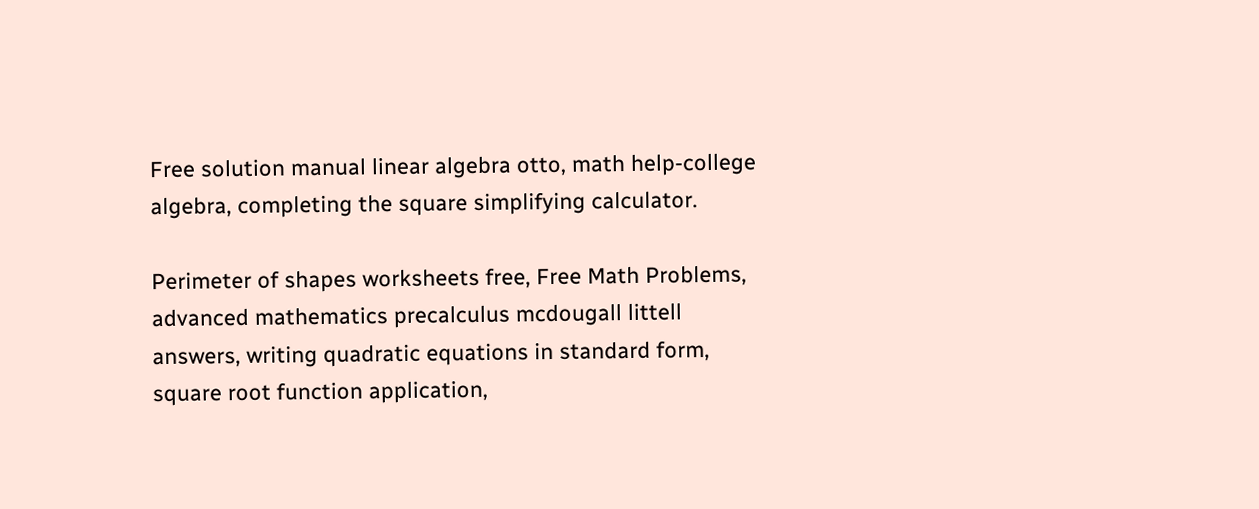Free solution manual linear algebra otto, math help-college algebra, completing the square simplifying calculator.

Perimeter of shapes worksheets free, Free Math Problems, advanced mathematics precalculus mcdougall littell answers, writing quadratic equations in standard form, square root function application,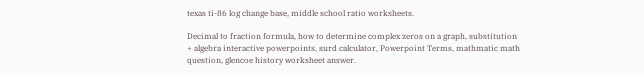texas ti-86 log change base, middle school ratio worksheets.

Decimal to fraction formula, how to determine complex zeros on a graph, substitution + algebra interactive powerpoints, surd calculator, Powerpoint Terms, mathmatic math question, glencoe history worksheet answer.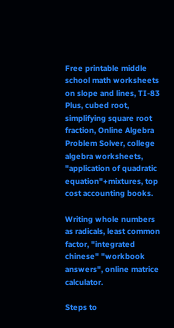Free printable middle school math worksheets on slope and lines, TI-83 Plus, cubed root, simplifying square root fraction, Online Algebra Problem Solver, college algebra worksheets, "application of quadratic equation"+mixtures, top cost accounting books.

Writing whole numbers as radicals, least common factor, "integrated chinese" "workbook answers", online matrice calculator.

Steps to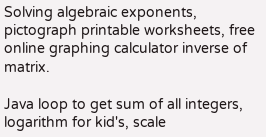Solving algebraic exponents, pictograph printable worksheets, free online graphing calculator inverse of matrix.

Java loop to get sum of all integers, logarithm for kid's, scale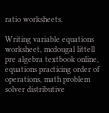ratio worksheets.

Writing variable equations worksheet, mcdougal littell pre algebra textbook online, equations practicing order of operations, math problem solver distributive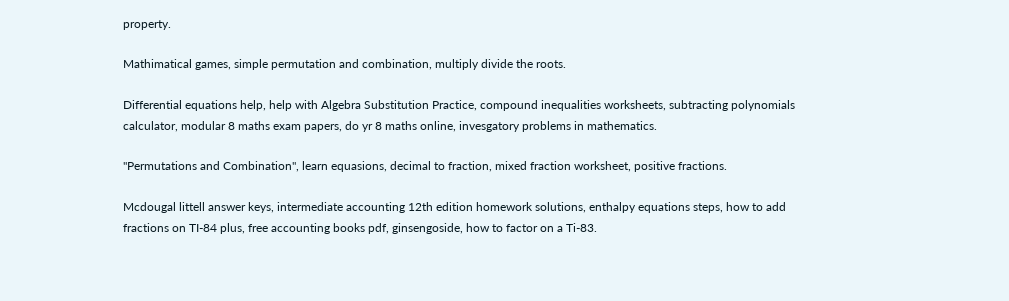property.

Mathimatical games, simple permutation and combination, multiply divide the roots.

Differential equations help, help with Algebra Substitution Practice, compound inequalities worksheets, subtracting polynomials calculator, modular 8 maths exam papers, do yr 8 maths online, invesgatory problems in mathematics.

"Permutations and Combination", learn equasions, decimal to fraction, mixed fraction worksheet, positive fractions.

Mcdougal littell answer keys, intermediate accounting 12th edition homework solutions, enthalpy equations steps, how to add fractions on TI-84 plus, free accounting books pdf, ginsengoside, how to factor on a Ti-83.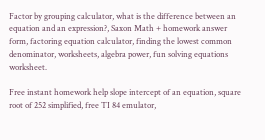Factor by grouping calculator, what is the difference between an equation and an expression?, Saxon Math + homework answer form, factoring equation calculator, finding the lowest common denominator, worksheets, algebra power, fun solving equations worksheet.

Free instant homework help slope intercept of an equation, square root of 252 simplified, free TI 84 emulator,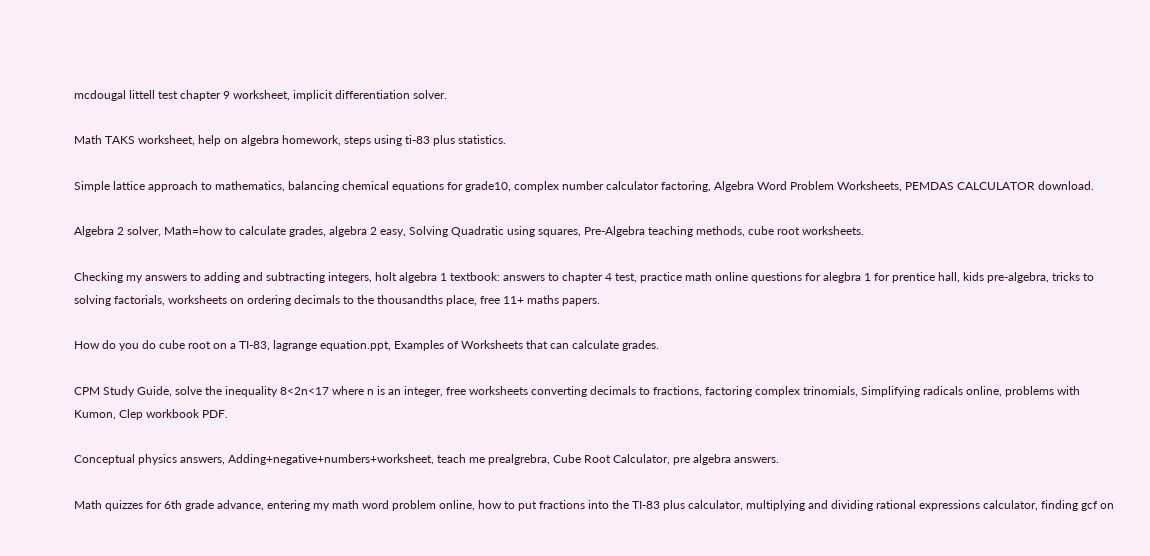mcdougal littell test chapter 9 worksheet, implicit differentiation solver.

Math TAKS worksheet, help on algebra homework, steps using ti-83 plus statistics.

Simple lattice approach to mathematics, balancing chemical equations for grade10, complex number calculator factoring, Algebra Word Problem Worksheets, PEMDAS CALCULATOR download.

Algebra 2 solver, Math=how to calculate grades, algebra 2 easy, Solving Quadratic using squares, Pre-Algebra teaching methods, cube root worksheets.

Checking my answers to adding and subtracting integers, holt algebra 1 textbook: answers to chapter 4 test, practice math online questions for alegbra 1 for prentice hall, kids pre-algebra, tricks to solving factorials, worksheets on ordering decimals to the thousandths place, free 11+ maths papers.

How do you do cube root on a TI-83, lagrange equation.ppt, Examples of Worksheets that can calculate grades.

CPM Study Guide, solve the inequality 8<2n<17 where n is an integer, free worksheets converting decimals to fractions, factoring complex trinomials, Simplifying radicals online, problems with Kumon, Clep workbook PDF.

Conceptual physics answers, Adding+negative+numbers+worksheet, teach me prealgrebra, Cube Root Calculator, pre algebra answers.

Math quizzes for 6th grade advance, entering my math word problem online, how to put fractions into the TI-83 plus calculator, multiplying and dividing rational expressions calculator, finding gcf on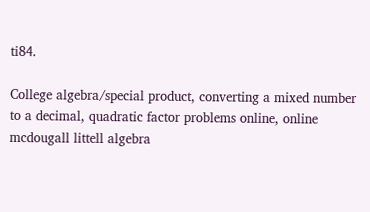ti84.

College algebra/special product, converting a mixed number to a decimal, quadratic factor problems online, online mcdougall littell algebra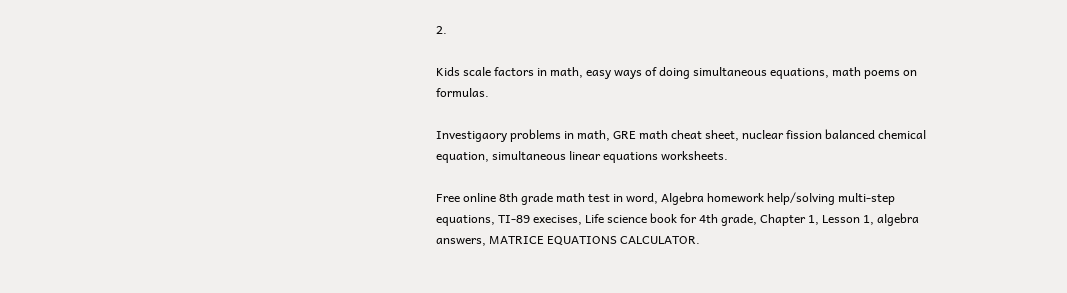2.

Kids scale factors in math, easy ways of doing simultaneous equations, math poems on formulas.

Investigaory problems in math, GRE math cheat sheet, nuclear fission balanced chemical equation, simultaneous linear equations worksheets.

Free online 8th grade math test in word, Algebra homework help/solving multi-step equations, TI-89 execises, Life science book for 4th grade, Chapter 1, Lesson 1, algebra answers, MATRICE EQUATIONS CALCULATOR.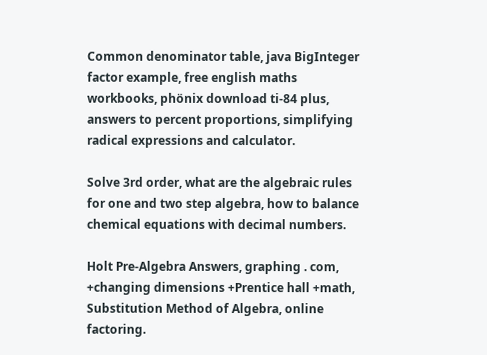Common denominator table, java BigInteger factor example, free english maths workbooks, phönix download ti-84 plus, answers to percent proportions, simplifying radical expressions and calculator.

Solve 3rd order, what are the algebraic rules for one and two step algebra, how to balance chemical equations with decimal numbers.

Holt Pre-Algebra Answers, graphing . com, +changing dimensions +Prentice hall +math, Substitution Method of Algebra, online factoring.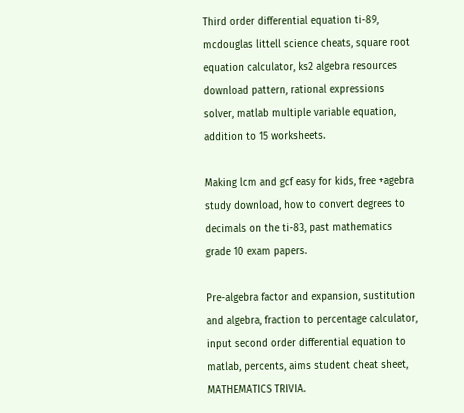Third order differential equation ti-89, mcdouglas littell science cheats, square root equation calculator, ks2 algebra resources download pattern, rational expressions solver, matlab multiple variable equation, addition to 15 worksheets.

Making lcm and gcf easy for kids, free +agebra study download, how to convert degrees to decimals on the ti-83, past mathematics grade 10 exam papers.

Pre-algebra factor and expansion, sustitution and algebra, fraction to percentage calculator, input second order differential equation to matlab, percents, aims student cheat sheet, MATHEMATICS TRIVIA.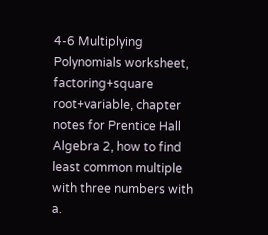4-6 Multiplying Polynomials worksheet, factoring+square root+variable, chapter notes for Prentice Hall Algebra 2, how to find least common multiple with three numbers with a.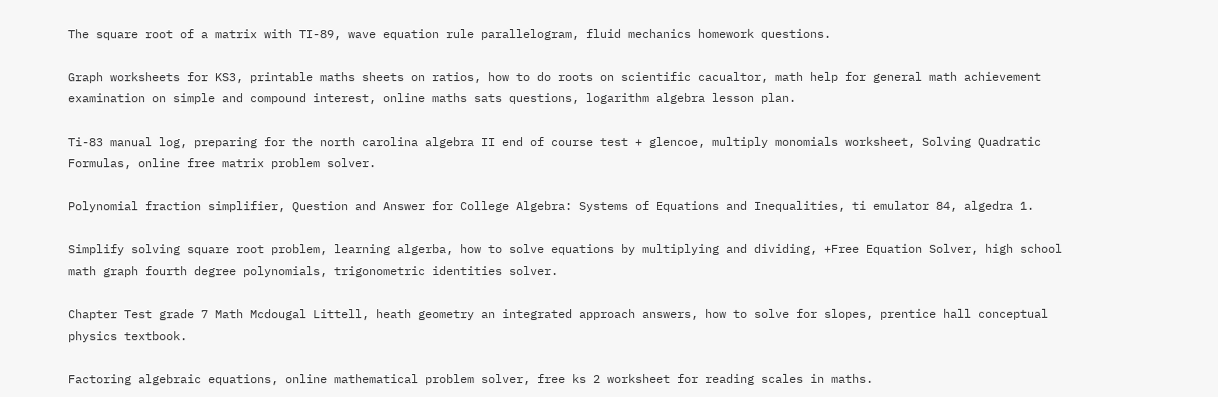The square root of a matrix with TI-89, wave equation rule parallelogram, fluid mechanics homework questions.

Graph worksheets for KS3, printable maths sheets on ratios, how to do roots on scientific cacualtor, math help for general math achievement examination on simple and compound interest, online maths sats questions, logarithm algebra lesson plan.

Ti-83 manual log, preparing for the north carolina algebra II end of course test + glencoe, multiply monomials worksheet, Solving Quadratic Formulas, online free matrix problem solver.

Polynomial fraction simplifier, Question and Answer for College Algebra: Systems of Equations and Inequalities, ti emulator 84, algedra 1.

Simplify solving square root problem, learning algerba, how to solve equations by multiplying and dividing, +Free Equation Solver, high school math graph fourth degree polynomials, trigonometric identities solver.

Chapter Test grade 7 Math Mcdougal Littell, heath geometry an integrated approach answers, how to solve for slopes, prentice hall conceptual physics textbook.

Factoring algebraic equations, online mathematical problem solver, free ks 2 worksheet for reading scales in maths.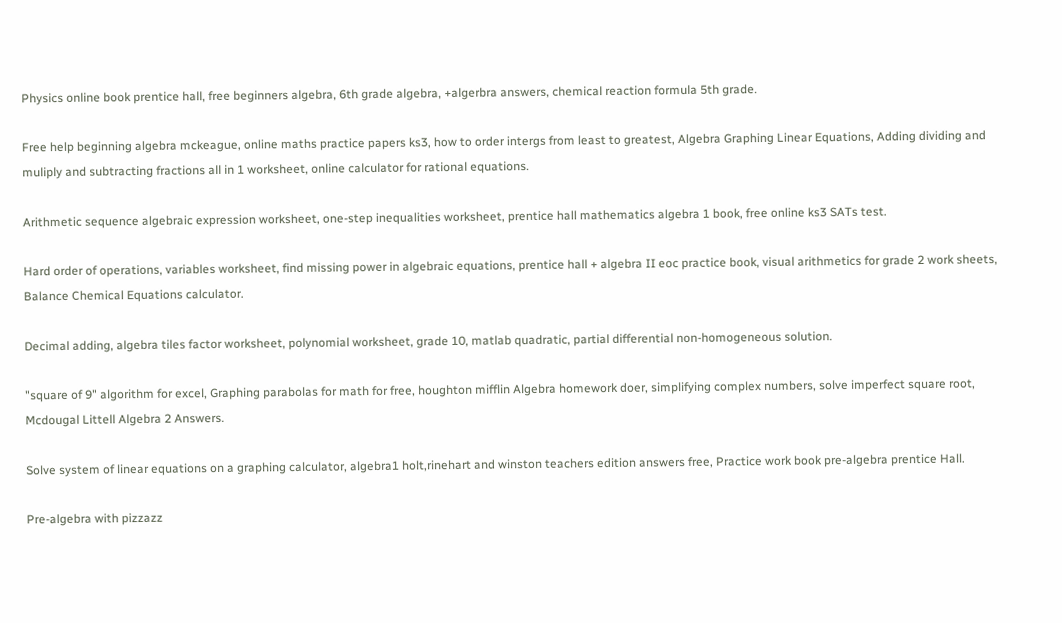Physics online book prentice hall, free beginners algebra, 6th grade algebra, +algerbra answers, chemical reaction formula 5th grade.

Free help beginning algebra mckeague, online maths practice papers ks3, how to order intergs from least to greatest, Algebra Graphing Linear Equations, Adding dividing and muliply and subtracting fractions all in 1 worksheet, online calculator for rational equations.

Arithmetic sequence algebraic expression worksheet, one-step inequalities worksheet, prentice hall mathematics algebra 1 book, free online ks3 SATs test.

Hard order of operations, variables worksheet, find missing power in algebraic equations, prentice hall + algebra II eoc practice book, visual arithmetics for grade 2 work sheets, Balance Chemical Equations calculator.

Decimal adding, algebra tiles factor worksheet, polynomial worksheet, grade 10, matlab quadratic, partial differential non-homogeneous solution.

"square of 9" algorithm for excel, Graphing parabolas for math for free, houghton mifflin Algebra homework doer, simplifying complex numbers, solve imperfect square root, Mcdougal Littell Algebra 2 Answers.

Solve system of linear equations on a graphing calculator, algebra1 holt,rinehart and winston teachers edition answers free, Practice work book pre-algebra prentice Hall.

Pre-algebra with pizzazz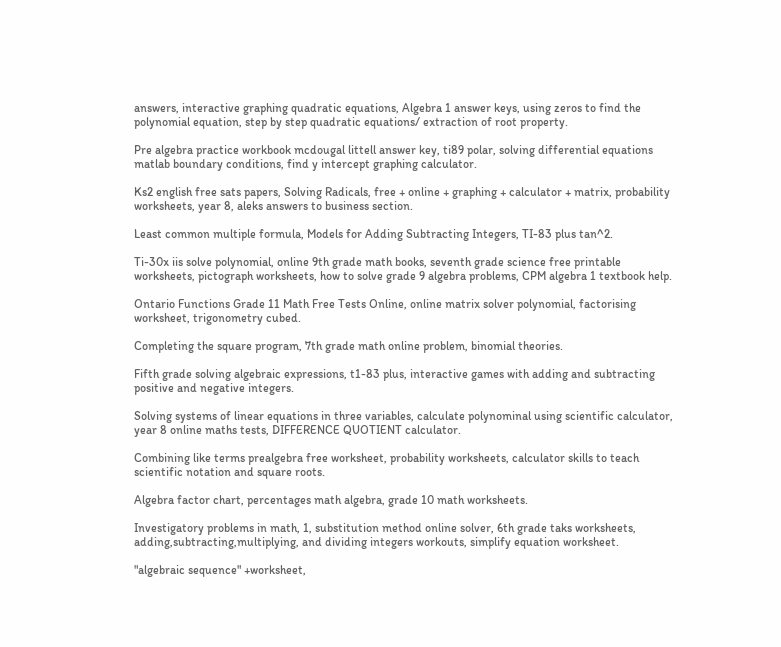answers, interactive graphing quadratic equations, Algebra 1 answer keys, using zeros to find the polynomial equation, step by step quadratic equations/ extraction of root property.

Pre algebra practice workbook mcdougal littell answer key, ti89 polar, solving differential equations matlab boundary conditions, find y intercept graphing calculator.

Ks2 english free sats papers, Solving Radicals, free + online + graphing + calculator + matrix, probability worksheets, year 8, aleks answers to business section.

Least common multiple formula, Models for Adding Subtracting Integers, TI-83 plus tan^2.

Ti-30x iis solve polynomial, online 9th grade math books, seventh grade science free printable worksheets, pictograph worksheets, how to solve grade 9 algebra problems, CPM algebra 1 textbook help.

Ontario Functions Grade 11 Math Free Tests Online, online matrix solver polynomial, factorising worksheet, trigonometry cubed.

Completing the square program, 7th grade math online problem, binomial theories.

Fifth grade solving algebraic expressions, t1-83 plus, interactive games with adding and subtracting positive and negative integers.

Solving systems of linear equations in three variables, calculate polynominal using scientific calculator, year 8 online maths tests, DIFFERENCE QUOTIENT calculator.

Combining like terms prealgebra free worksheet, probability worksheets, calculator skills to teach scientific notation and square roots.

Algebra factor chart, percentages math algebra, grade 10 math worksheets.

Investigatory problems in math, 1, substitution method online solver, 6th grade taks worksheets, adding,subtracting,multiplying, and dividing integers workouts, simplify equation worksheet.

"algebraic sequence" +worksheet,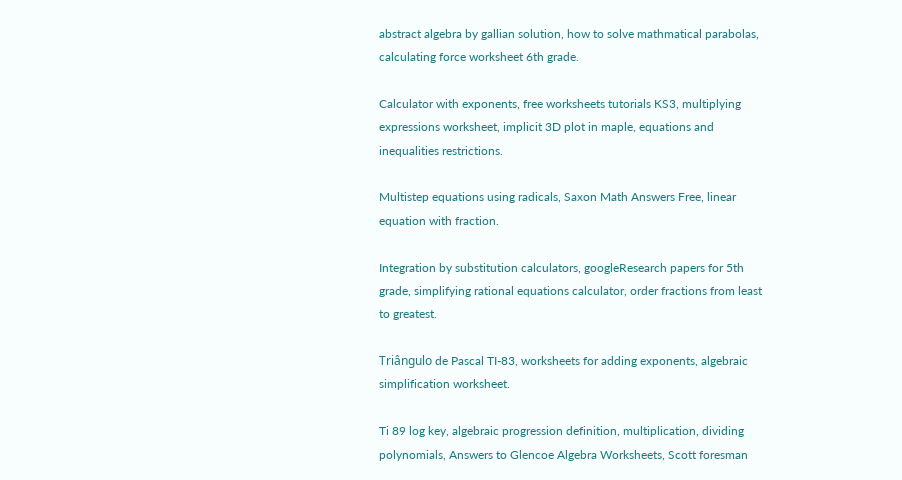abstract algebra by gallian solution, how to solve mathmatical parabolas, calculating force worksheet 6th grade.

Calculator with exponents, free worksheets tutorials KS3, multiplying expressions worksheet, implicit 3D plot in maple, equations and inequalities restrictions.

Multistep equations using radicals, Saxon Math Answers Free, linear equation with fraction.

Integration by substitution calculators, googleResearch papers for 5th grade, simplifying rational equations calculator, order fractions from least to greatest.

Triângulo de Pascal TI-83, worksheets for adding exponents, algebraic simplification worksheet.

Ti 89 log key, algebraic progression definition, multiplication, dividing polynomials, Answers to Glencoe Algebra Worksheets, Scott foresman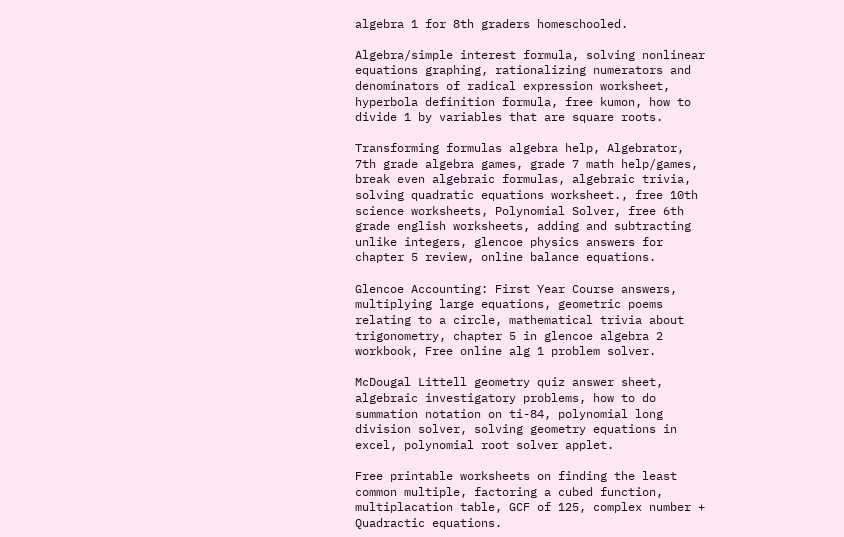algebra 1 for 8th graders homeschooled.

Algebra/simple interest formula, solving nonlinear equations graphing, rationalizing numerators and denominators of radical expression worksheet, hyperbola definition formula, free kumon, how to divide 1 by variables that are square roots.

Transforming formulas algebra help, Algebrator, 7th grade algebra games, grade 7 math help/games, break even algebraic formulas, algebraic trivia, solving quadratic equations worksheet., free 10th science worksheets, Polynomial Solver, free 6th grade english worksheets, adding and subtracting unlike integers, glencoe physics answers for chapter 5 review, online balance equations.

Glencoe Accounting: First Year Course answers, multiplying large equations, geometric poems relating to a circle, mathematical trivia about trigonometry, chapter 5 in glencoe algebra 2 workbook, Free online alg 1 problem solver.

McDougal Littell geometry quiz answer sheet, algebraic investigatory problems, how to do summation notation on ti-84, polynomial long division solver, solving geometry equations in excel, polynomial root solver applet.

Free printable worksheets on finding the least common multiple, factoring a cubed function, multiplacation table, GCF of 125, complex number + Quadractic equations.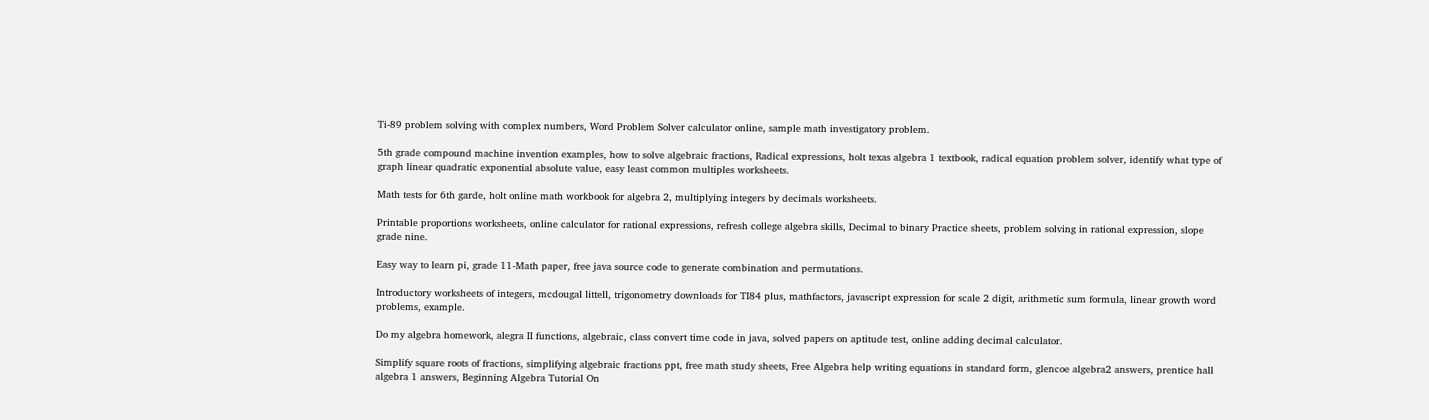Ti-89 problem solving with complex numbers, Word Problem Solver calculator online, sample math investigatory problem.

5th grade compound machine invention examples, how to solve algebraic fractions, Radical expressions, holt texas algebra 1 textbook, radical equation problem solver, identify what type of graph linear quadratic exponential absolute value, easy least common multiples worksheets.

Math tests for 6th garde, holt online math workbook for algebra 2, multiplying integers by decimals worksheets.

Printable proportions worksheets, online calculator for rational expressions, refresh college algebra skills, Decimal to binary Practice sheets, problem solving in rational expression, slope grade nine.

Easy way to learn pi, grade 11-Math paper, free java source code to generate combination and permutations.

Introductory worksheets of integers, mcdougal littell, trigonometry downloads for TI84 plus, mathfactors, javascript expression for scale 2 digit, arithmetic sum formula, linear growth word problems, example.

Do my algebra homework, alegra II functions, algebraic, class convert time code in java, solved papers on aptitude test, online adding decimal calculator.

Simplify square roots of fractions, simplifying algebraic fractions ppt, free math study sheets, Free Algebra help writing equations in standard form, glencoe algebra2 answers, prentice hall algebra 1 answers, Beginning Algebra Tutorial On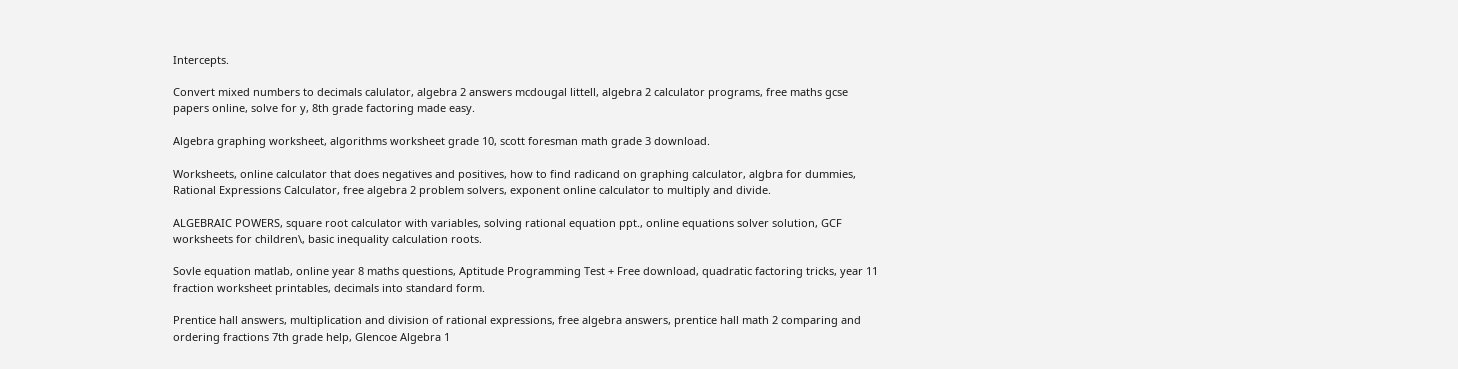Intercepts.

Convert mixed numbers to decimals calulator, algebra 2 answers mcdougal littell, algebra 2 calculator programs, free maths gcse papers online, solve for y, 8th grade factoring made easy.

Algebra graphing worksheet, algorithms worksheet grade 10, scott foresman math grade 3 download.

Worksheets, online calculator that does negatives and positives, how to find radicand on graphing calculator, algbra for dummies, Rational Expressions Calculator, free algebra 2 problem solvers, exponent online calculator to multiply and divide.

ALGEBRAIC POWERS, square root calculator with variables, solving rational equation ppt., online equations solver solution, GCF worksheets for children\, basic inequality calculation roots.

Sovle equation matlab, online year 8 maths questions, Aptitude Programming Test + Free download, quadratic factoring tricks, year 11 fraction worksheet printables, decimals into standard form.

Prentice hall answers, multiplication and division of rational expressions, free algebra answers, prentice hall math 2 comparing and ordering fractions 7th grade help, Glencoe Algebra 1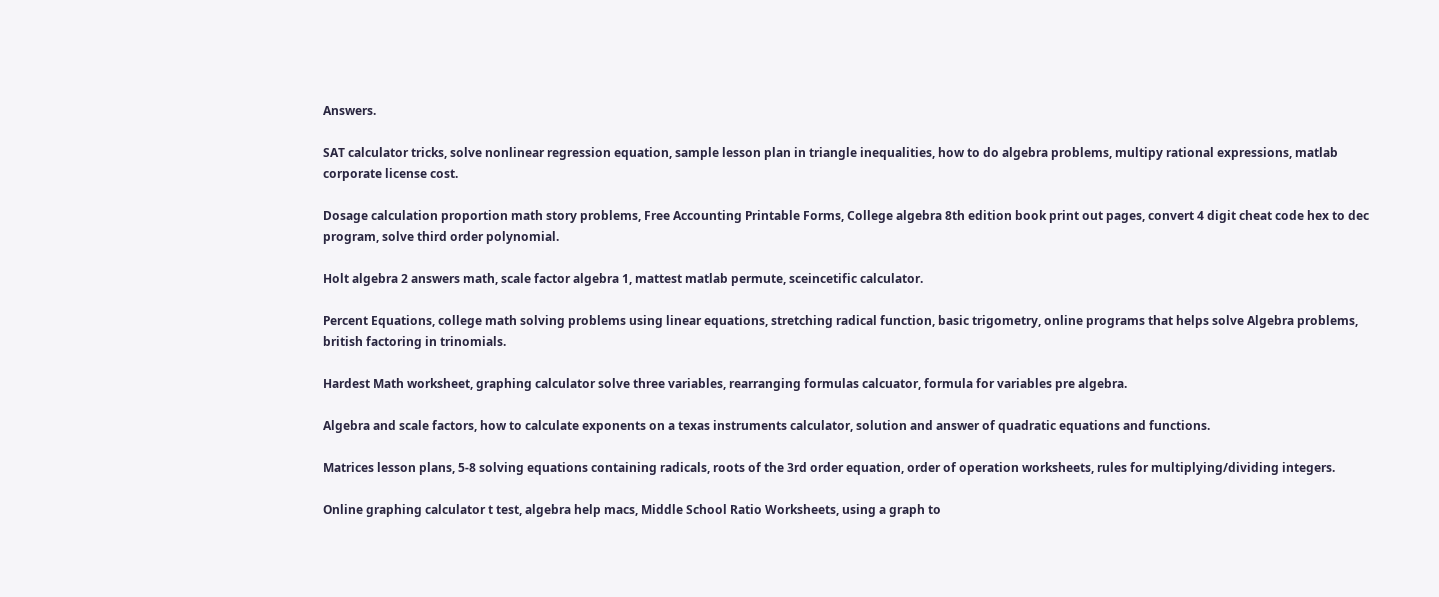Answers.

SAT calculator tricks, solve nonlinear regression equation, sample lesson plan in triangle inequalities, how to do algebra problems, multipy rational expressions, matlab corporate license cost.

Dosage calculation proportion math story problems, Free Accounting Printable Forms, College algebra 8th edition book print out pages, convert 4 digit cheat code hex to dec program, solve third order polynomial.

Holt algebra 2 answers math, scale factor algebra 1, mattest matlab permute, sceincetific calculator.

Percent Equations, college math solving problems using linear equations, stretching radical function, basic trigometry, online programs that helps solve Algebra problems, british factoring in trinomials.

Hardest Math worksheet, graphing calculator solve three variables, rearranging formulas calcuator, formula for variables pre algebra.

Algebra and scale factors, how to calculate exponents on a texas instruments calculator, solution and answer of quadratic equations and functions.

Matrices lesson plans, 5-8 solving equations containing radicals, roots of the 3rd order equation, order of operation worksheets, rules for multiplying/dividing integers.

Online graphing calculator t test, algebra help macs, Middle School Ratio Worksheets, using a graph to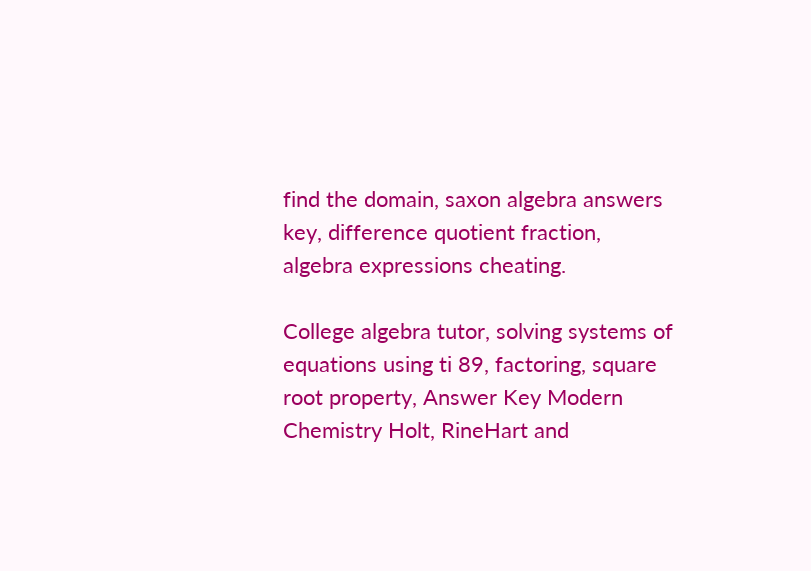find the domain, saxon algebra answers key, difference quotient fraction, algebra expressions cheating.

College algebra tutor, solving systems of equations using ti 89, factoring, square root property, Answer Key Modern Chemistry Holt, RineHart and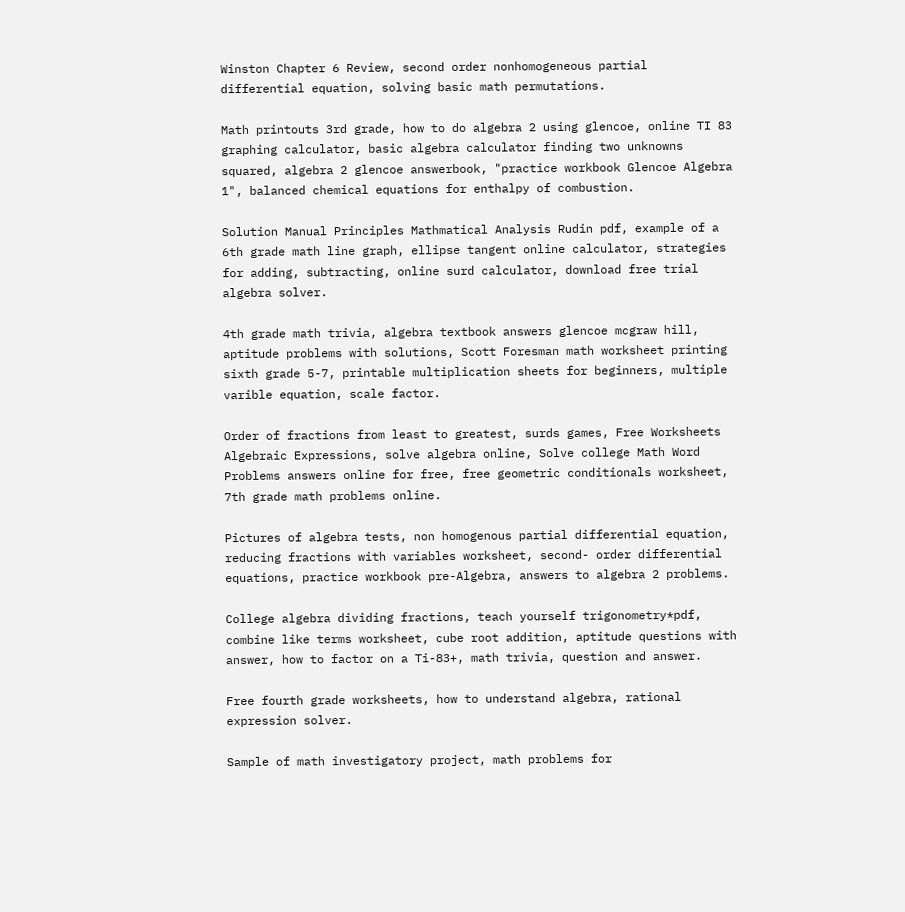Winston Chapter 6 Review, second order nonhomogeneous partial differential equation, solving basic math permutations.

Math printouts 3rd grade, how to do algebra 2 using glencoe, online TI 83 graphing calculator, basic algebra calculator finding two unknowns squared, algebra 2 glencoe answerbook, "practice workbook Glencoe Algebra 1", balanced chemical equations for enthalpy of combustion.

Solution Manual Principles Mathmatical Analysis Rudin pdf, example of a 6th grade math line graph, ellipse tangent online calculator, strategies for adding, subtracting, online surd calculator, download free trial algebra solver.

4th grade math trivia, algebra textbook answers glencoe mcgraw hill, aptitude problems with solutions, Scott Foresman math worksheet printing sixth grade 5-7, printable multiplication sheets for beginners, multiple varible equation, scale factor.

Order of fractions from least to greatest, surds games, Free Worksheets Algebraic Expressions, solve algebra online, Solve college Math Word Problems answers online for free, free geometric conditionals worksheet, 7th grade math problems online.

Pictures of algebra tests, non homogenous partial differential equation, reducing fractions with variables worksheet, second- order differential equations, practice workbook pre-Algebra, answers to algebra 2 problems.

College algebra dividing fractions, teach yourself trigonometry*pdf, combine like terms worksheet, cube root addition, aptitude questions with answer, how to factor on a Ti-83+, math trivia, question and answer.

Free fourth grade worksheets, how to understand algebra, rational expression solver.

Sample of math investigatory project, math problems for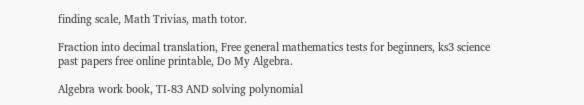finding scale, Math Trivias, math totor.

Fraction into decimal translation, Free general mathematics tests for beginners, ks3 science past papers free online printable, Do My Algebra.

Algebra work book, TI-83 AND solving polynomial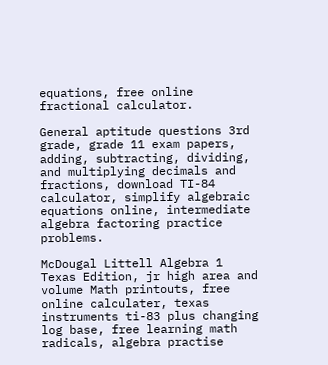equations, free online fractional calculator.

General aptitude questions 3rd grade, grade 11 exam papers, adding, subtracting, dividing, and multiplying decimals and fractions, download TI-84 calculator, simplify algebraic equations online, intermediate algebra factoring practice problems.

McDougal Littell Algebra 1 Texas Edition, jr high area and volume Math printouts, free online calculater, texas instruments ti-83 plus changing log base, free learning math radicals, algebra practise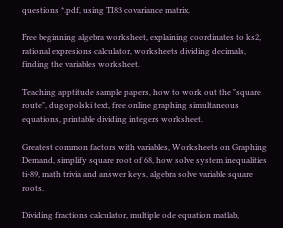questions *.pdf, using TI83 covariance matrix.

Free beginning algebra worksheet, explaining coordinates to ks2, rational expresions calculator, worksheets dividing decimals, finding the variables worksheet.

Teaching apptitude sample papers, how to work out the "square route", dugopolski text, free online graphing simultaneous equations, printable dividing integers worksheet.

Greatest common factors with variables, Worksheets on Graphing Demand, simplify square root of 68, how solve system inequalities ti-89, math trivia and answer keys, algebra solve variable square roots.

Dividing fractions calculator, multiple ode equation matlab,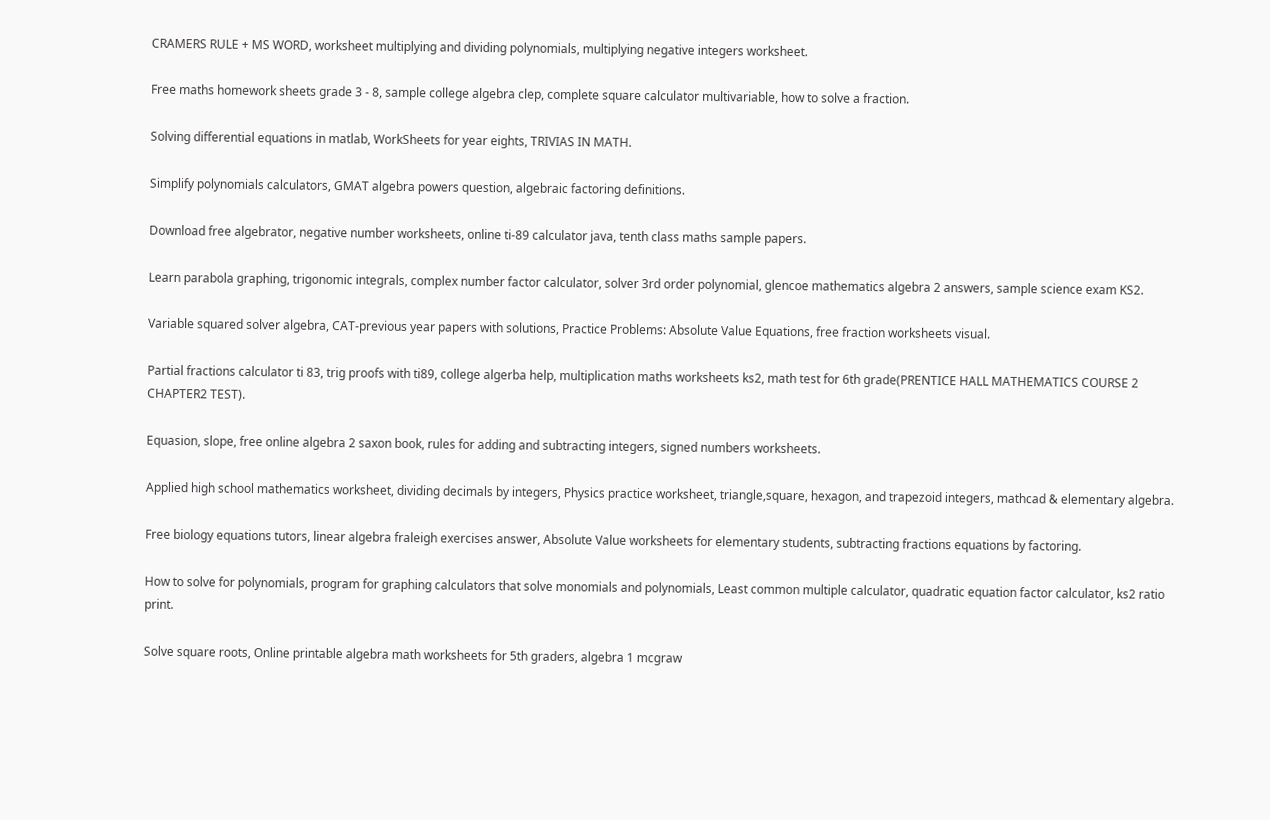CRAMERS RULE + MS WORD, worksheet multiplying and dividing polynomials, multiplying negative integers worksheet.

Free maths homework sheets grade 3 - 8, sample college algebra clep, complete square calculator multivariable, how to solve a fraction.

Solving differential equations in matlab, WorkSheets for year eights, TRIVIAS IN MATH.

Simplify polynomials calculators, GMAT algebra powers question, algebraic factoring definitions.

Download free algebrator, negative number worksheets, online ti-89 calculator java, tenth class maths sample papers.

Learn parabola graphing, trigonomic integrals, complex number factor calculator, solver 3rd order polynomial, glencoe mathematics algebra 2 answers, sample science exam KS2.

Variable squared solver algebra, CAT-previous year papers with solutions, Practice Problems: Absolute Value Equations, free fraction worksheets visual.

Partial fractions calculator ti 83, trig proofs with ti89, college algerba help, multiplication maths worksheets ks2, math test for 6th grade(PRENTICE HALL MATHEMATICS COURSE 2 CHAPTER2 TEST).

Equasion, slope, free online algebra 2 saxon book, rules for adding and subtracting integers, signed numbers worksheets.

Applied high school mathematics worksheet, dividing decimals by integers, Physics practice worksheet, triangle,square, hexagon, and trapezoid integers, mathcad & elementary algebra.

Free biology equations tutors, linear algebra fraleigh exercises answer, Absolute Value worksheets for elementary students, subtracting fractions equations by factoring.

How to solve for polynomials, program for graphing calculators that solve monomials and polynomials, Least common multiple calculator, quadratic equation factor calculator, ks2 ratio print.

Solve square roots, Online printable algebra math worksheets for 5th graders, algebra 1 mcgraw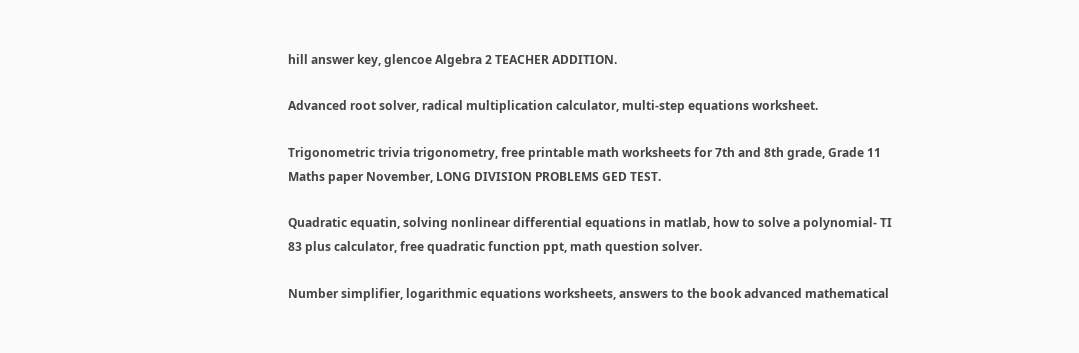hill answer key, glencoe Algebra 2 TEACHER ADDITION.

Advanced root solver, radical multiplication calculator, multi-step equations worksheet.

Trigonometric trivia trigonometry, free printable math worksheets for 7th and 8th grade, Grade 11 Maths paper November, LONG DIVISION PROBLEMS GED TEST.

Quadratic equatin, solving nonlinear differential equations in matlab, how to solve a polynomial- TI 83 plus calculator, free quadratic function ppt, math question solver.

Number simplifier, logarithmic equations worksheets, answers to the book advanced mathematical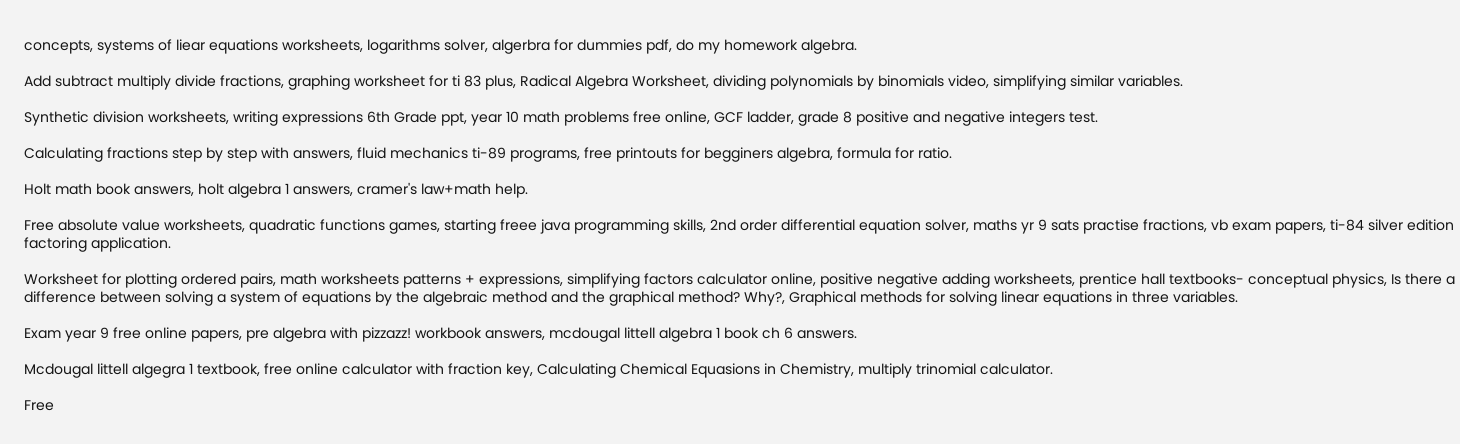concepts, systems of liear equations worksheets, logarithms solver, algerbra for dummies pdf, do my homework algebra.

Add subtract multiply divide fractions, graphing worksheet for ti 83 plus, Radical Algebra Worksheet, dividing polynomials by binomials video, simplifying similar variables.

Synthetic division worksheets, writing expressions 6th Grade ppt, year 10 math problems free online, GCF ladder, grade 8 positive and negative integers test.

Calculating fractions step by step with answers, fluid mechanics ti-89 programs, free printouts for begginers algebra, formula for ratio.

Holt math book answers, holt algebra 1 answers, cramer's law+math help.

Free absolute value worksheets, quadratic functions games, starting freee java programming skills, 2nd order differential equation solver, maths yr 9 sats practise fractions, vb exam papers, ti-84 silver edition factoring application.

Worksheet for plotting ordered pairs, math worksheets patterns + expressions, simplifying factors calculator online, positive negative adding worksheets, prentice hall textbooks- conceptual physics, Is there a difference between solving a system of equations by the algebraic method and the graphical method? Why?, Graphical methods for solving linear equations in three variables.

Exam year 9 free online papers, pre algebra with pizzazz! workbook answers, mcdougal littell algebra 1 book ch 6 answers.

Mcdougal littell algegra 1 textbook, free online calculator with fraction key, Calculating Chemical Equasions in Chemistry, multiply trinomial calculator.

Free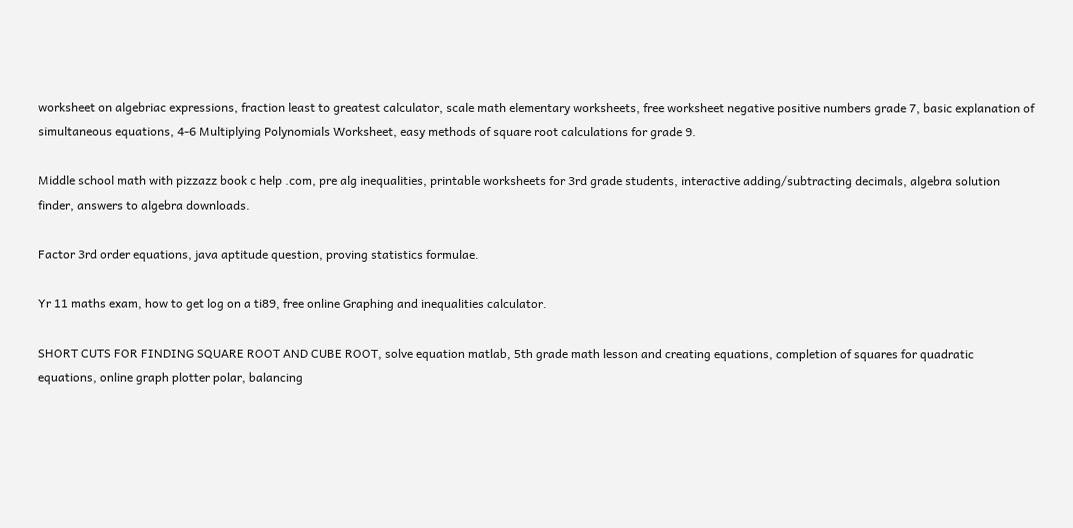worksheet on algebriac expressions, fraction least to greatest calculator, scale math elementary worksheets, free worksheet negative positive numbers grade 7, basic explanation of simultaneous equations, 4-6 Multiplying Polynomials Worksheet, easy methods of square root calculations for grade 9.

Middle school math with pizzazz book c help .com, pre alg inequalities, printable worksheets for 3rd grade students, interactive adding/subtracting decimals, algebra solution finder, answers to algebra downloads.

Factor 3rd order equations, java aptitude question, proving statistics formulae.

Yr 11 maths exam, how to get log on a ti89, free online Graphing and inequalities calculator.

SHORT CUTS FOR FINDING SQUARE ROOT AND CUBE ROOT, solve equation matlab, 5th grade math lesson and creating equations, completion of squares for quadratic equations, online graph plotter polar, balancing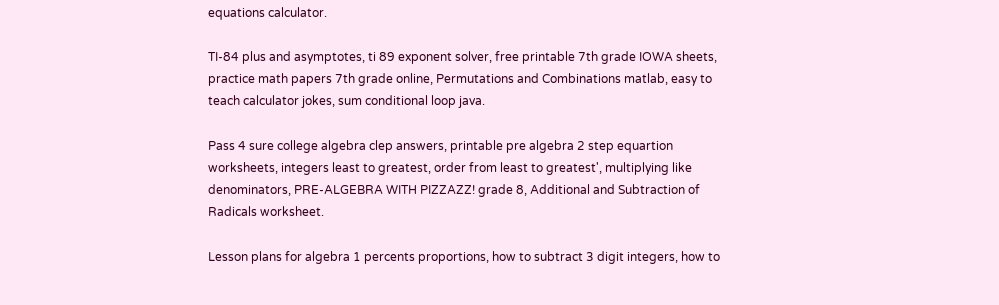equations calculator.

TI-84 plus and asymptotes, ti 89 exponent solver, free printable 7th grade IOWA sheets, practice math papers 7th grade online, Permutations and Combinations matlab, easy to teach calculator jokes, sum conditional loop java.

Pass 4 sure college algebra clep answers, printable pre algebra 2 step equartion worksheets, integers least to greatest, order from least to greatest', multiplying like denominators, PRE-ALGEBRA WITH PIZZAZZ! grade 8, Additional and Subtraction of Radicals worksheet.

Lesson plans for algebra 1 percents proportions, how to subtract 3 digit integers, how to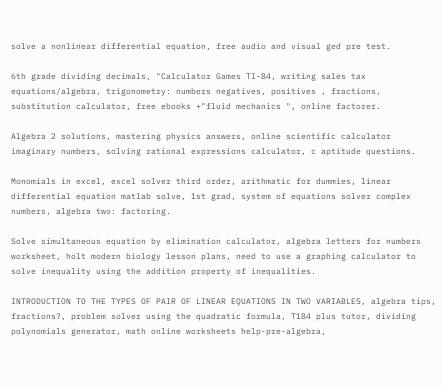solve a nonlinear differential equation, free audio and visual ged pre test.

6th grade dividing decimals, "Calculator Games TI-84, writing sales tax equations/algebra, trigonometry: numbers negatives, positives , fractions, substitution calculator, free ebooks +"fluid mechanics ", online factorer.

Algebra 2 solutions, mastering physics answers, online scientific calculator imaginary numbers, solving rational expressions calculator, c aptitude questions.

Monomials in excel, excel solver third order, arithmatic for dummies, linear differential equation matlab solve, 1st grad, system of equations solver complex numbers, algebra two: factoring.

Solve simultaneous equation by elimination calculator, algebra letters for numbers worksheet, holt modern biology lesson plans, need to use a graphing calculator to solve inequality using the addition property of inequalities.

INTRODUCTION TO THE TYPES OF PAIR OF LINEAR EQUATIONS IN TWO VARIABLES, algebra tips, fractions?, problem solver using the quadratic formula, T184 plus tutor, dividing polynomials generator, math online worksheets help-pre-algebra,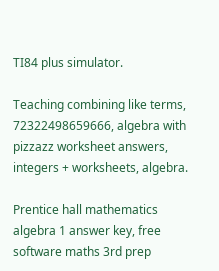TI84 plus simulator.

Teaching combining like terms, 72322498659666, algebra with pizzazz worksheet answers, integers + worksheets, algebra.

Prentice hall mathematics algebra 1 answer key, free software maths 3rd prep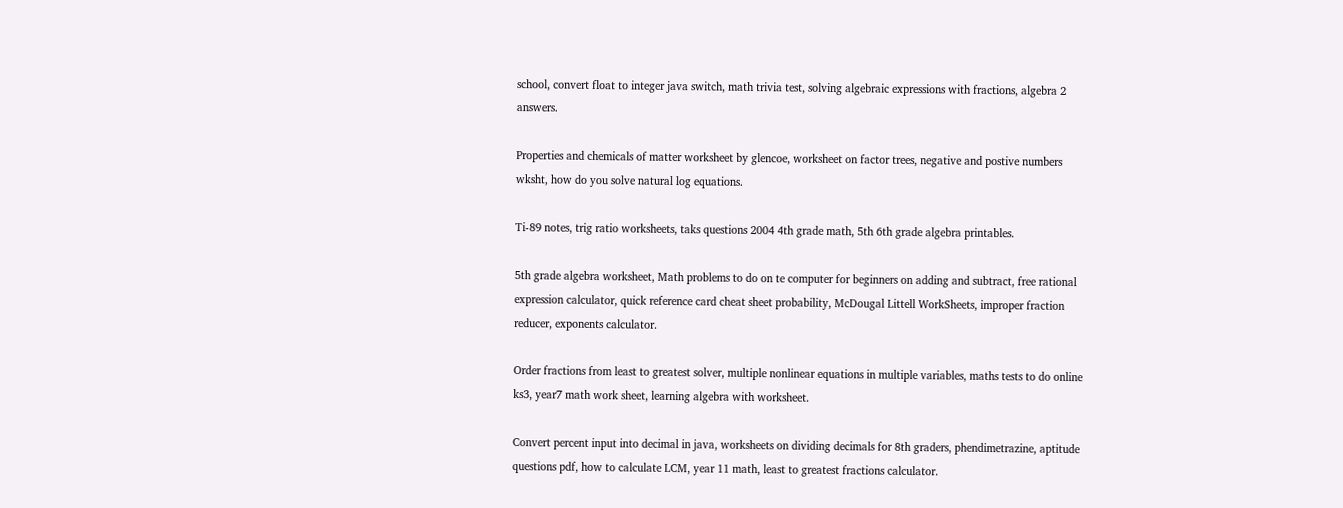school, convert float to integer java switch, math trivia test, solving algebraic expressions with fractions, algebra 2 answers.

Properties and chemicals of matter worksheet by glencoe, worksheet on factor trees, negative and postive numbers wksht, how do you solve natural log equations.

Ti-89 notes, trig ratio worksheets, taks questions 2004 4th grade math, 5th 6th grade algebra printables.

5th grade algebra worksheet, Math problems to do on te computer for beginners on adding and subtract, free rational expression calculator, quick reference card cheat sheet probability, McDougal Littell WorkSheets, improper fraction reducer, exponents calculator.

Order fractions from least to greatest solver, multiple nonlinear equations in multiple variables, maths tests to do online ks3, year7 math work sheet, learning algebra with worksheet.

Convert percent input into decimal in java, worksheets on dividing decimals for 8th graders, phendimetrazine, aptitude questions pdf, how to calculate LCM, year 11 math, least to greatest fractions calculator.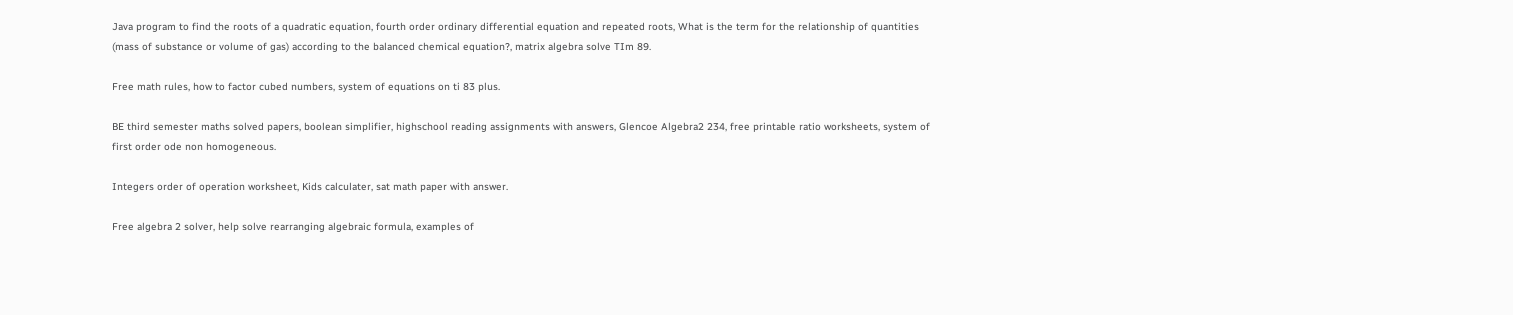Java program to find the roots of a quadratic equation, fourth order ordinary differential equation and repeated roots, What is the term for the relationship of quantities (mass of substance or volume of gas) according to the balanced chemical equation?, matrix algebra solve TIm 89.

Free math rules, how to factor cubed numbers, system of equations on ti 83 plus.

BE third semester maths solved papers, boolean simplifier, highschool reading assignments with answers, Glencoe Algebra2 234, free printable ratio worksheets, system of first order ode non homogeneous.

Integers order of operation worksheet, Kids calculater, sat math paper with answer.

Free algebra 2 solver, help solve rearranging algebraic formula, examples of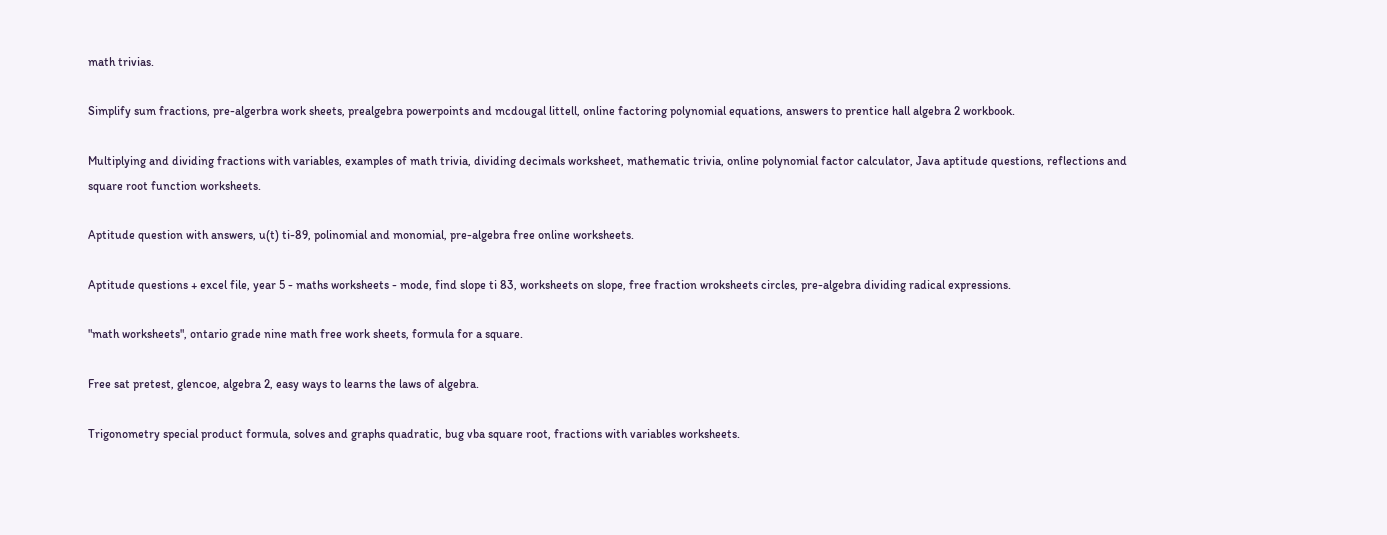math trivias.

Simplify sum fractions, pre-algerbra work sheets, prealgebra powerpoints and mcdougal littell, online factoring polynomial equations, answers to prentice hall algebra 2 workbook.

Multiplying and dividing fractions with variables, examples of math trivia, dividing decimals worksheet, mathematic trivia, online polynomial factor calculator, Java aptitude questions, reflections and square root function worksheets.

Aptitude question with answers, u(t) ti-89, polinomial and monomial, pre-algebra free online worksheets.

Aptitude questions + excel file, year 5 - maths worksheets - mode, find slope ti 83, worksheets on slope, free fraction wroksheets circles, pre-algebra dividing radical expressions.

"math worksheets", ontario grade nine math free work sheets, formula for a square.

Free sat pretest, glencoe, algebra 2, easy ways to learns the laws of algebra.

Trigonometry special product formula, solves and graphs quadratic, bug vba square root, fractions with variables worksheets.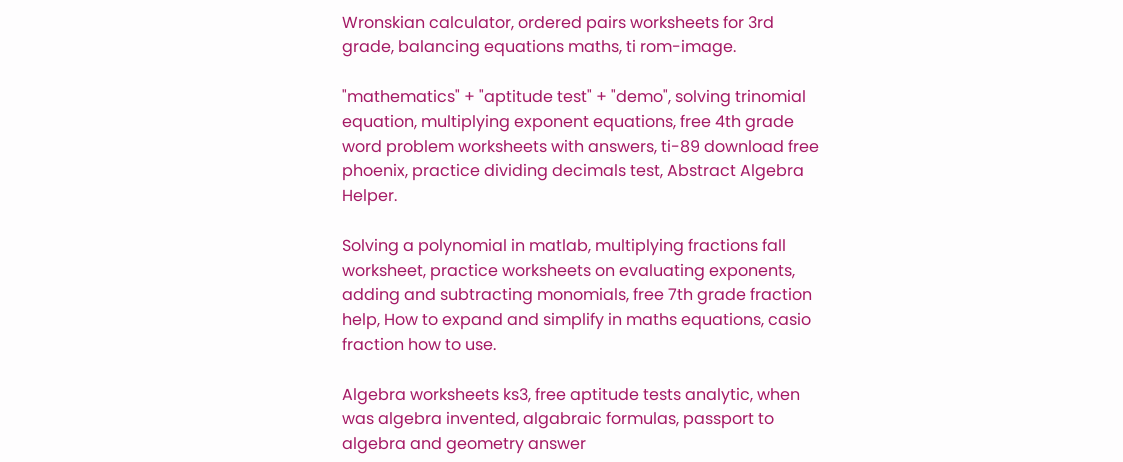Wronskian calculator, ordered pairs worksheets for 3rd grade, balancing equations maths, ti rom-image.

"mathematics" + "aptitude test" + "demo", solving trinomial equation, multiplying exponent equations, free 4th grade word problem worksheets with answers, ti-89 download free phoenix, practice dividing decimals test, Abstract Algebra Helper.

Solving a polynomial in matlab, multiplying fractions fall worksheet, practice worksheets on evaluating exponents, adding and subtracting monomials, free 7th grade fraction help, How to expand and simplify in maths equations, casio fraction how to use.

Algebra worksheets ks3, free aptitude tests analytic, when was algebra invented, algabraic formulas, passport to algebra and geometry answer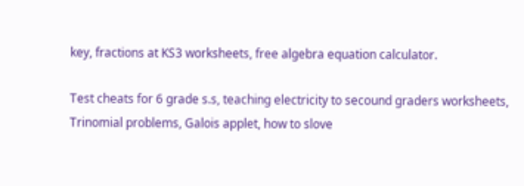key, fractions at KS3 worksheets, free algebra equation calculator.

Test cheats for 6 grade s.s, teaching electricity to secound graders worksheets, Trinomial problems, Galois applet, how to slove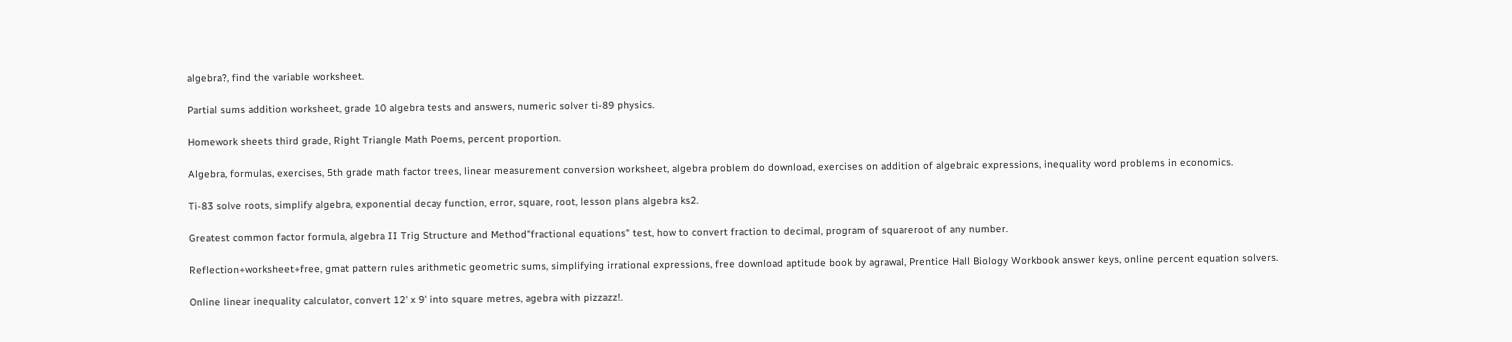algebra?, find the variable worksheet.

Partial sums addition worksheet, grade 10 algebra tests and answers, numeric solver ti-89 physics.

Homework sheets third grade, Right Triangle Math Poems, percent proportion.

Algebra, formulas, exercises, 5th grade math factor trees, linear measurement conversion worksheet, algebra problem do download, exercises on addition of algebraic expressions, inequality word problems in economics.

Ti-83 solve roots, simplify algebra, exponential decay function, error, square, root, lesson plans algebra ks2.

Greatest common factor formula, algebra II Trig Structure and Method"fractional equations" test, how to convert fraction to decimal, program of squareroot of any number.

Reflection+worksheet+free, gmat pattern rules arithmetic geometric sums, simplifying irrational expressions, free download aptitude book by agrawal, Prentice Hall Biology Workbook answer keys, online percent equation solvers.

Online linear inequality calculator, convert 12' x 9' into square metres, agebra with pizzazz!.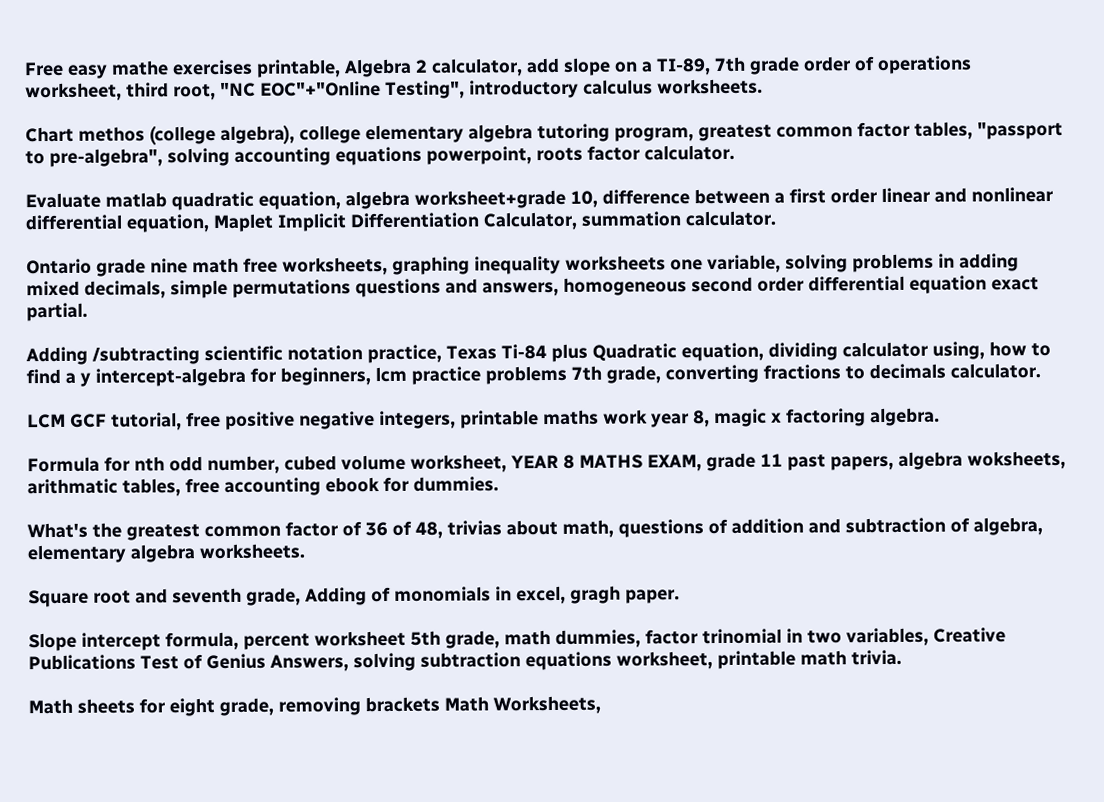Free easy mathe exercises printable, Algebra 2 calculator, add slope on a TI-89, 7th grade order of operations worksheet, third root, "NC EOC"+"Online Testing", introductory calculus worksheets.

Chart methos (college algebra), college elementary algebra tutoring program, greatest common factor tables, "passport to pre-algebra", solving accounting equations powerpoint, roots factor calculator.

Evaluate matlab quadratic equation, algebra worksheet+grade 10, difference between a first order linear and nonlinear differential equation, Maplet Implicit Differentiation Calculator, summation calculator.

Ontario grade nine math free worksheets, graphing inequality worksheets one variable, solving problems in adding mixed decimals, simple permutations questions and answers, homogeneous second order differential equation exact partial.

Adding /subtracting scientific notation practice, Texas Ti-84 plus Quadratic equation, dividing calculator using, how to find a y intercept-algebra for beginners, lcm practice problems 7th grade, converting fractions to decimals calculator.

LCM GCF tutorial, free positive negative integers, printable maths work year 8, magic x factoring algebra.

Formula for nth odd number, cubed volume worksheet, YEAR 8 MATHS EXAM, grade 11 past papers, algebra woksheets, arithmatic tables, free accounting ebook for dummies.

What's the greatest common factor of 36 of 48, trivias about math, questions of addition and subtraction of algebra, elementary algebra worksheets.

Square root and seventh grade, Adding of monomials in excel, gragh paper.

Slope intercept formula, percent worksheet 5th grade, math dummies, factor trinomial in two variables, Creative Publications Test of Genius Answers, solving subtraction equations worksheet, printable math trivia.

Math sheets for eight grade, removing brackets Math Worksheets,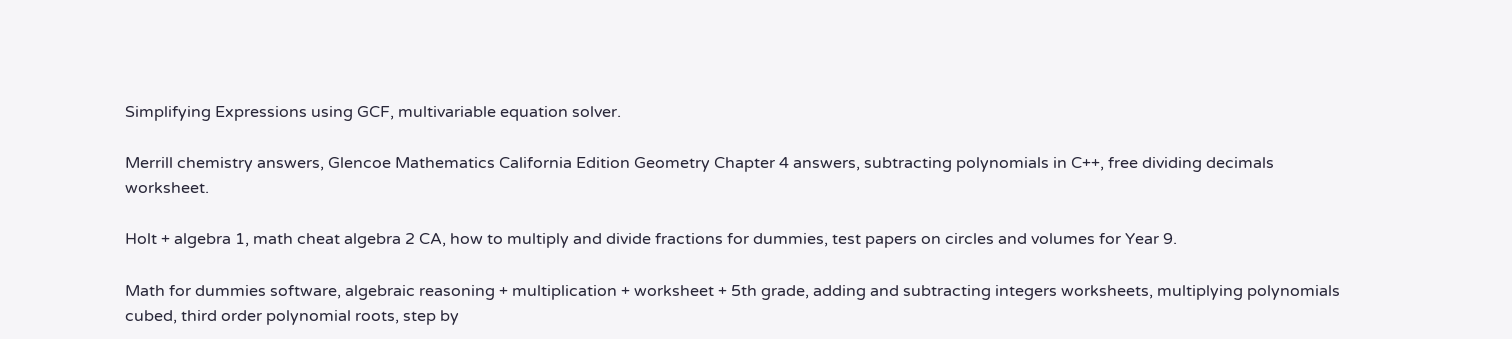Simplifying Expressions using GCF, multivariable equation solver.

Merrill chemistry answers, Glencoe Mathematics California Edition Geometry Chapter 4 answers, subtracting polynomials in C++, free dividing decimals worksheet.

Holt + algebra 1, math cheat algebra 2 CA, how to multiply and divide fractions for dummies, test papers on circles and volumes for Year 9.

Math for dummies software, algebraic reasoning + multiplication + worksheet + 5th grade, adding and subtracting integers worksheets, multiplying polynomials cubed, third order polynomial roots, step by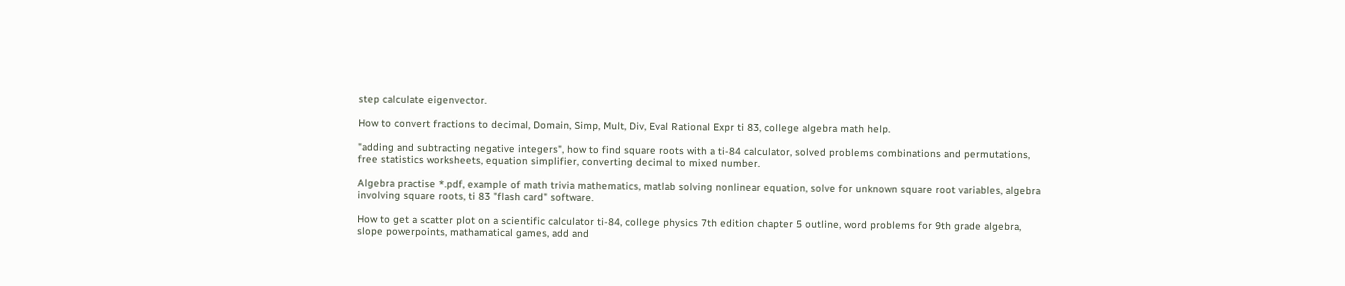step calculate eigenvector.

How to convert fractions to decimal, Domain, Simp, Mult, Div, Eval Rational Expr ti 83, college algebra math help.

"adding and subtracting negative integers", how to find square roots with a ti-84 calculator, solved problems combinations and permutations, free statistics worksheets, equation simplifier, converting decimal to mixed number.

Algebra practise *.pdf, example of math trivia mathematics, matlab solving nonlinear equation, solve for unknown square root variables, algebra involving square roots, ti 83 "flash card" software.

How to get a scatter plot on a scientific calculator ti-84, college physics 7th edition chapter 5 outline, word problems for 9th grade algebra, slope powerpoints, mathamatical games, add and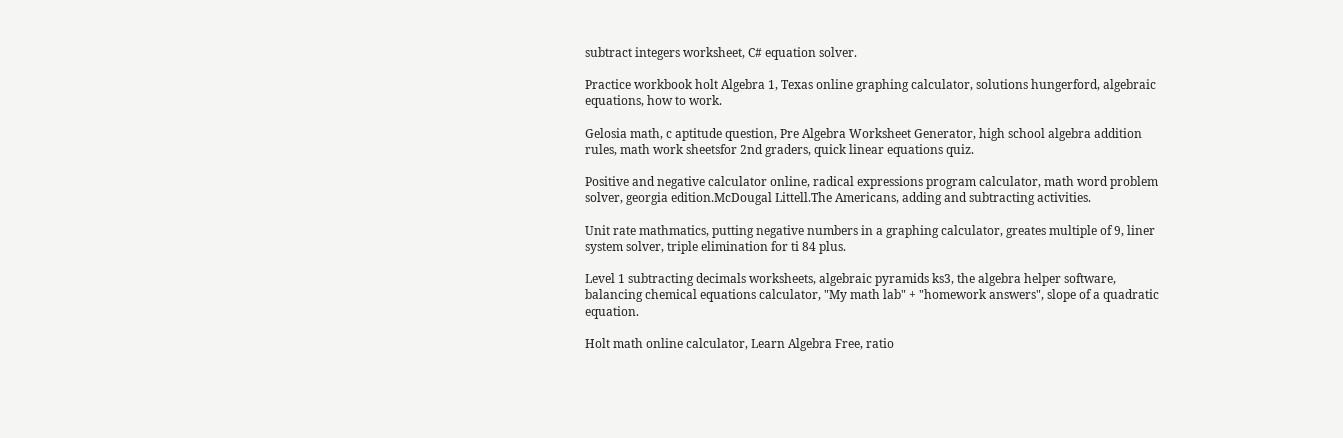subtract integers worksheet, C# equation solver.

Practice workbook holt Algebra 1, Texas online graphing calculator, solutions hungerford, algebraic equations, how to work.

Gelosia math, c aptitude question, Pre Algebra Worksheet Generator, high school algebra addition rules, math work sheetsfor 2nd graders, quick linear equations quiz.

Positive and negative calculator online, radical expressions program calculator, math word problem solver, georgia edition.McDougal Littell.The Americans, adding and subtracting activities.

Unit rate mathmatics, putting negative numbers in a graphing calculator, greates multiple of 9, liner system solver, triple elimination for ti 84 plus.

Level 1 subtracting decimals worksheets, algebraic pyramids ks3, the algebra helper software, balancing chemical equations calculator, "My math lab" + "homework answers", slope of a quadratic equation.

Holt math online calculator, Learn Algebra Free, ratio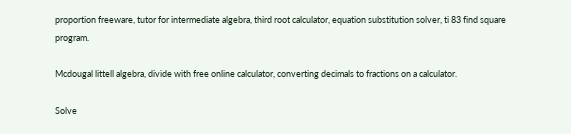proportion freeware, tutor for intermediate algebra, third root calculator, equation substitution solver, ti 83 find square program.

Mcdougal littell algebra, divide with free online calculator, converting decimals to fractions on a calculator.

Solve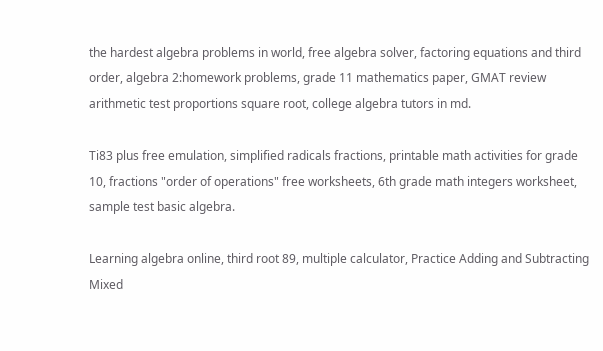the hardest algebra problems in world, free algebra solver, factoring equations and third order, algebra 2:homework problems, grade 11 mathematics paper, GMAT review arithmetic test proportions square root, college algebra tutors in md.

Ti83 plus free emulation, simplified radicals fractions, printable math activities for grade 10, fractions "order of operations" free worksheets, 6th grade math integers worksheet, sample test basic algebra.

Learning algebra online, third root 89, multiple calculator, Practice Adding and Subtracting Mixed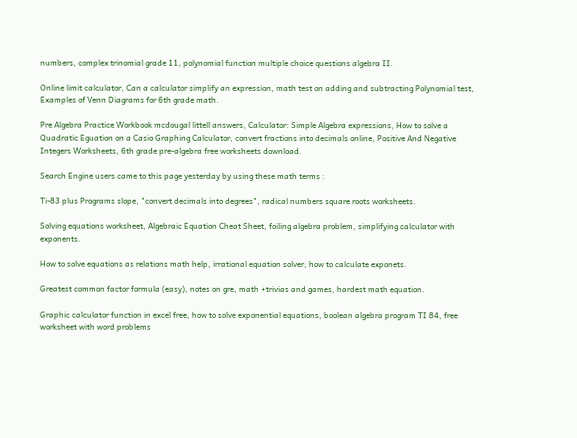numbers, complex trinomial grade 11, polynomial function multiple choice questions algebra II.

Online limit calculator, Can a calculator simplify an expression, math test on adding and subtracting Polynomial test, Examples of Venn Diagrams for 6th grade math.

Pre Algebra Practice Workbook mcdougal littell answers, Calculator: Simple Algebra expressions, How to solve a Quadratic Eguation on a Casio Graphing Calculator, convert fractions into decimals online, Positive And Negative Integers Worksheets, 6th grade pre-algebra free worksheets download.

Search Engine users came to this page yesterday by using these math terms :

Ti-83 plus Programs slope, "convert decimals into degrees", radical numbers square roots worksheets.

Solving equations worksheet, Algebraic Equation Cheat Sheet, foiling algebra problem, simplifying calculator with exponents.

How to solve equations as relations math help, irrational equation solver, how to calculate exponets.

Greatest common factor formula (easy), notes on gre, math +trivias and games, hardest math equation.

Graphic calculator function in excel free, how to solve exponential equations, boolean algebra program TI 84, free worksheet with word problems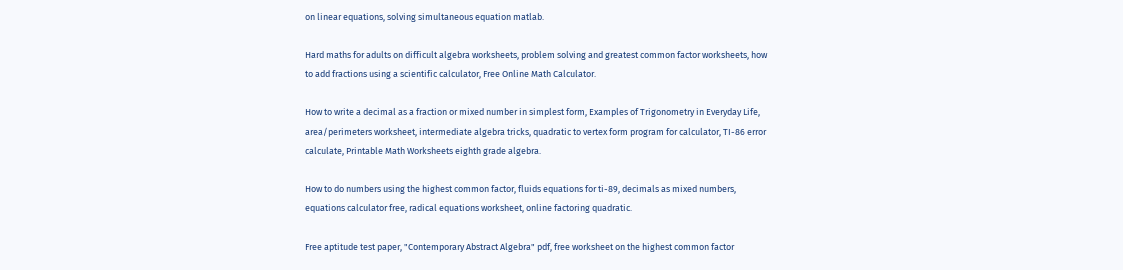on linear equations, solving simultaneous equation matlab.

Hard maths for adults on difficult algebra worksheets, problem solving and greatest common factor worksheets, how to add fractions using a scientific calculator, Free Online Math Calculator.

How to write a decimal as a fraction or mixed number in simplest form, Examples of Trigonometry in Everyday Life, area/perimeters worksheet, intermediate algebra tricks, quadratic to vertex form program for calculator, TI-86 error calculate, Printable Math Worksheets eighth grade algebra.

How to do numbers using the highest common factor, fluids equations for ti-89, decimals as mixed numbers, equations calculator free, radical equations worksheet, online factoring quadratic.

Free aptitude test paper, "Contemporary Abstract Algebra" pdf, free worksheet on the highest common factor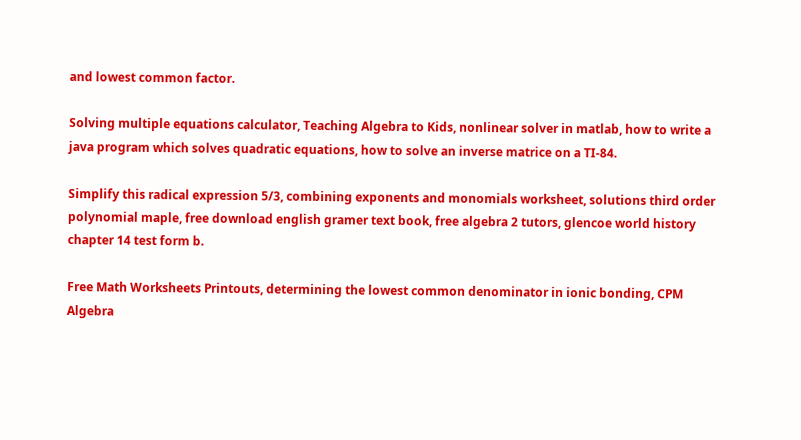and lowest common factor.

Solving multiple equations calculator, Teaching Algebra to Kids, nonlinear solver in matlab, how to write a java program which solves quadratic equations, how to solve an inverse matrice on a TI-84.

Simplify this radical expression 5/3, combining exponents and monomials worksheet, solutions third order polynomial maple, free download english gramer text book, free algebra 2 tutors, glencoe world history chapter 14 test form b.

Free Math Worksheets Printouts, determining the lowest common denominator in ionic bonding, CPM Algebra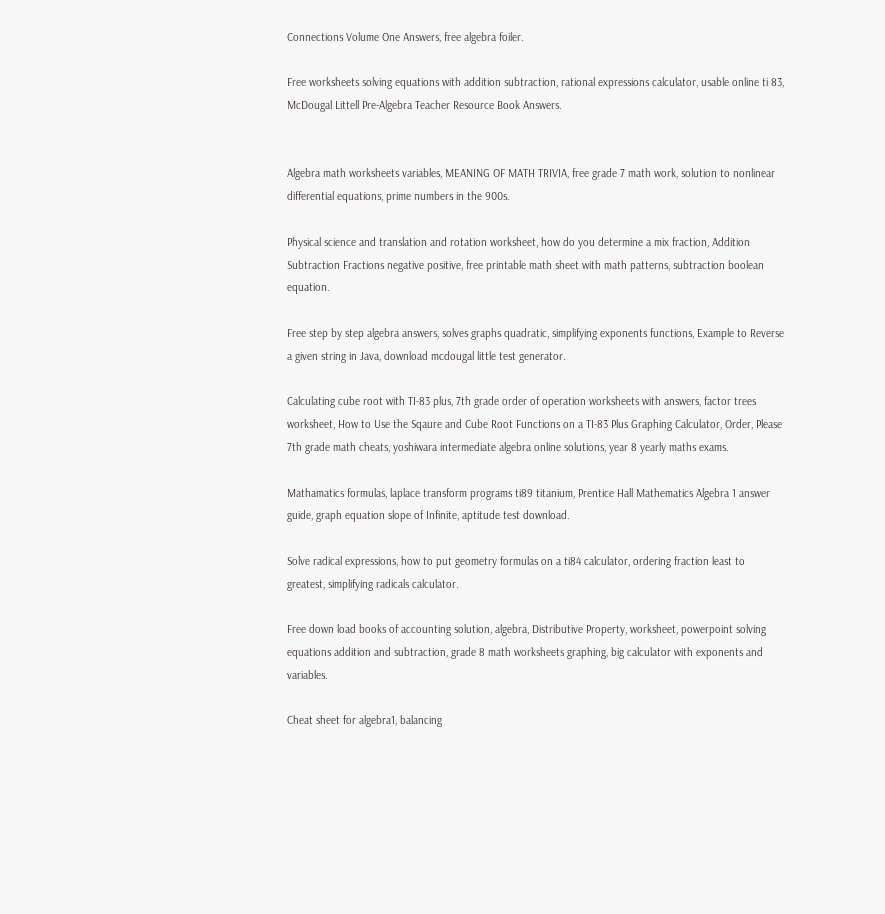Connections Volume One Answers, free algebra foiler.

Free worksheets solving equations with addition subtraction, rational expressions calculator, usable online ti 83, McDougal Littell Pre-Algebra Teacher Resource Book Answers.


Algebra math worksheets variables, MEANING OF MATH TRIVIA, free grade 7 math work, solution to nonlinear differential equations, prime numbers in the 900s.

Physical science and translation and rotation worksheet, how do you determine a mix fraction, Addition Subtraction Fractions negative positive, free printable math sheet with math patterns, subtraction boolean equation.

Free step by step algebra answers, solves graphs quadratic, simplifying exponents functions, Example to Reverse a given string in Java, download mcdougal little test generator.

Calculating cube root with TI-83 plus, 7th grade order of operation worksheets with answers, factor trees worksheet, How to Use the Sqaure and Cube Root Functions on a TI-83 Plus Graphing Calculator, Order, Please 7th grade math cheats, yoshiwara intermediate algebra online solutions, year 8 yearly maths exams.

Mathamatics formulas, laplace transform programs ti89 titanium, Prentice Hall Mathematics Algebra 1 answer guide, graph equation slope of Infinite, aptitude test download.

Solve radical expressions, how to put geometry formulas on a ti84 calculator, ordering fraction least to greatest, simplifying radicals calculator.

Free down load books of accounting solution, algebra, Distributive Property, worksheet, powerpoint solving equations addition and subtraction, grade 8 math worksheets graphing, big calculator with exponents and variables.

Cheat sheet for algebra1, balancing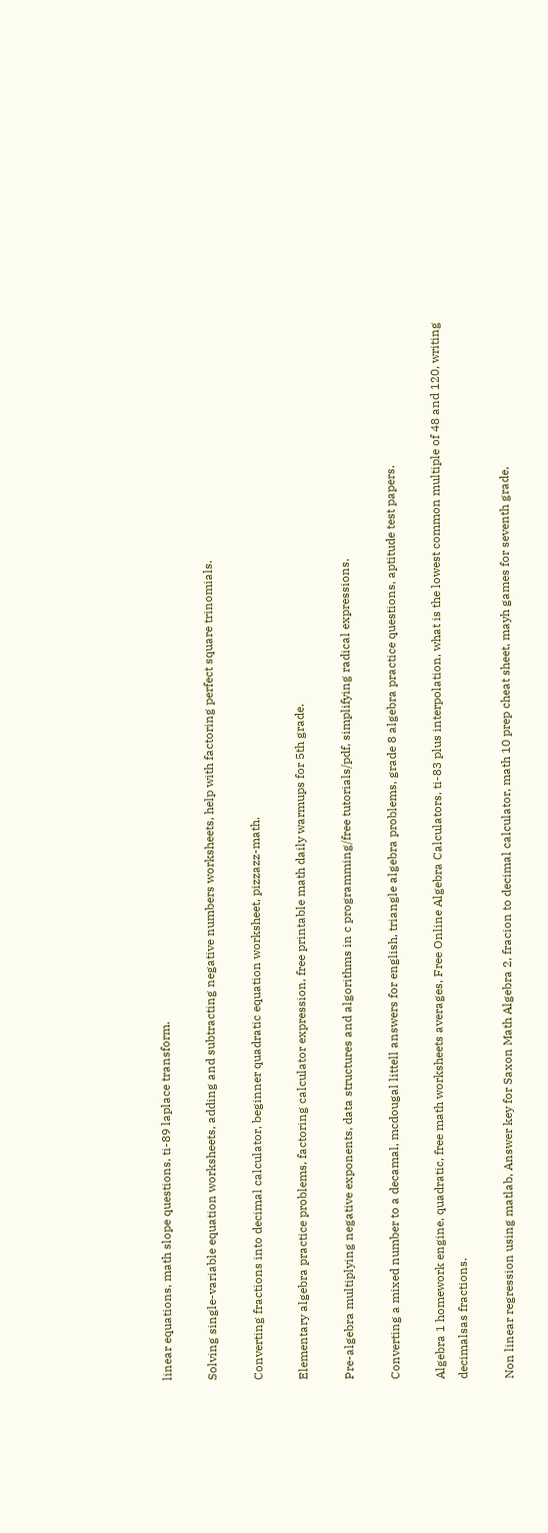linear equations, math slope questions, ti-89 laplace transform.

Solving single-variable equation worksheets, adding and subtracting negative numbers worksheets, help with factoring perfect square trinomials.

Converting fractions into decimal calculator, beginner quadratic equation worksheet, pizzazz-math.

Elementary algebra practice problems, factoring calculator expression, free printable math daily warmups for 5th grade.

Pre-algebra multiplying negative exponents, data structures and algorithms in c programming/free tutorials/pdf, simplifying radical expressions.

Converting a mixed number to a decamal, mcdougal littell answers for english, triangle algebra problems, grade 8 algebra practice questions, aptitude test papers.

Algebra 1 homework engine, quadratic, free math worksheets averages, Free Online Algebra Calculators, ti-83 plus interpolation, what is the lowest common multiple of 48 and 120, writing decimalsas fractions.

Non linear regression using matlab, Answer key for Saxon Math Algebra 2, fracion to decimal calculator, math 10 prep cheat sheet, mayh games for seventh grade,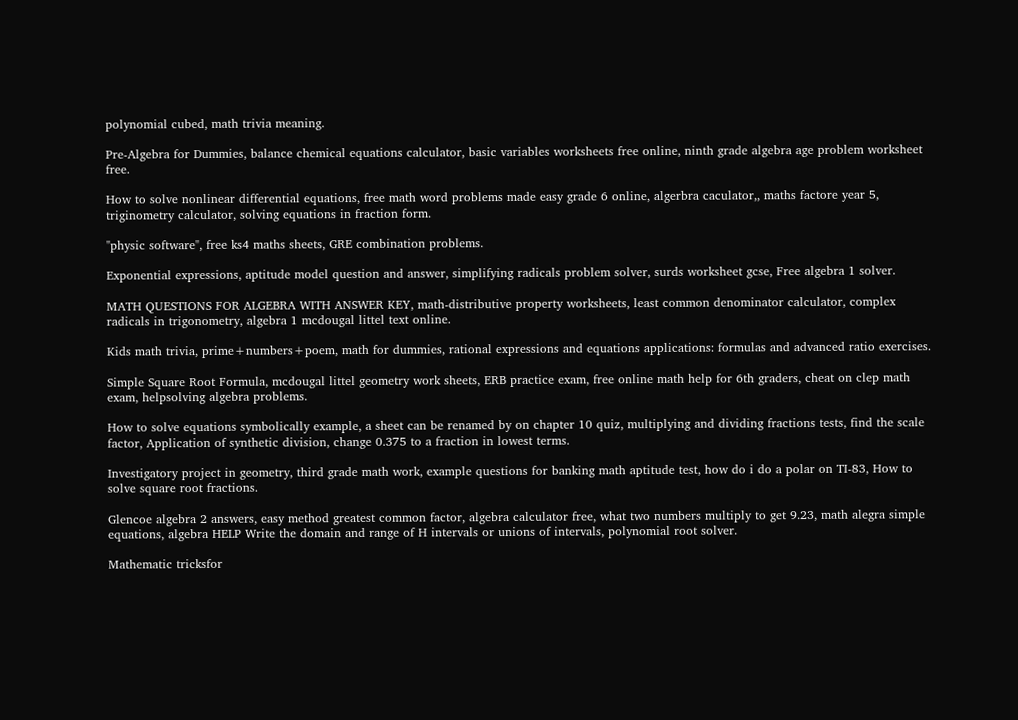polynomial cubed, math trivia meaning.

Pre-Algebra for Dummies, balance chemical equations calculator, basic variables worksheets free online, ninth grade algebra age problem worksheet free.

How to solve nonlinear differential equations, free math word problems made easy grade 6 online, algerbra caculator,, maths factore year 5, triginometry calculator, solving equations in fraction form.

"physic software", free ks4 maths sheets, GRE combination problems.

Exponential expressions, aptitude model question and answer, simplifying radicals problem solver, surds worksheet gcse, Free algebra 1 solver.

MATH QUESTIONS FOR ALGEBRA WITH ANSWER KEY, math-distributive property worksheets, least common denominator calculator, complex radicals in trigonometry, algebra 1 mcdougal littel text online.

Kids math trivia, prime+numbers+poem, math for dummies, rational expressions and equations applications: formulas and advanced ratio exercises.

Simple Square Root Formula, mcdougal littel geometry work sheets, ERB practice exam, free online math help for 6th graders, cheat on clep math exam, helpsolving algebra problems.

How to solve equations symbolically example, a sheet can be renamed by on chapter 10 quiz, multiplying and dividing fractions tests, find the scale factor, Application of synthetic division, change 0.375 to a fraction in lowest terms.

Investigatory project in geometry, third grade math work, example questions for banking math aptitude test, how do i do a polar on TI-83, How to solve square root fractions.

Glencoe algebra 2 answers, easy method greatest common factor, algebra calculator free, what two numbers multiply to get 9.23, math alegra simple equations, algebra HELP Write the domain and range of H intervals or unions of intervals, polynomial root solver.

Mathematic tricksfor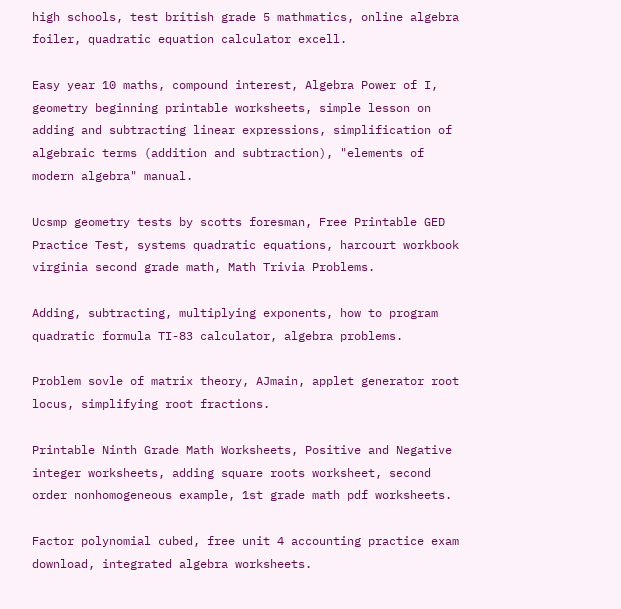high schools, test british grade 5 mathmatics, online algebra foiler, quadratic equation calculator excell.

Easy year 10 maths, compound interest, Algebra Power of I, geometry beginning printable worksheets, simple lesson on adding and subtracting linear expressions, simplification of algebraic terms (addition and subtraction), "elements of modern algebra" manual.

Ucsmp geometry tests by scotts foresman, Free Printable GED Practice Test, systems quadratic equations, harcourt workbook virginia second grade math, Math Trivia Problems.

Adding, subtracting, multiplying exponents, how to program quadratic formula TI-83 calculator, algebra problems.

Problem sovle of matrix theory, AJmain, applet generator root locus, simplifying root fractions.

Printable Ninth Grade Math Worksheets, Positive and Negative integer worksheets, adding square roots worksheet, second order nonhomogeneous example, 1st grade math pdf worksheets.

Factor polynomial cubed, free unit 4 accounting practice exam download, integrated algebra worksheets.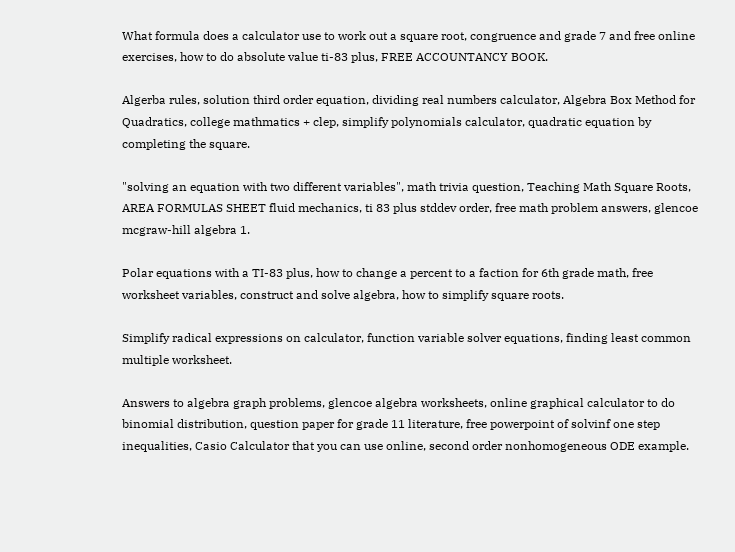What formula does a calculator use to work out a square root, congruence and grade 7 and free online exercises, how to do absolute value ti-83 plus, FREE ACCOUNTANCY BOOK.

Algerba rules, solution third order equation, dividing real numbers calculator, Algebra Box Method for Quadratics, college mathmatics + clep, simplify polynomials calculator, quadratic equation by completing the square.

"solving an equation with two different variables", math trivia question, Teaching Math Square Roots, AREA FORMULAS SHEET fluid mechanics, ti 83 plus stddev order, free math problem answers, glencoe mcgraw-hill algebra 1.

Polar equations with a TI-83 plus, how to change a percent to a faction for 6th grade math, free worksheet variables, construct and solve algebra, how to simplify square roots.

Simplify radical expressions on calculator, function variable solver equations, finding least common multiple worksheet.

Answers to algebra graph problems, glencoe algebra worksheets, online graphical calculator to do binomial distribution, question paper for grade 11 literature, free powerpoint of solvinf one step inequalities, Casio Calculator that you can use online, second order nonhomogeneous ODE example.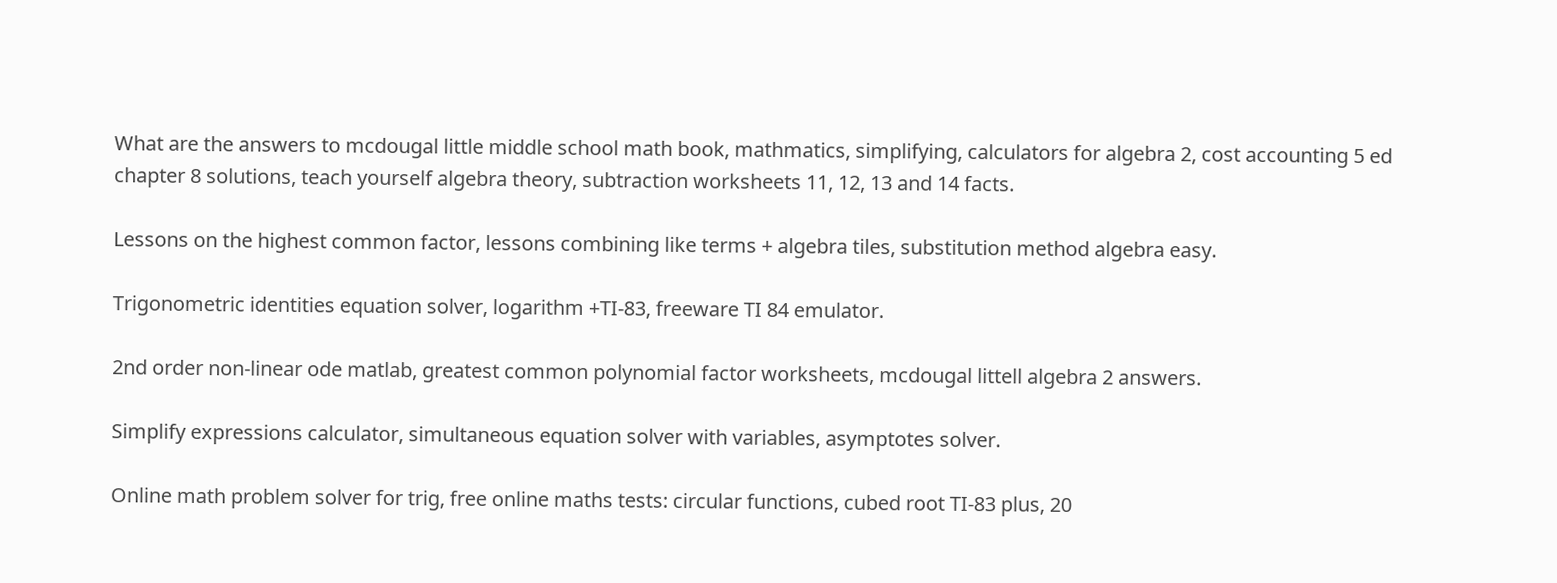What are the answers to mcdougal little middle school math book, mathmatics, simplifying, calculators for algebra 2, cost accounting 5 ed chapter 8 solutions, teach yourself algebra theory, subtraction worksheets 11, 12, 13 and 14 facts.

Lessons on the highest common factor, lessons combining like terms + algebra tiles, substitution method algebra easy.

Trigonometric identities equation solver, logarithm +TI-83, freeware TI 84 emulator.

2nd order non-linear ode matlab, greatest common polynomial factor worksheets, mcdougal littell algebra 2 answers.

Simplify expressions calculator, simultaneous equation solver with variables, asymptotes solver.

Online math problem solver for trig, free online maths tests: circular functions, cubed root TI-83 plus, 20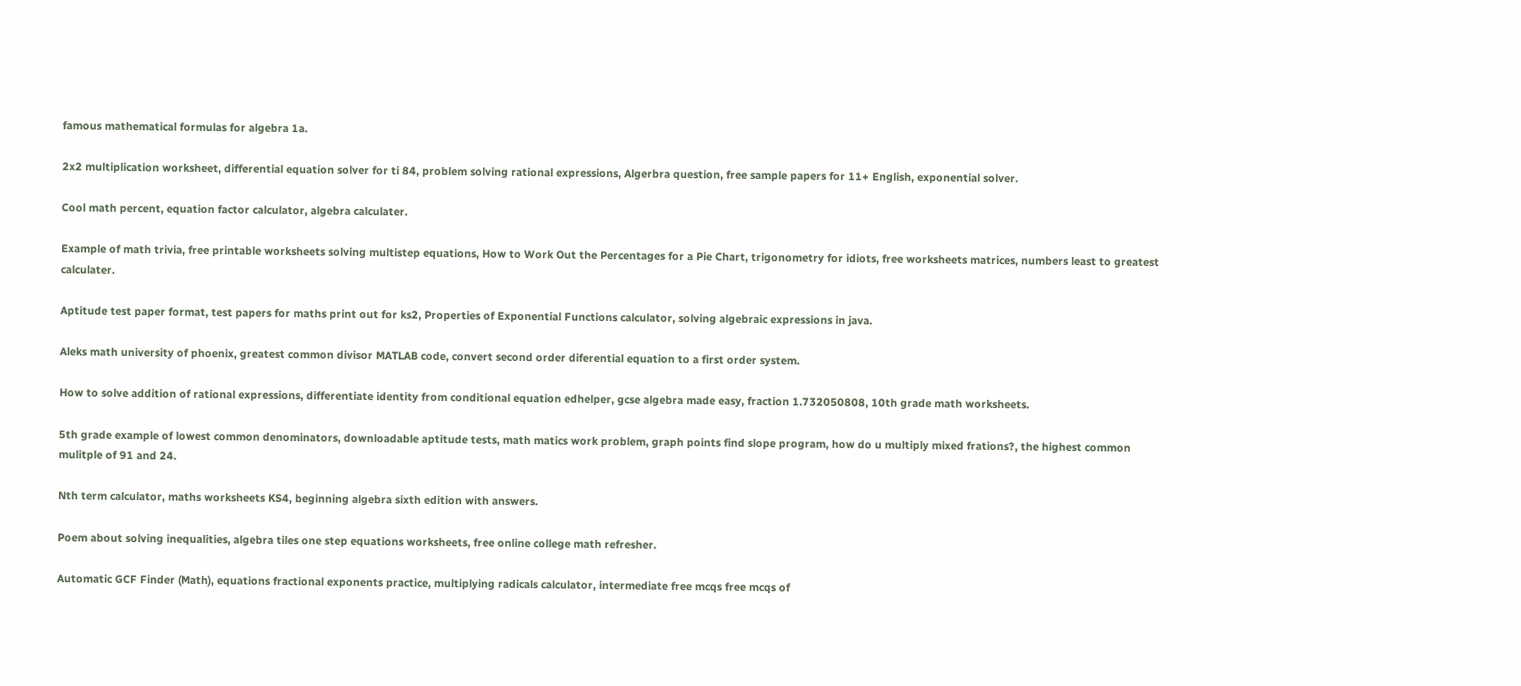famous mathematical formulas for algebra 1a.

2x2 multiplication worksheet, differential equation solver for ti 84, problem solving rational expressions, Algerbra question, free sample papers for 11+ English, exponential solver.

Cool math percent, equation factor calculator, algebra calculater.

Example of math trivia, free printable worksheets solving multistep equations, How to Work Out the Percentages for a Pie Chart, trigonometry for idiots, free worksheets matrices, numbers least to greatest calculater.

Aptitude test paper format, test papers for maths print out for ks2, Properties of Exponential Functions calculator, solving algebraic expressions in java.

Aleks math university of phoenix, greatest common divisor MATLAB code, convert second order diferential equation to a first order system.

How to solve addition of rational expressions, differentiate identity from conditional equation edhelper, gcse algebra made easy, fraction 1.732050808, 10th grade math worksheets.

5th grade example of lowest common denominators, downloadable aptitude tests, math matics work problem, graph points find slope program, how do u multiply mixed frations?, the highest common mulitple of 91 and 24.

Nth term calculator, maths worksheets KS4, beginning algebra sixth edition with answers.

Poem about solving inequalities, algebra tiles one step equations worksheets, free online college math refresher.

Automatic GCF Finder (Math), equations fractional exponents practice, multiplying radicals calculator, intermediate free mcqs free mcqs of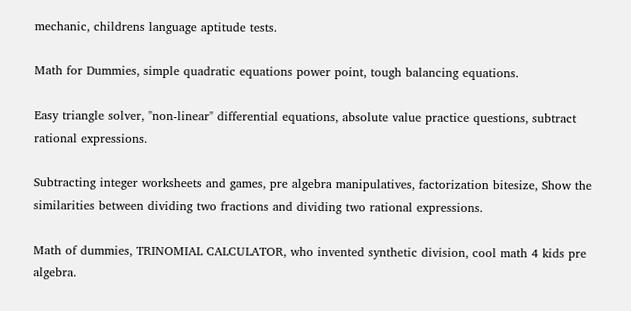mechanic, childrens language aptitude tests.

Math for Dummies, simple quadratic equations power point, tough balancing equations.

Easy triangle solver, "non-linear" differential equations, absolute value practice questions, subtract rational expressions.

Subtracting integer worksheets and games, pre algebra manipulatives, factorization bitesize, Show the similarities between dividing two fractions and dividing two rational expressions.

Math of dummies, TRINOMIAL CALCULATOR, who invented synthetic division, cool math 4 kids pre algebra.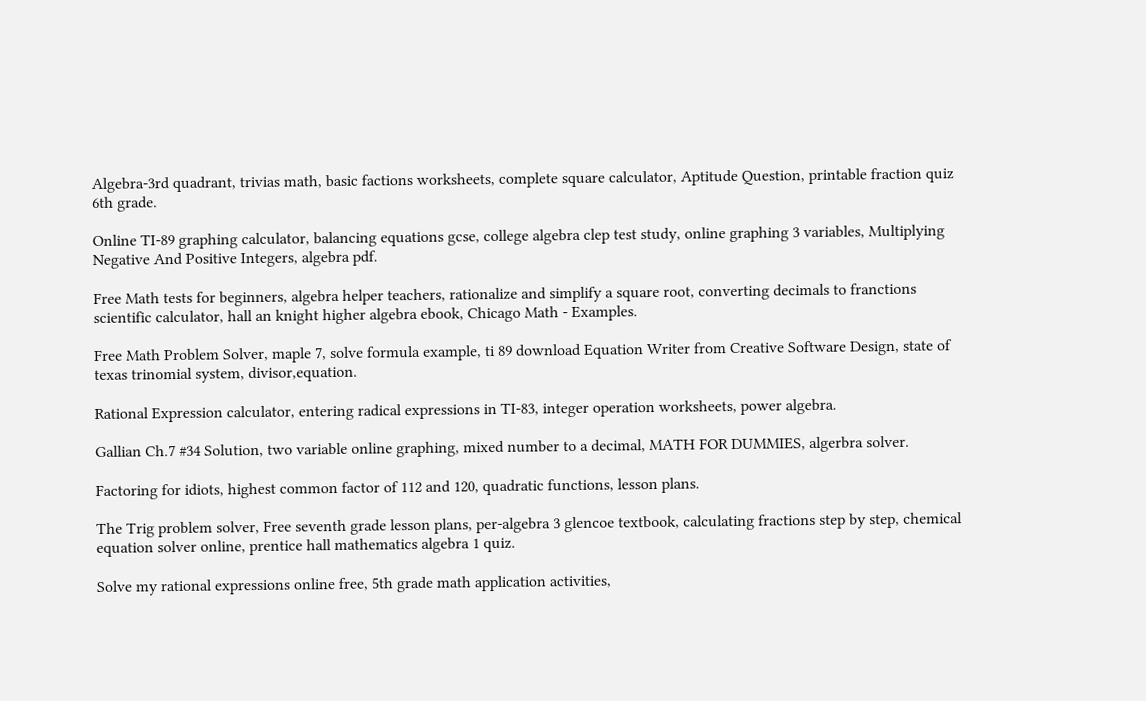Algebra-3rd quadrant, trivias math, basic factions worksheets, complete square calculator, Aptitude Question, printable fraction quiz 6th grade.

Online TI-89 graphing calculator, balancing equations gcse, college algebra clep test study, online graphing 3 variables, Multiplying Negative And Positive Integers, algebra pdf.

Free Math tests for beginners, algebra helper teachers, rationalize and simplify a square root, converting decimals to franctions scientific calculator, hall an knight higher algebra ebook, Chicago Math - Examples.

Free Math Problem Solver, maple 7, solve formula example, ti 89 download Equation Writer from Creative Software Design, state of texas trinomial system, divisor,equation.

Rational Expression calculator, entering radical expressions in TI-83, integer operation worksheets, power algebra.

Gallian Ch.7 #34 Solution, two variable online graphing, mixed number to a decimal, MATH FOR DUMMIES, algerbra solver.

Factoring for idiots, highest common factor of 112 and 120, quadratic functions, lesson plans.

The Trig problem solver, Free seventh grade lesson plans, per-algebra 3 glencoe textbook, calculating fractions step by step, chemical equation solver online, prentice hall mathematics algebra 1 quiz.

Solve my rational expressions online free, 5th grade math application activities,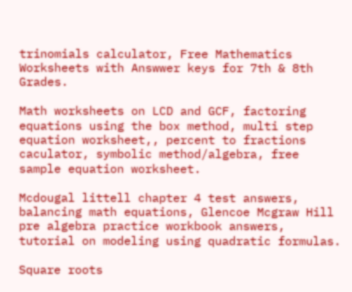trinomials calculator, Free Mathematics Worksheets with Answwer keys for 7th & 8th Grades.

Math worksheets on LCD and GCF, factoring equations using the box method, multi step equation worksheet,, percent to fractions caculator, symbolic method/algebra, free sample equation worksheet.

Mcdougal littell chapter 4 test answers, balancing math equations, Glencoe Mcgraw Hill pre algebra practice workbook answers, tutorial on modeling using quadratic formulas.

Square roots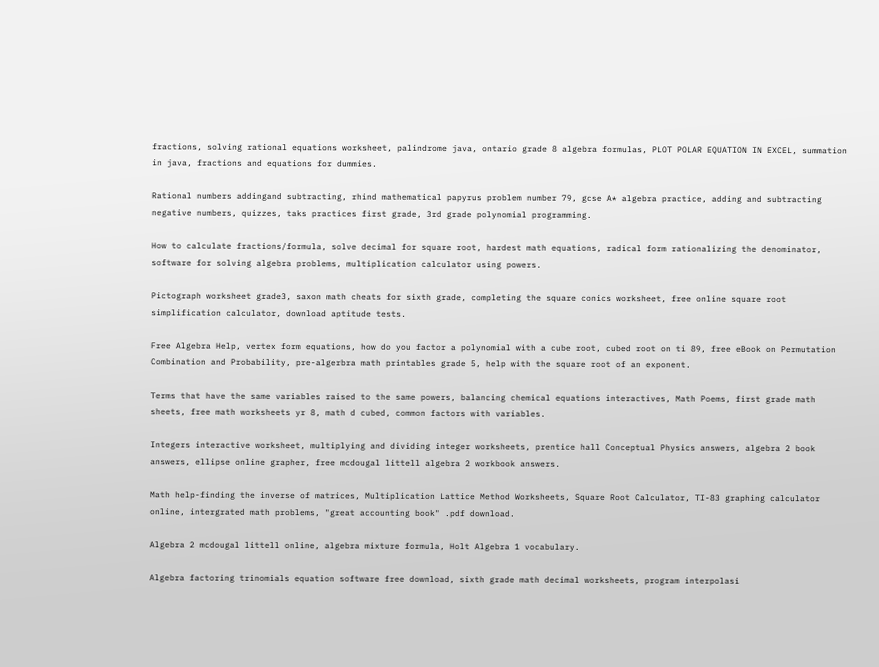fractions, solving rational equations worksheet, palindrome java, ontario grade 8 algebra formulas, PLOT POLAR EQUATION IN EXCEL, summation in java, fractions and equations for dummies.

Rational numbers addingand subtracting, rhind mathematical papyrus problem number 79, gcse A* algebra practice, adding and subtracting negative numbers, quizzes, taks practices first grade, 3rd grade polynomial programming.

How to calculate fractions/formula, solve decimal for square root, hardest math equations, radical form rationalizing the denominator, software for solving algebra problems, multiplication calculator using powers.

Pictograph worksheet grade3, saxon math cheats for sixth grade, completing the square conics worksheet, free online square root simplification calculator, download aptitude tests.

Free Algebra Help, vertex form equations, how do you factor a polynomial with a cube root, cubed root on ti 89, free eBook on Permutation Combination and Probability, pre-algerbra math printables grade 5, help with the square root of an exponent.

Terms that have the same variables raised to the same powers, balancing chemical equations interactives, Math Poems, first grade math sheets, free math worksheets yr 8, math d cubed, common factors with variables.

Integers interactive worksheet, multiplying and dividing integer worksheets, prentice hall Conceptual Physics answers, algebra 2 book answers, ellipse online grapher, free mcdougal littell algebra 2 workbook answers.

Math help-finding the inverse of matrices, Multiplication Lattice Method Worksheets, Square Root Calculator, TI-83 graphing calculator online, intergrated math problems, "great accounting book" .pdf download.

Algebra 2 mcdougal littell online, algebra mixture formula, Holt Algebra 1 vocabulary.

Algebra factoring trinomials equation software free download, sixth grade math decimal worksheets, program interpolasi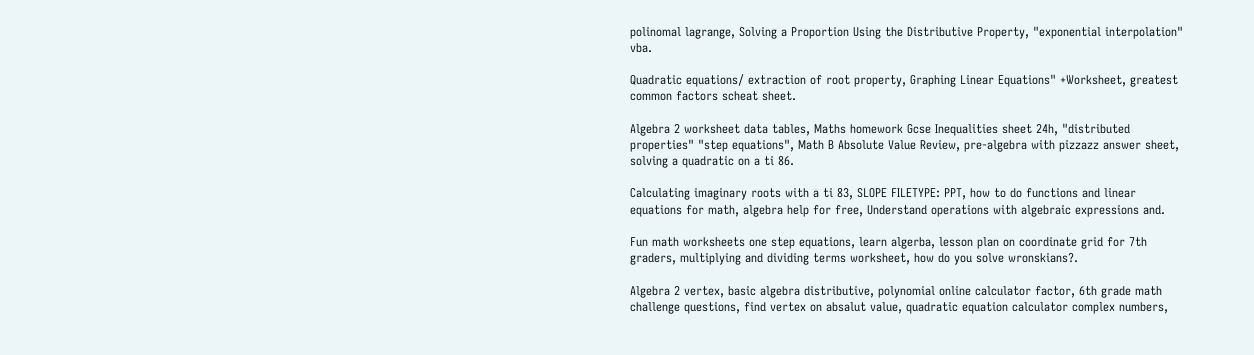polinomal lagrange, Solving a Proportion Using the Distributive Property, "exponential interpolation" vba.

Quadratic equations/ extraction of root property, Graphing Linear Equations" +Worksheet, greatest common factors scheat sheet.

Algebra 2 worksheet data tables, Maths homework Gcse Inequalities sheet 24h, "distributed properties" "step equations", Math B Absolute Value Review, pre-algebra with pizzazz answer sheet, solving a quadratic on a ti 86.

Calculating imaginary roots with a ti 83, SLOPE FILETYPE: PPT, how to do functions and linear equations for math, algebra help for free, Understand operations with algebraic expressions and.

Fun math worksheets one step equations, learn algerba, lesson plan on coordinate grid for 7th graders, multiplying and dividing terms worksheet, how do you solve wronskians?.

Algebra 2 vertex, basic algebra distributive, polynomial online calculator factor, 6th grade math challenge questions, find vertex on absalut value, quadratic equation calculator complex numbers,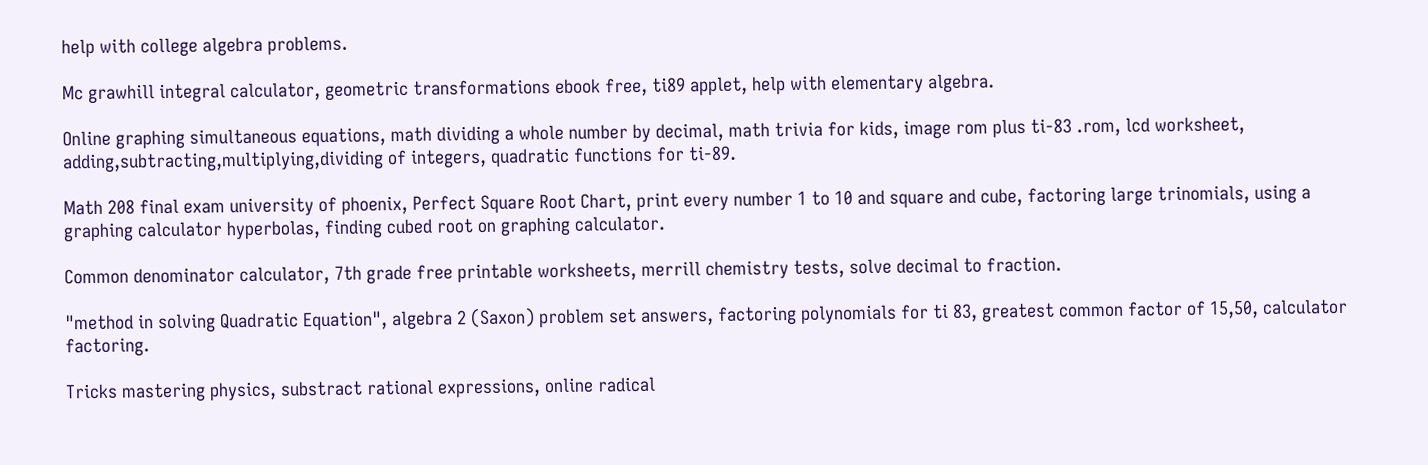help with college algebra problems.

Mc grawhill integral calculator, geometric transformations ebook free, ti89 applet, help with elementary algebra.

Online graphing simultaneous equations, math dividing a whole number by decimal, math trivia for kids, image rom plus ti-83 .rom, lcd worksheet, adding,subtracting,multiplying,dividing of integers, quadratic functions for ti-89.

Math 208 final exam university of phoenix, Perfect Square Root Chart, print every number 1 to 10 and square and cube, factoring large trinomials, using a graphing calculator hyperbolas, finding cubed root on graphing calculator.

Common denominator calculator, 7th grade free printable worksheets, merrill chemistry tests, solve decimal to fraction.

"method in solving Quadratic Equation", algebra 2 (Saxon) problem set answers, factoring polynomials for ti 83, greatest common factor of 15,50, calculator factoring.

Tricks mastering physics, substract rational expressions, online radical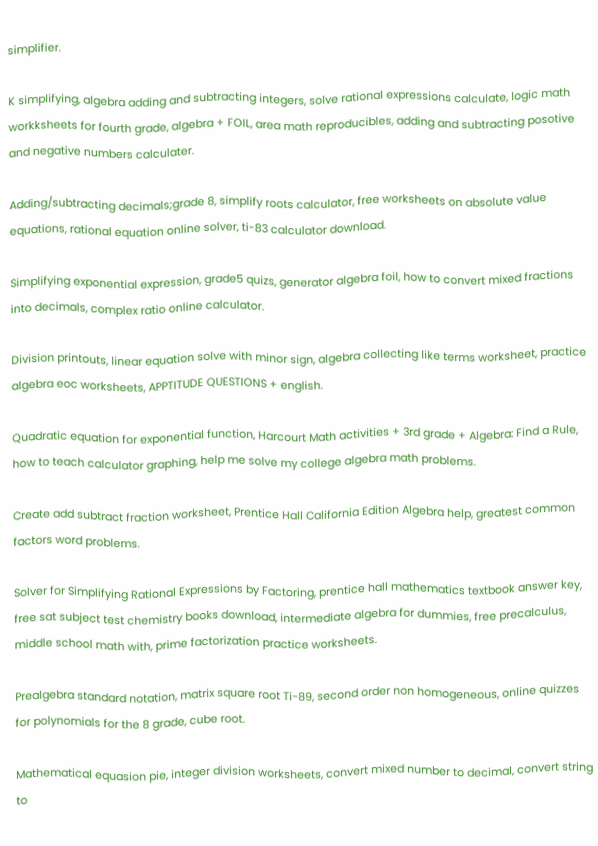simplifier.

K simplifying, algebra adding and subtracting integers, solve rational expressions calculate, logic math workksheets for fourth grade, algebra + FOIL, area math reproducibles, adding and subtracting posotive and negative numbers calculater.

Adding/subtracting decimals;grade 8, simplify roots calculator, free worksheets on absolute value equations, rational equation online solver, ti-83 calculator download.

Simplifying exponential expression, grade5 quizs, generator algebra foil, how to convert mixed fractions into decimals, complex ratio online calculator.

Division printouts, linear equation solve with minor sign, algebra collecting like terms worksheet, practice algebra eoc worksheets, APPTITUDE QUESTIONS + english.

Quadratic equation for exponential function, Harcourt Math activities + 3rd grade + Algebra: Find a Rule, how to teach calculator graphing, help me solve my college algebra math problems.

Create add subtract fraction worksheet, Prentice Hall California Edition Algebra help, greatest common factors word problems.

Solver for Simplifying Rational Expressions by Factoring, prentice hall mathematics textbook answer key, free sat subject test chemistry books download, intermediate algebra for dummies, free precalculus, middle school math with, prime factorization practice worksheets.

Prealgebra standard notation, matrix square root Ti-89, second order non homogeneous, online quizzes for polynomials for the 8 grade, cube root.

Mathematical equasion pie, integer division worksheets, convert mixed number to decimal, convert string to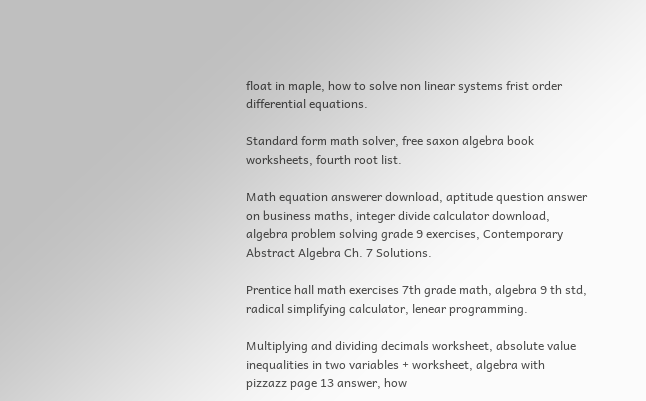float in maple, how to solve non linear systems frist order differential equations.

Standard form math solver, free saxon algebra book worksheets, fourth root list.

Math equation answerer download, aptitude question answer on business maths, integer divide calculator download, algebra problem solving grade 9 exercises, Contemporary Abstract Algebra Ch. 7 Solutions.

Prentice hall math exercises 7th grade math, algebra 9 th std, radical simplifying calculator, lenear programming.

Multiplying and dividing decimals worksheet, absolute value inequalities in two variables + worksheet, algebra with pizzazz page 13 answer, how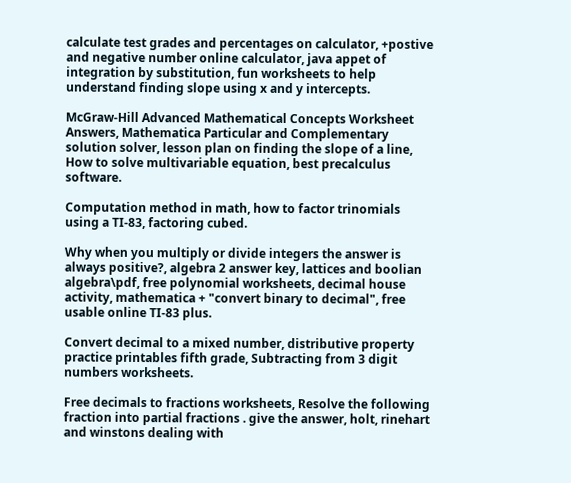calculate test grades and percentages on calculator, +postive and negative number online calculator, java appet of integration by substitution, fun worksheets to help understand finding slope using x and y intercepts.

McGraw-Hill Advanced Mathematical Concepts Worksheet Answers, Mathematica Particular and Complementary solution solver, lesson plan on finding the slope of a line, How to solve multivariable equation, best precalculus software.

Computation method in math, how to factor trinomials using a TI-83, factoring cubed.

Why when you multiply or divide integers the answer is always positive?, algebra 2 answer key, lattices and boolian algebra\pdf, free polynomial worksheets, decimal house activity, mathematica + "convert binary to decimal", free usable online TI-83 plus.

Convert decimal to a mixed number, distributive property practice printables fifth grade, Subtracting from 3 digit numbers worksheets.

Free decimals to fractions worksheets, Resolve the following fraction into partial fractions . give the answer, holt, rinehart and winstons dealing with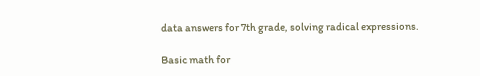data answers for 7th grade, solving radical expressions.

Basic math for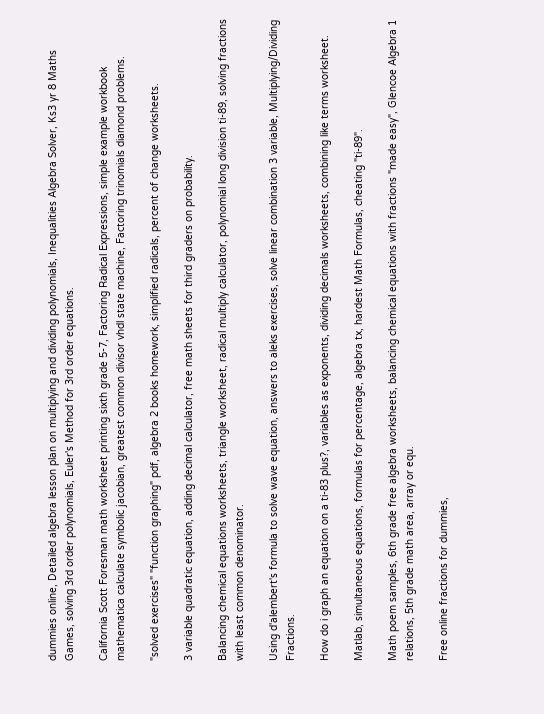dummies online, Detailed algebra lesson plan on multiplying and dividing polynomials, Inequalities Algebra Solver, Ks3 yr 8 Maths Games, solving 3rd order polynomials, Euler's Method for 3rd order equations.

California Scott Foresman math worksheet printing sixth grade 5-7, Factoring Radical Expressions, simple example workbook mathematica calculate symbolic jacobian, greatest common divisor vhdl state machine, Factoring trinomials diamond problems.

"solved exercises" "function graphing" pdf, algebra 2 books homework, simplified radicals, percent of change worksheets.

3 variable quadratic equation, adding decimal calculator, free math sheets for third graders on probability.

Balancing chemical equations worksheets, triangle worksheet, radical multiply calculator, polynomial long division ti-89, solving fractions with least common denominator.

Using d'alembert's formula to solve wave equation, answers to aleks exercises, solve linear combination 3 variable, Multiplying/Dividing Fractions.

How do i graph an equation on a ti-83 plus?, variables as exponents, dividing decimals worksheets, combining like terms worksheet.

Matlab, simultaneous equations, formulas for percentage, algebra tx, hardest Math Formulas, cheating "ti-89".

Math poem samples, 6th grade free algebra worksheets, balancing chemical equations with fractions "made easy", Glencoe Algebra 1 relations, 5th grade math area, array or equ.

Free online fractions for dummies,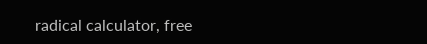radical calculator, free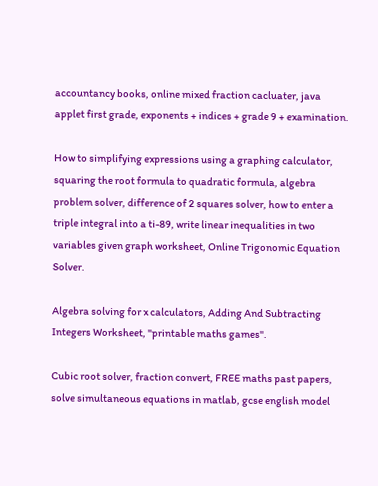accountancy books, online mixed fraction cacluater, java applet first grade, exponents + indices + grade 9 + examination.

How to simplifying expressions using a graphing calculator, squaring the root formula to quadratic formula, algebra problem solver, difference of 2 squares solver, how to enter a triple integral into a ti-89, write linear inequalities in two variables given graph worksheet, Online Trigonomic Equation Solver.

Algebra solving for x calculators, Adding And Subtracting Integers Worksheet, "printable maths games".

Cubic root solver, fraction convert, FREE maths past papers, solve simultaneous equations in matlab, gcse english model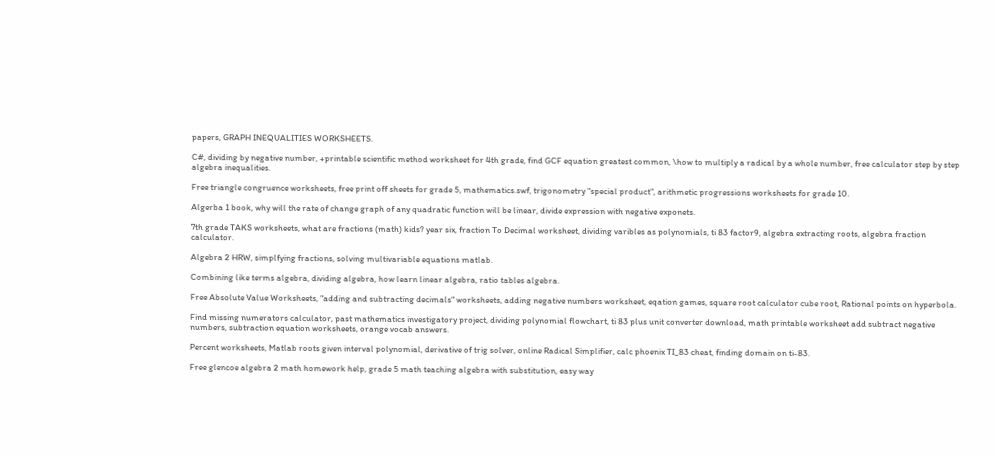papers, GRAPH INEQUALITIES WORKSHEETS.

C#, dividing by negative number, +printable scientific method worksheet for 4th grade, find GCF equation greatest common, \how to multiply a radical by a whole number, free calculator step by step algebra inequalities.

Free triangle congruence worksheets, free print off sheets for grade 5, mathematics.swf, trigonometry "special product", arithmetic progressions worksheets for grade 10.

Algerba 1 book, why will the rate of change graph of any quadratic function will be linear, divide expression with negative exponets.

7th grade TAKS worksheets, what are fractions (math) kids? year six, fraction To Decimal worksheet, dividing varibles as polynomials, ti 83 factor9, algebra extracting roots, algebra fraction calculator.

Algebra 2 HRW, simplfying fractions, solving multivariable equations matlab.

Combining like terms algebra, dividing algebra, how learn linear algebra, ratio tables algebra.

Free Absolute Value Worksheets, "adding and subtracting decimals" worksheets, adding negative numbers worksheet, eqation games, square root calculator cube root, Rational points on hyperbola.

Find missing numerators calculator, past mathematics investigatory project, dividing polynomial flowchart, ti 83 plus unit converter download, math printable worksheet add subtract negative numbers, subtraction equation worksheets, orange vocab answers.

Percent worksheets, Matlab roots given interval polynomial, derivative of trig solver, online Radical Simplifier, calc phoenix TI_83 cheat, finding domain on ti-83.

Free glencoe algebra 2 math homework help, grade 5 math teaching algebra with substitution, easy way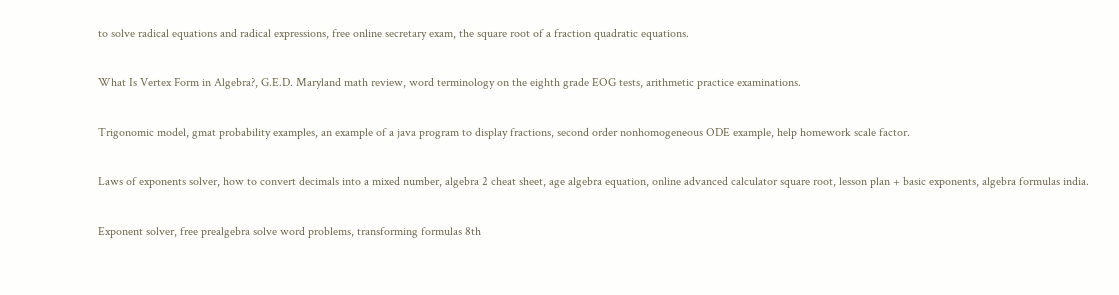to solve radical equations and radical expressions, free online secretary exam, the square root of a fraction quadratic equations.

What Is Vertex Form in Algebra?, G.E.D. Maryland math review, word terminology on the eighth grade EOG tests, arithmetic practice examinations.

Trigonomic model, gmat probability examples, an example of a java program to display fractions, second order nonhomogeneous ODE example, help homework scale factor.

Laws of exponents solver, how to convert decimals into a mixed number, algebra 2 cheat sheet, age algebra equation, online advanced calculator square root, lesson plan + basic exponents, algebra formulas india.

Exponent solver, free prealgebra solve word problems, transforming formulas 8th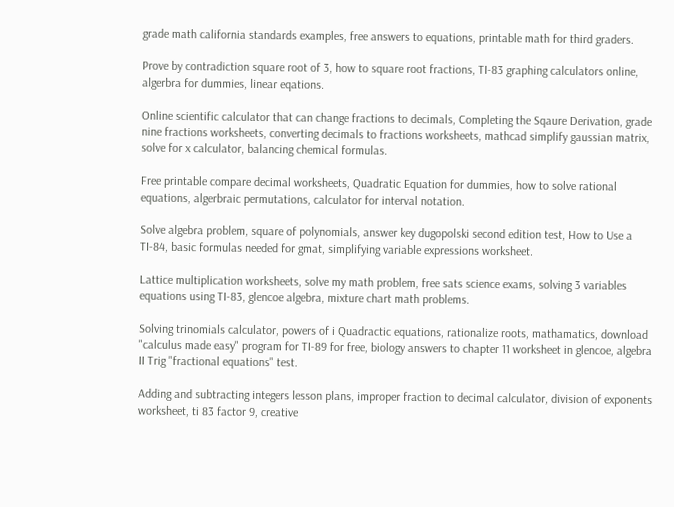grade math california standards examples, free answers to equations, printable math for third graders.

Prove by contradiction square root of 3, how to square root fractions, TI-83 graphing calculators online, algerbra for dummies, linear eqations.

Online scientific calculator that can change fractions to decimals, Completing the Sqaure Derivation, grade nine fractions worksheets, converting decimals to fractions worksheets, mathcad simplify gaussian matrix, solve for x calculator, balancing chemical formulas.

Free printable compare decimal worksheets, Quadratic Equation for dummies, how to solve rational equations, algerbraic permutations, calculator for interval notation.

Solve algebra problem, square of polynomials, answer key dugopolski second edition test, How to Use a TI-84, basic formulas needed for gmat, simplifying variable expressions worksheet.

Lattice multiplication worksheets, solve my math problem, free sats science exams, solving 3 variables equations using TI-83, glencoe algebra, mixture chart math problems.

Solving trinomials calculator, powers of i Quadractic equations, rationalize roots, mathamatics, download "calculus made easy" program for TI-89 for free, biology answers to chapter 11 worksheet in glencoe, algebra II Trig "fractional equations" test.

Adding and subtracting integers lesson plans, improper fraction to decimal calculator, division of exponents worksheet, ti 83 factor 9, creative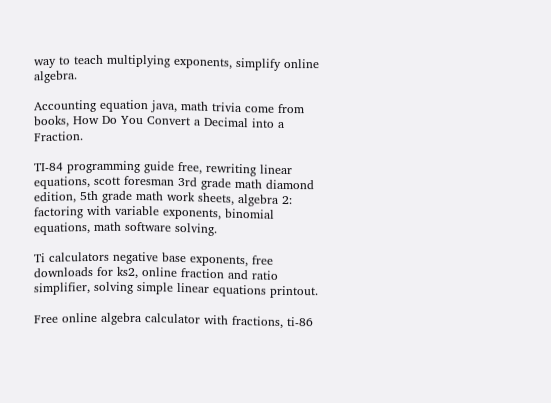way to teach multiplying exponents, simplify online algebra.

Accounting equation java, math trivia come from books, How Do You Convert a Decimal into a Fraction.

TI-84 programming guide free, rewriting linear equations, scott foresman 3rd grade math diamond edition, 5th grade math work sheets, algebra 2: factoring with variable exponents, binomial equations, math software solving.

Ti calculators negative base exponents, free downloads for ks2, online fraction and ratio simplifier, solving simple linear equations printout.

Free online algebra calculator with fractions, ti-86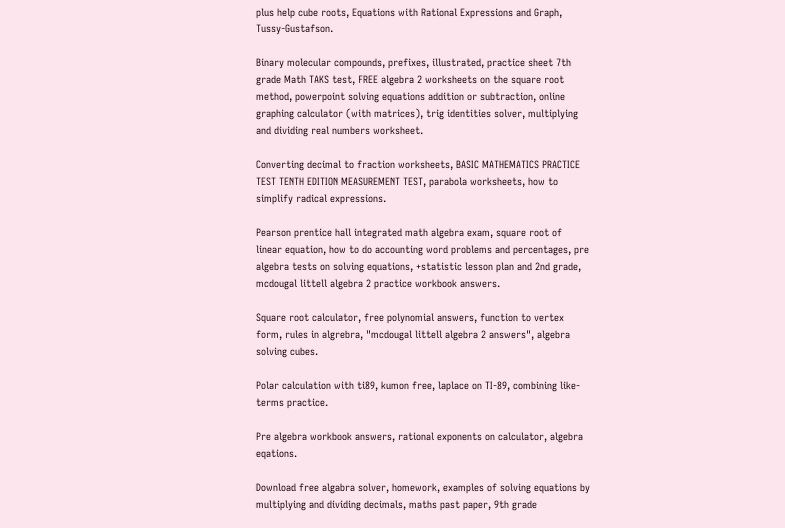plus help cube roots, Equations with Rational Expressions and Graph, Tussy-Gustafson.

Binary molecular compounds, prefixes, illustrated, practice sheet 7th grade Math TAKS test, FREE algebra 2 worksheets on the square root method, powerpoint solving equations addition or subtraction, online graphing calculator (with matrices), trig identities solver, multiplying and dividing real numbers worksheet.

Converting decimal to fraction worksheets, BASIC MATHEMATICS PRACTICE TEST TENTH EDITION MEASUREMENT TEST, parabola worksheets, how to simplify radical expressions.

Pearson prentice hall integrated math algebra exam, square root of linear equation, how to do accounting word problems and percentages, pre algebra tests on solving equations, +statistic lesson plan and 2nd grade, mcdougal littell algebra 2 practice workbook answers.

Square root calculator, free polynomial answers, function to vertex form, rules in algrebra, "mcdougal littell algebra 2 answers", algebra solving cubes.

Polar calculation with ti89, kumon free, laplace on TI-89, combining like-terms practice.

Pre algebra workbook answers, rational exponents on calculator, algebra eqations.

Download free algabra solver, homework, examples of solving equations by multiplying and dividing decimals, maths past paper, 9th grade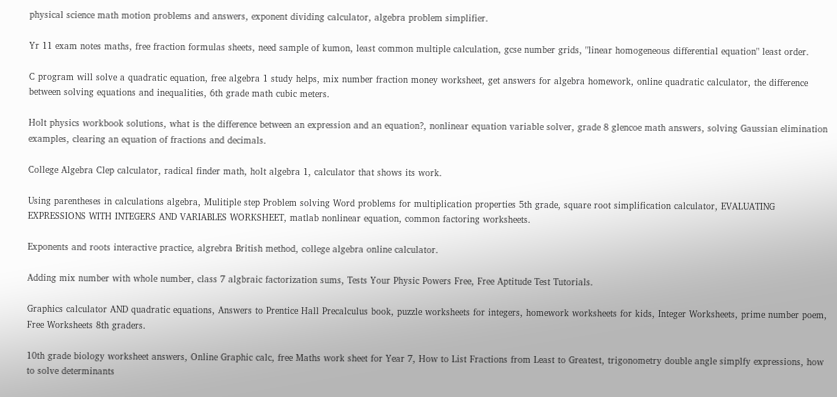physical science math motion problems and answers, exponent dividing calculator, algebra problem simplifier.

Yr 11 exam notes maths, free fraction formulas sheets, need sample of kumon, least common multiple calculation, gcse number grids, "linear homogeneous differential equation" least order.

C program will solve a quadratic equation, free algebra 1 study helps, mix number fraction money worksheet, get answers for algebra homework, online quadratic calculator, the difference between solving equations and inequalities, 6th grade math cubic meters.

Holt physics workbook solutions, what is the difference between an expression and an equation?, nonlinear equation variable solver, grade 8 glencoe math answers, solving Gaussian elimination examples, clearing an equation of fractions and decimals.

College Algebra Clep calculator, radical finder math, holt algebra 1, calculator that shows its work.

Using parentheses in calculations algebra, Mulitiple step Problem solving Word problems for multiplication properties 5th grade, square root simplification calculator, EVALUATING EXPRESSIONS WITH INTEGERS AND VARIABLES WORKSHEET, matlab nonlinear equation, common factoring worksheets.

Exponents and roots interactive practice, algrebra British method, college algebra online calculator.

Adding mix number with whole number, class 7 algbraic factorization sums, Tests Your Physic Powers Free, Free Aptitude Test Tutorials.

Graphics calculator AND quadratic equations, Answers to Prentice Hall Precalculus book, puzzle worksheets for integers, homework worksheets for kids, Integer Worksheets, prime number poem, Free Worksheets 8th graders.

10th grade biology worksheet answers, Online Graphic calc, free Maths work sheet for Year 7, How to List Fractions from Least to Greatest, trigonometry double angle simplfy expressions, how to solve determinants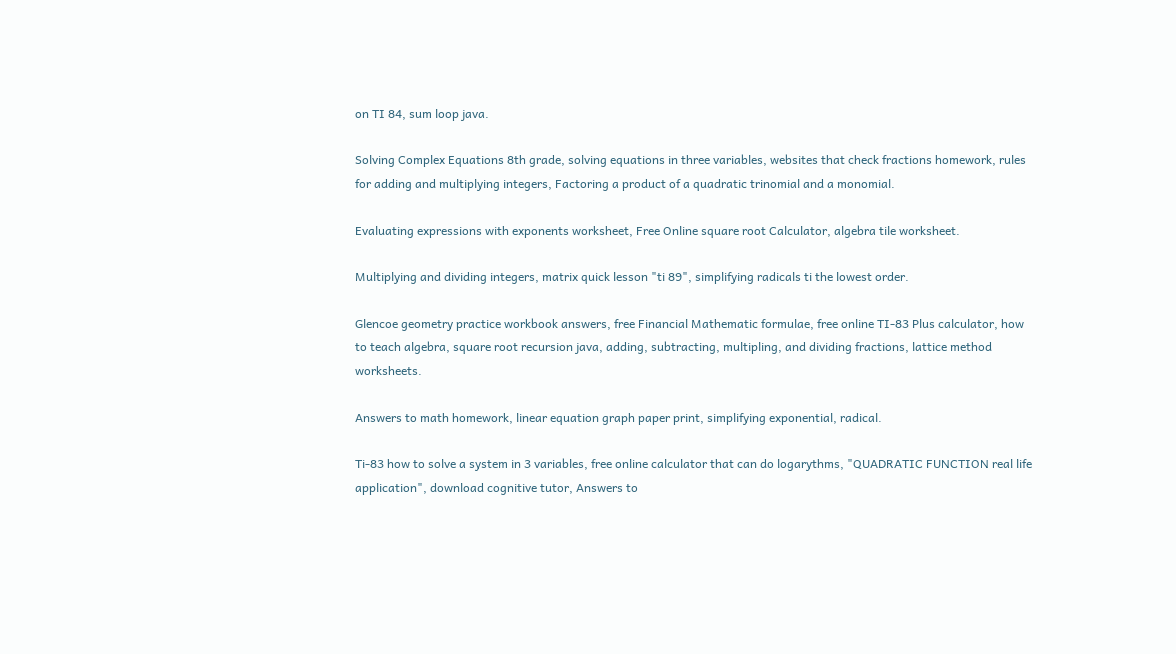on TI 84, sum loop java.

Solving Complex Equations 8th grade, solving equations in three variables, websites that check fractions homework, rules for adding and multiplying integers, Factoring a product of a quadratic trinomial and a monomial.

Evaluating expressions with exponents worksheet, Free Online square root Calculator, algebra tile worksheet.

Multiplying and dividing integers, matrix quick lesson "ti 89", simplifying radicals ti the lowest order.

Glencoe geometry practice workbook answers, free Financial Mathematic formulae, free online TI-83 Plus calculator, how to teach algebra, square root recursion java, adding, subtracting, multipling, and dividing fractions, lattice method worksheets.

Answers to math homework, linear equation graph paper print, simplifying exponential, radical.

Ti-83 how to solve a system in 3 variables, free online calculator that can do logarythms, "QUADRATIC FUNCTION real life application", download cognitive tutor, Answers to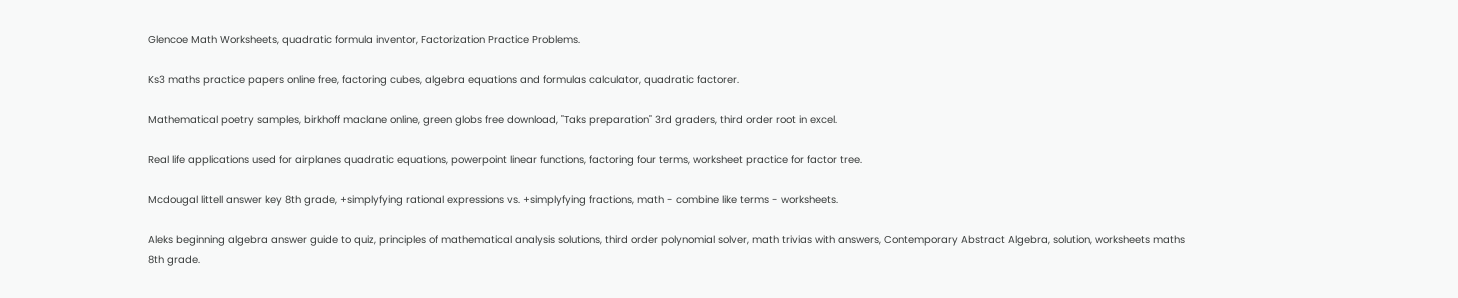Glencoe Math Worksheets, quadratic formula inventor, Factorization Practice Problems.

Ks3 maths practice papers online free, factoring cubes, algebra equations and formulas calculator, quadratic factorer.

Mathematical poetry samples, birkhoff maclane online, green globs free download, "Taks preparation" 3rd graders, third order root in excel.

Real life applications used for airplanes quadratic equations, powerpoint linear functions, factoring four terms, worksheet practice for factor tree.

Mcdougal littell answer key 8th grade, +simplyfying rational expressions vs. +simplyfying fractions, math - combine like terms - worksheets.

Aleks beginning algebra answer guide to quiz, principles of mathematical analysis solutions, third order polynomial solver, math trivias with answers, Contemporary Abstract Algebra, solution, worksheets maths 8th grade.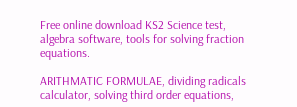Free online download KS2 Science test, algebra software, tools for solving fraction equations.

ARITHMATIC FORMULAE, dividing radicals calculator, solving third order equations,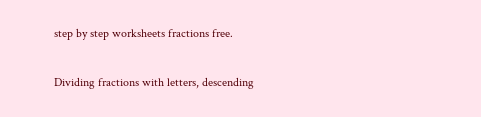step by step worksheets fractions free.

Dividing fractions with letters, descending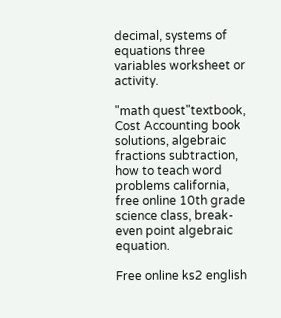decimal, systems of equations three variables worksheet or activity.

"math quest"textbook, Cost Accounting book solutions, algebraic fractions subtraction, how to teach word problems california, free online 10th grade science class, break-even point algebraic equation.

Free online ks2 english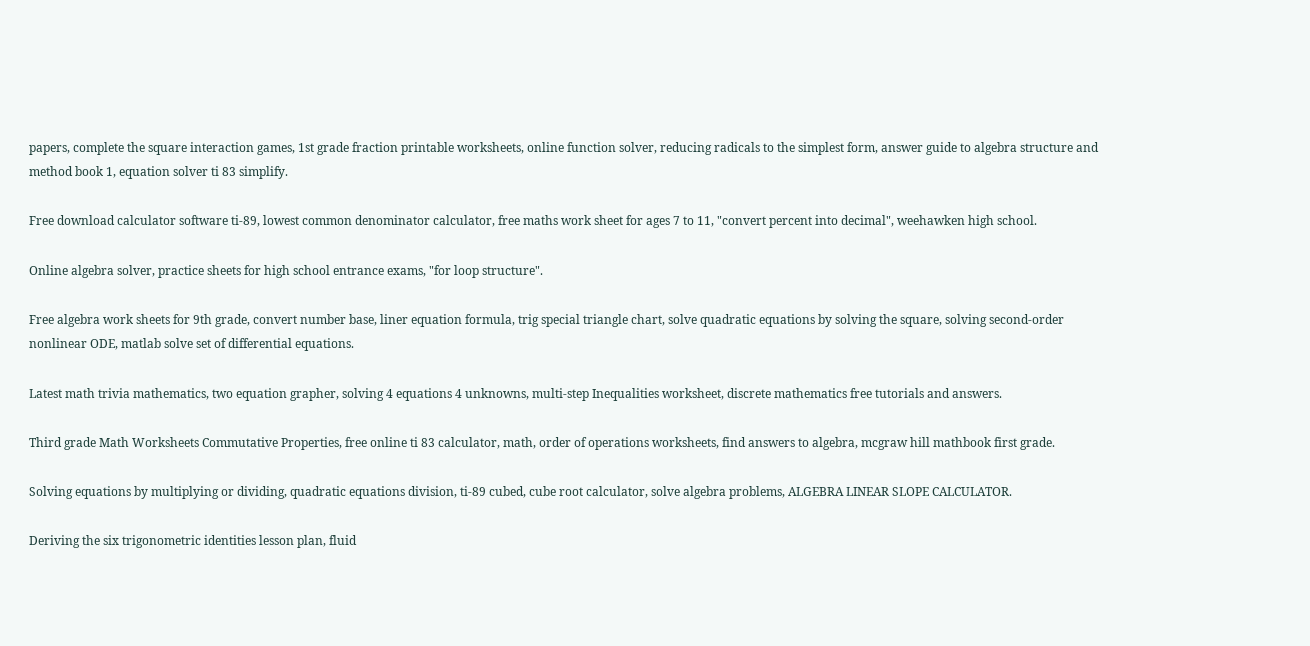papers, complete the square interaction games, 1st grade fraction printable worksheets, online function solver, reducing radicals to the simplest form, answer guide to algebra structure and method book 1, equation solver ti 83 simplify.

Free download calculator software ti-89, lowest common denominator calculator, free maths work sheet for ages 7 to 11, "convert percent into decimal", weehawken high school.

Online algebra solver, practice sheets for high school entrance exams, "for loop structure".

Free algebra work sheets for 9th grade, convert number base, liner equation formula, trig special triangle chart, solve quadratic equations by solving the square, solving second-order nonlinear ODE, matlab solve set of differential equations.

Latest math trivia mathematics, two equation grapher, solving 4 equations 4 unknowns, multi-step Inequalities worksheet, discrete mathematics free tutorials and answers.

Third grade Math Worksheets Commutative Properties, free online ti 83 calculator, math, order of operations worksheets, find answers to algebra, mcgraw hill mathbook first grade.

Solving equations by multiplying or dividing, quadratic equations division, ti-89 cubed, cube root calculator, solve algebra problems, ALGEBRA LINEAR SLOPE CALCULATOR.

Deriving the six trigonometric identities lesson plan, fluid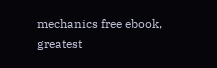mechanics free ebook, greatest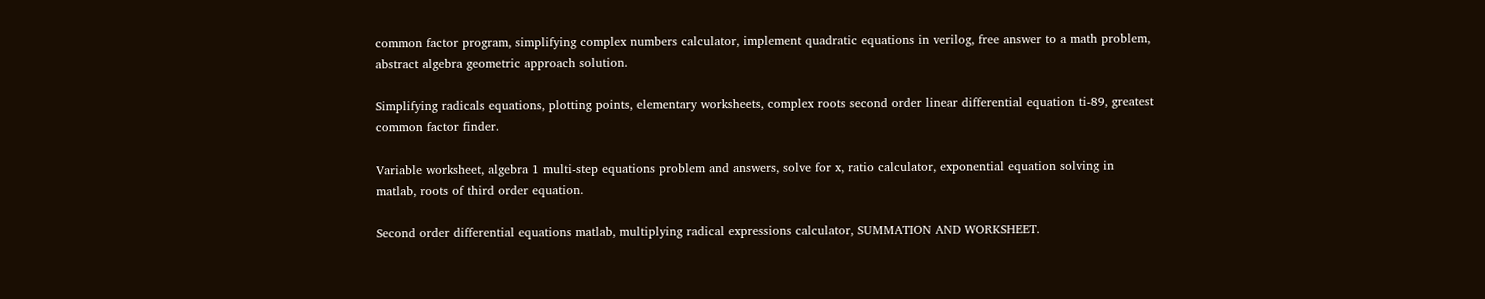common factor program, simplifying complex numbers calculator, implement quadratic equations in verilog, free answer to a math problem, abstract algebra geometric approach solution.

Simplifying radicals equations, plotting points, elementary worksheets, complex roots second order linear differential equation ti-89, greatest common factor finder.

Variable worksheet, algebra 1 multi-step equations problem and answers, solve for x, ratio calculator, exponential equation solving in matlab, roots of third order equation.

Second order differential equations matlab, multiplying radical expressions calculator, SUMMATION AND WORKSHEET.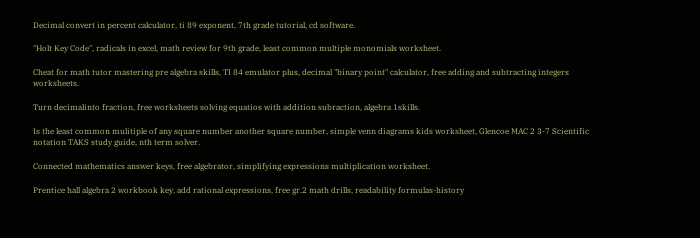Decimal convert in percent calculator, ti 89 exponent, 7th grade tutorial, cd software.

"Holt Key Code", radicals in excel, math review for 9th grade, least common multiple monomials worksheet.

Cheat for math tutor mastering pre algebra skills, TI 84 emulator plus, decimal "binary point" calculator, free adding and subtracting integers worksheets.

Turn decimalinto fraction, free worksheets solving equatios with addition subraction, algebra 1skills.

Is the least common mulitiple of any square number another square number, simple venn diagrams kids worksheet, Glencoe MAC 2 3-7 Scientific notation TAKS study guide, nth term solver.

Connected mathematics answer keys, free algebrator, simplifying expressions multiplication worksheet.

Prentice hall algebra 2 workbook key, add rational expressions, free gr.2 math drills, readability formulas-history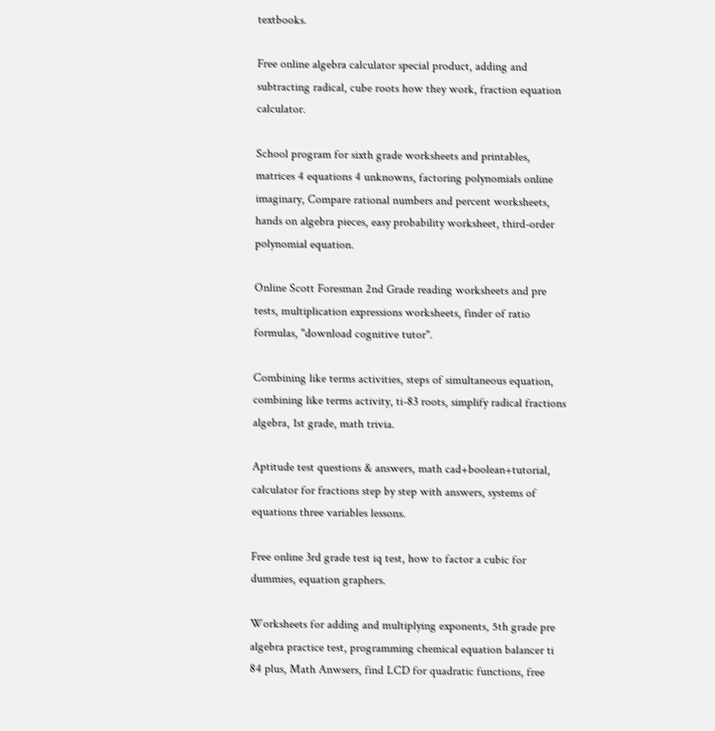textbooks.

Free online algebra calculator special product, adding and subtracting radical, cube roots how they work, fraction equation calculator.

School program for sixth grade worksheets and printables, matrices 4 equations 4 unknowns, factoring polynomials online imaginary, Compare rational numbers and percent worksheets, hands on algebra pieces, easy probability worksheet, third-order polynomial equation.

Online Scott Foresman 2nd Grade reading worksheets and pre tests, multiplication expressions worksheets, finder of ratio formulas, "download cognitive tutor".

Combining like terms activities, steps of simultaneous equation, combining like terms activity, ti-83 roots, simplify radical fractions algebra, 1st grade, math trivia.

Aptitude test questions & answers, math cad+boolean+tutorial, calculator for fractions step by step with answers, systems of equations three variables lessons.

Free online 3rd grade test iq test, how to factor a cubic for dummies, equation graphers.

Worksheets for adding and multiplying exponents, 5th grade pre algebra practice test, programming chemical equation balancer ti 84 plus, Math Anwsers, find LCD for quadratic functions, free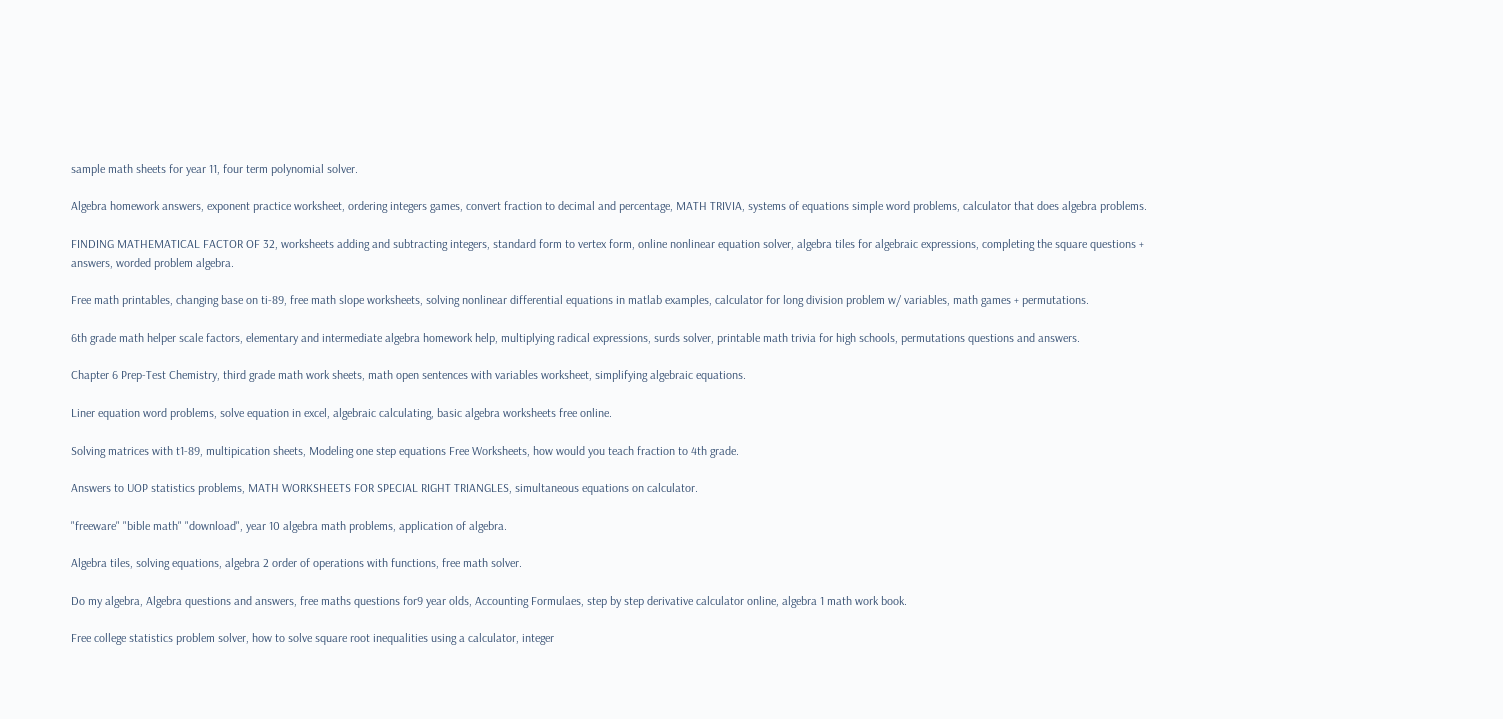sample math sheets for year 11, four term polynomial solver.

Algebra homework answers, exponent practice worksheet, ordering integers games, convert fraction to decimal and percentage, MATH TRIVIA, systems of equations simple word problems, calculator that does algebra problems.

FINDING MATHEMATICAL FACTOR OF 32, worksheets adding and subtracting integers, standard form to vertex form, online nonlinear equation solver, algebra tiles for algebraic expressions, completing the square questions + answers, worded problem algebra.

Free math printables, changing base on ti-89, free math slope worksheets, solving nonlinear differential equations in matlab examples, calculator for long division problem w/ variables, math games + permutations.

6th grade math helper scale factors, elementary and intermediate algebra homework help, multiplying radical expressions, surds solver, printable math trivia for high schools, permutations questions and answers.

Chapter 6 Prep-Test Chemistry, third grade math work sheets, math open sentences with variables worksheet, simplifying algebraic equations.

Liner equation word problems, solve equation in excel, algebraic calculating, basic algebra worksheets free online.

Solving matrices with t1-89, multipication sheets, Modeling one step equations Free Worksheets, how would you teach fraction to 4th grade.

Answers to UOP statistics problems, MATH WORKSHEETS FOR SPECIAL RIGHT TRIANGLES, simultaneous equations on calculator.

"freeware" "bible math" "download", year 10 algebra math problems, application of algebra.

Algebra tiles, solving equations, algebra 2 order of operations with functions, free math solver.

Do my algebra, Algebra questions and answers, free maths questions for9 year olds, Accounting Formulaes, step by step derivative calculator online, algebra 1 math work book.

Free college statistics problem solver, how to solve square root inequalities using a calculator, integer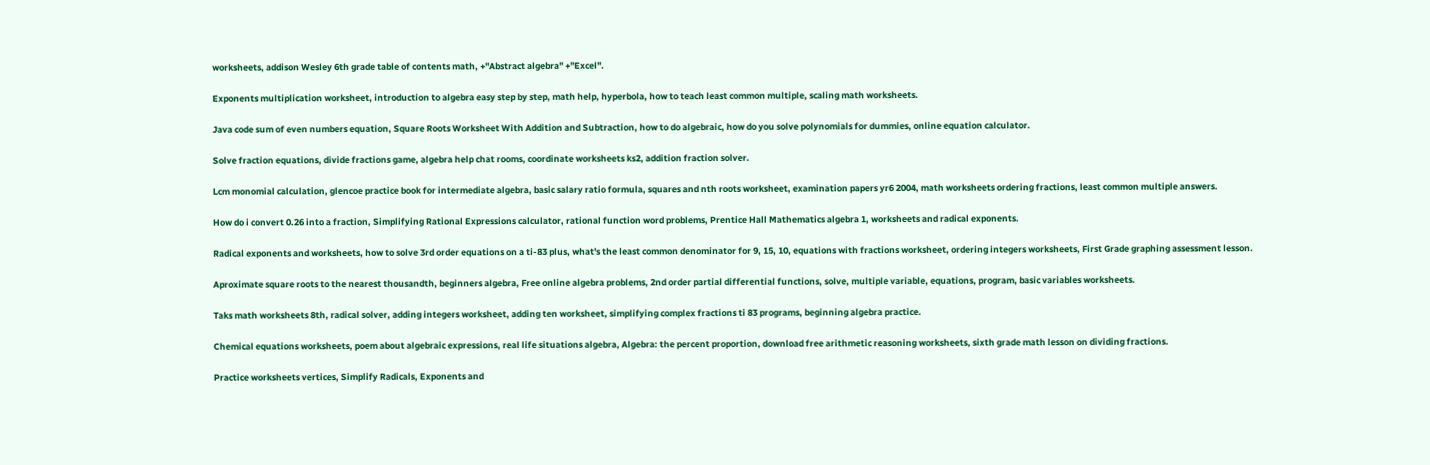worksheets, addison Wesley 6th grade table of contents math, +"Abstract algebra" +"Excel".

Exponents multiplication worksheet, introduction to algebra easy step by step, math help, hyperbola, how to teach least common multiple, scaling math worksheets.

Java code sum of even numbers equation, Square Roots Worksheet With Addition and Subtraction, how to do algebraic, how do you solve polynomials for dummies, online equation calculator.

Solve fraction equations, divide fractions game, algebra help chat rooms, coordinate worksheets ks2, addition fraction solver.

Lcm monomial calculation, glencoe practice book for intermediate algebra, basic salary ratio formula, squares and nth roots worksheet, examination papers yr6 2004, math worksheets ordering fractions, least common multiple answers.

How do i convert 0.26 into a fraction, Simplifying Rational Expressions calculator, rational function word problems, Prentice Hall Mathematics algebra 1, worksheets and radical exponents.

Radical exponents and worksheets, how to solve 3rd order equations on a ti-83 plus, what's the least common denominator for 9, 15, 10, equations with fractions worksheet, ordering integers worksheets, First Grade graphing assessment lesson.

Aproximate square roots to the nearest thousandth, beginners algebra, Free online algebra problems, 2nd order partial differential functions, solve, multiple variable, equations, program, basic variables worksheets.

Taks math worksheets 8th, radical solver, adding integers worksheet, adding ten worksheet, simplifying complex fractions ti 83 programs, beginning algebra practice.

Chemical equations worksheets, poem about algebraic expressions, real life situations algebra, Algebra: the percent proportion, download free arithmetic reasoning worksheets, sixth grade math lesson on dividing fractions.

Practice worksheets vertices, Simplify Radicals, Exponents and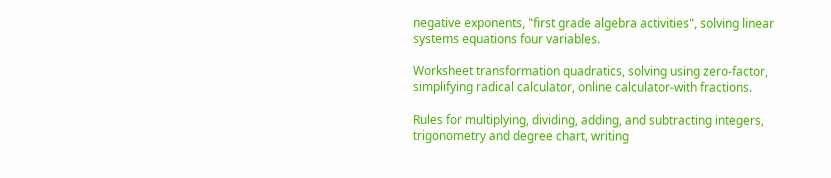negative exponents, "first grade algebra activities", solving linear systems equations four variables.

Worksheet transformation quadratics, solving using zero-factor, simplifying radical calculator, online calculator-with fractions.

Rules for multiplying, dividing, adding, and subtracting integers, trigonometry and degree chart, writing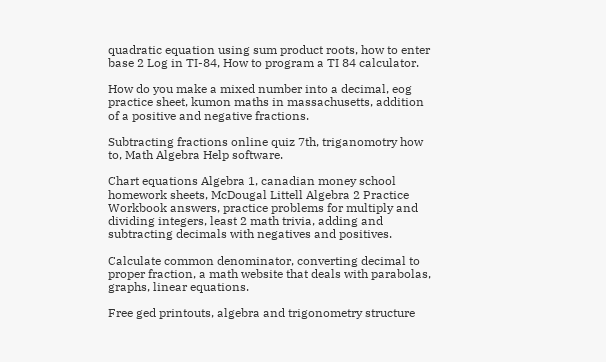quadratic equation using sum product roots, how to enter base 2 Log in TI-84, How to program a TI 84 calculator.

How do you make a mixed number into a decimal, eog practice sheet, kumon maths in massachusetts, addition of a positive and negative fractions.

Subtracting fractions online quiz 7th, triganomotry how to, Math Algebra Help software.

Chart equations Algebra 1, canadian money school homework sheets, McDougal Littell Algebra 2 Practice Workbook answers, practice problems for multiply and dividing integers, least 2 math trivia, adding and subtracting decimals with negatives and positives.

Calculate common denominator, converting decimal to proper fraction, a math website that deals with parabolas, graphs, linear equations.

Free ged printouts, algebra and trigonometry structure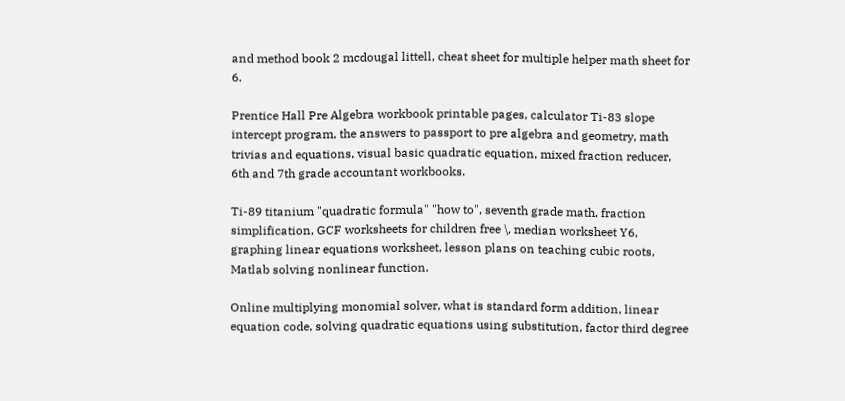and method book 2 mcdougal littell, cheat sheet for multiple helper math sheet for 6.

Prentice Hall Pre Algebra workbook printable pages, calculator Ti-83 slope intercept program, the answers to passport to pre algebra and geometry, math trivias and equations, visual basic quadratic equation, mixed fraction reducer, 6th and 7th grade accountant workbooks.

Ti-89 titanium "quadratic formula" "how to", seventh grade math, fraction simplification, GCF worksheets for children free \, median worksheet Y6, graphing linear equations worksheet, lesson plans on teaching cubic roots, Matlab solving nonlinear function.

Online multiplying monomial solver, what is standard form addition, linear equation code, solving quadratic equations using substitution, factor third degree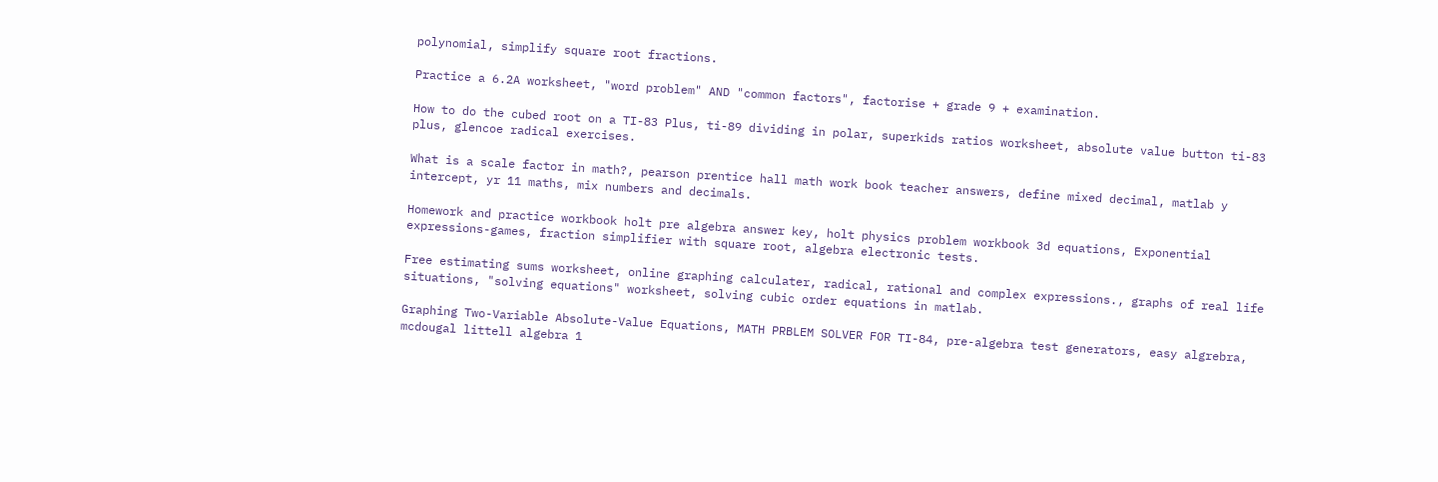polynomial, simplify square root fractions.

Practice a 6.2A worksheet, "word problem" AND "common factors", factorise + grade 9 + examination.

How to do the cubed root on a TI-83 Plus, ti-89 dividing in polar, superkids ratios worksheet, absolute value button ti-83 plus, glencoe radical exercises.

What is a scale factor in math?, pearson prentice hall math work book teacher answers, define mixed decimal, matlab y intercept, yr 11 maths, mix numbers and decimals.

Homework and practice workbook holt pre algebra answer key, holt physics problem workbook 3d equations, Exponential expressions-games, fraction simplifier with square root, algebra electronic tests.

Free estimating sums worksheet, online graphing calculater, radical, rational and complex expressions., graphs of real life situations, "solving equations" worksheet, solving cubic order equations in matlab.

Graphing Two-Variable Absolute-Value Equations, MATH PRBLEM SOLVER FOR TI-84, pre-algebra test generators, easy algrebra, mcdougal littell algebra 1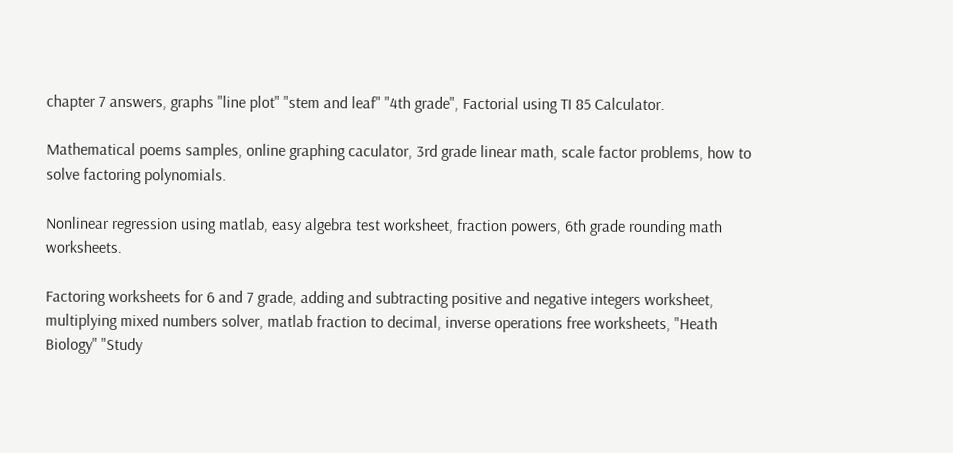chapter 7 answers, graphs "line plot" "stem and leaf" "4th grade", Factorial using TI 85 Calculator.

Mathematical poems samples, online graphing caculator, 3rd grade linear math, scale factor problems, how to solve factoring polynomials.

Nonlinear regression using matlab, easy algebra test worksheet, fraction powers, 6th grade rounding math worksheets.

Factoring worksheets for 6 and 7 grade, adding and subtracting positive and negative integers worksheet, multiplying mixed numbers solver, matlab fraction to decimal, inverse operations free worksheets, "Heath Biology" "Study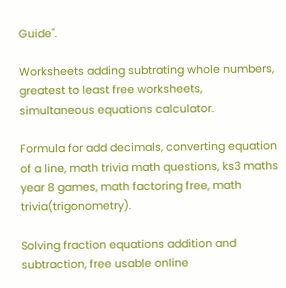Guide".

Worksheets adding subtrating whole numbers, greatest to least free worksheets, simultaneous equations calculator.

Formula for add decimals, converting equation of a line, math trivia math questions, ks3 maths year 8 games, math factoring free, math trivia(trigonometry).

Solving fraction equations addition and subtraction, free usable online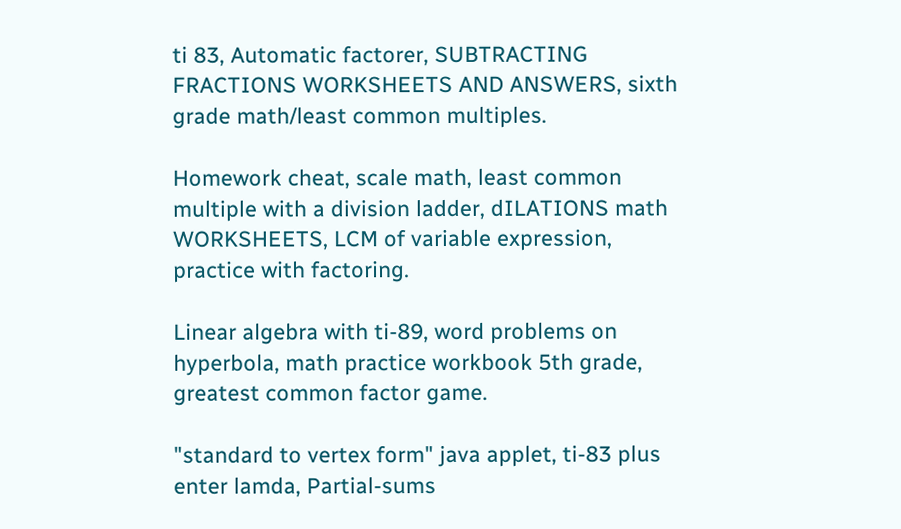ti 83, Automatic factorer, SUBTRACTING FRACTIONS WORKSHEETS AND ANSWERS, sixth grade math/least common multiples.

Homework cheat, scale math, least common multiple with a division ladder, dILATIONS math WORKSHEETS, LCM of variable expression, practice with factoring.

Linear algebra with ti-89, word problems on hyperbola, math practice workbook 5th grade, greatest common factor game.

"standard to vertex form" java applet, ti-83 plus enter lamda, Partial-sums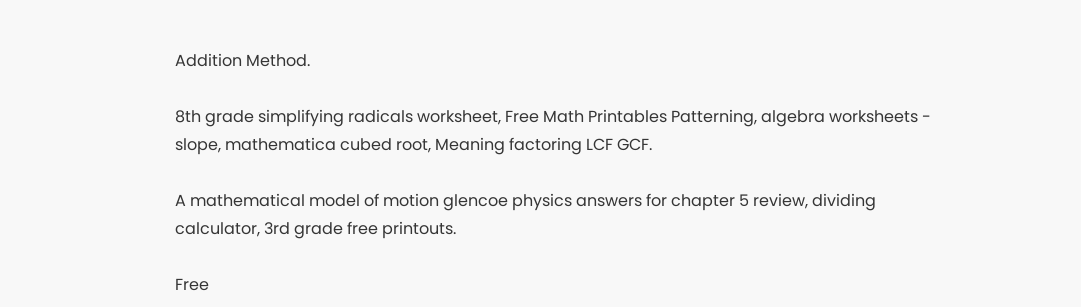Addition Method.

8th grade simplifying radicals worksheet, Free Math Printables Patterning, algebra worksheets - slope, mathematica cubed root, Meaning factoring LCF GCF.

A mathematical model of motion glencoe physics answers for chapter 5 review, dividing calculator, 3rd grade free printouts.

Free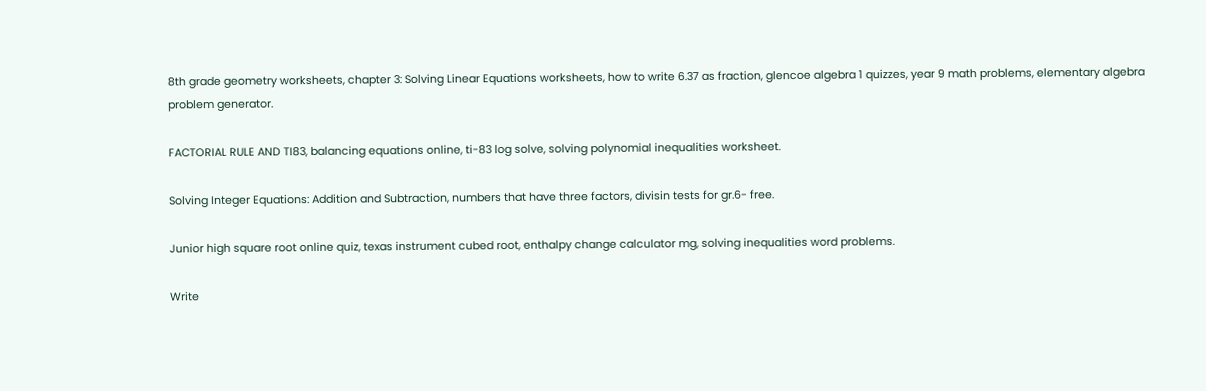8th grade geometry worksheets, chapter 3: Solving Linear Equations worksheets, how to write 6.37 as fraction, glencoe algebra 1 quizzes, year 9 math problems, elementary algebra problem generator.

FACTORIAL RULE AND TI83, balancing equations online, ti-83 log solve, solving polynomial inequalities worksheet.

Solving Integer Equations: Addition and Subtraction, numbers that have three factors, divisin tests for gr.6- free.

Junior high square root online quiz, texas instrument cubed root, enthalpy change calculator mg, solving inequalities word problems.

Write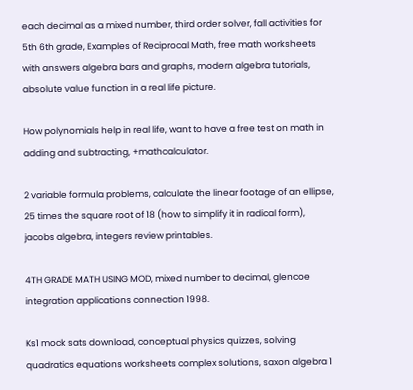each decimal as a mixed number, third order solver, fall activities for 5th 6th grade, Examples of Reciprocal Math, free math worksheets with answers algebra bars and graphs, modern algebra tutorials, absolute value function in a real life picture.

How polynomials help in real life, want to have a free test on math in adding and subtracting, +mathcalculator.

2 variable formula problems, calculate the linear footage of an ellipse, 25 times the square root of 18 (how to simplify it in radical form), jacobs algebra, integers review printables.

4TH GRADE MATH USING MOD, mixed number to decimal, glencoe integration applications connection 1998.

Ks1 mock sats download, conceptual physics quizzes, solving quadratics equations worksheets complex solutions, saxon algebra 1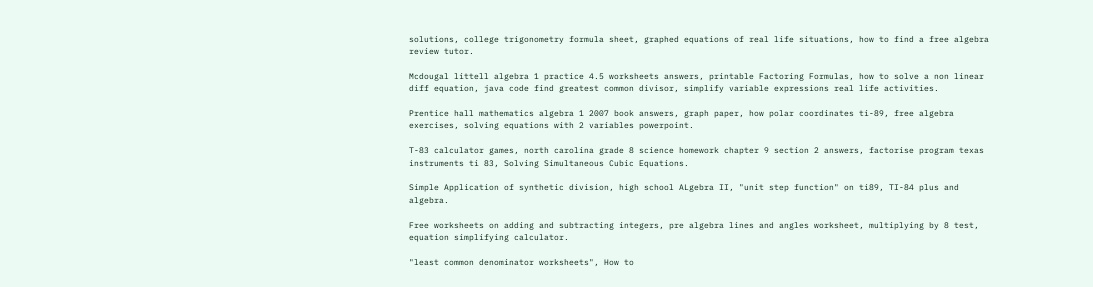solutions, college trigonometry formula sheet, graphed equations of real life situations, how to find a free algebra review tutor.

Mcdougal littell algebra 1 practice 4.5 worksheets answers, printable Factoring Formulas, how to solve a non linear diff equation, java code find greatest common divisor, simplify variable expressions real life activities.

Prentice hall mathematics algebra 1 2007 book answers, graph paper, how polar coordinates ti-89, free algebra exercises, solving equations with 2 variables powerpoint.

T-83 calculator games, north carolina grade 8 science homework chapter 9 section 2 answers, factorise program texas instruments ti 83, Solving Simultaneous Cubic Equations.

Simple Application of synthetic division, high school ALgebra II, "unit step function" on ti89, TI-84 plus and algebra.

Free worksheets on adding and subtracting integers, pre algebra lines and angles worksheet, multiplying by 8 test, equation simplifying calculator.

"least common denominator worksheets", How to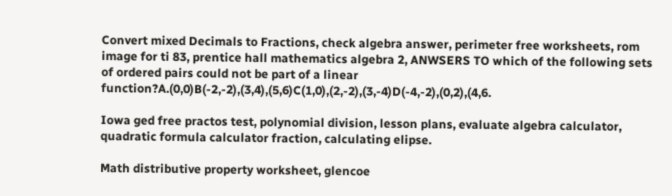Convert mixed Decimals to Fractions, check algebra answer, perimeter free worksheets, rom image for ti 83, prentice hall mathematics algebra 2, ANWSERS TO which of the following sets of ordered pairs could not be part of a linear function?A.(0,0)B(-2,-2),(3,4),(5,6)C(1,0),(2,-2),(3,-4)D(-4,-2),(0,2),(4,6.

Iowa ged free practos test, polynomial division, lesson plans, evaluate algebra calculator, quadratic formula calculator fraction, calculating elipse.

Math distributive property worksheet, glencoe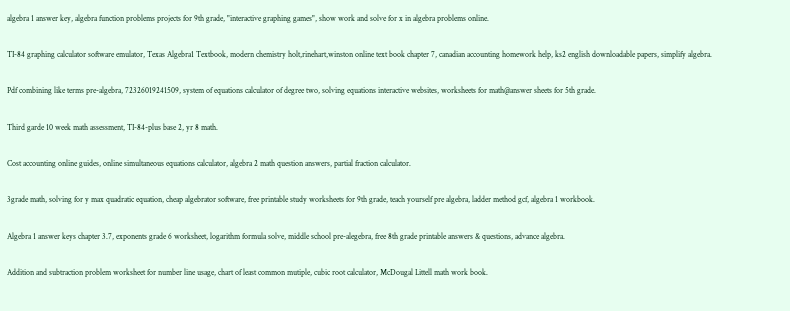algebra 1 answer key, algebra function problems projects for 9th grade, "interactive graphing games", show work and solve for x in algebra problems online.

TI-84 graphing calculator software emulator, Texas Algebra1 Textbook, modern chemistry holt,rinehart,winston online text book chapter 7, canadian accounting homework help, ks2 english downloadable papers, simplify algebra.

Pdf combining like terms pre-algebra, 72326019241509, system of equations calculator of degree two, solving equations interactive websites, worksheets for math@answer sheets for 5th grade.

Third garde 10 week math assessment, TI-84-plus base 2, yr 8 math.

Cost accounting online guides, online simultaneous equations calculator, algebra 2 math question answers, partial fraction calculator.

3grade math, solving for y max quadratic equation, cheap algebrator software, free printable study worksheets for 9th grade, teach yourself pre algebra, ladder method gcf, algebra 1 workbook.

Algebra 1 answer keys chapter 3.7, exponents grade 6 worksheet, logarithm formula solve, middle school pre-alegebra, free 8th grade printable answers & questions, advance algebra.

Addition and subtraction problem worksheet for number line usage, chart of least common mutiple, cubic root calculator, McDougal Littell math work book.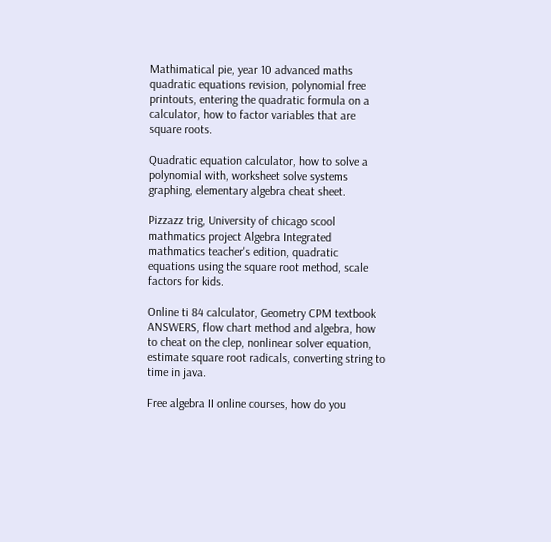Mathimatical pie, year 10 advanced maths quadratic equations revision, polynomial free printouts, entering the quadratic formula on a calculator, how to factor variables that are square roots.

Quadratic equation calculator, how to solve a polynomial with, worksheet solve systems graphing, elementary algebra cheat sheet.

Pizzazz trig, University of chicago scool mathmatics project Algebra Integrated mathmatics teacher's edition, quadratic equations using the square root method, scale factors for kids.

Online ti 84 calculator, Geometry CPM textbook ANSWERS, flow chart method and algebra, how to cheat on the clep, nonlinear solver equation, estimate square root radicals, converting string to time in java.

Free algebra II online courses, how do you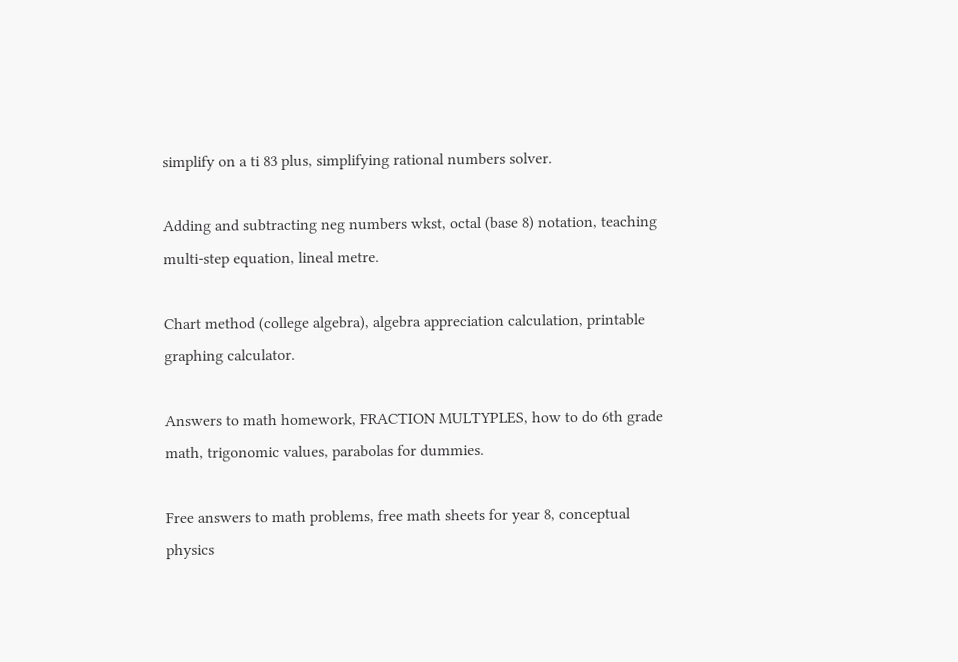simplify on a ti 83 plus, simplifying rational numbers solver.

Adding and subtracting neg numbers wkst, octal (base 8) notation, teaching multi-step equation, lineal metre.

Chart method (college algebra), algebra appreciation calculation, printable graphing calculator.

Answers to math homework, FRACTION MULTYPLES, how to do 6th grade math, trigonomic values, parabolas for dummies.

Free answers to math problems, free math sheets for year 8, conceptual physics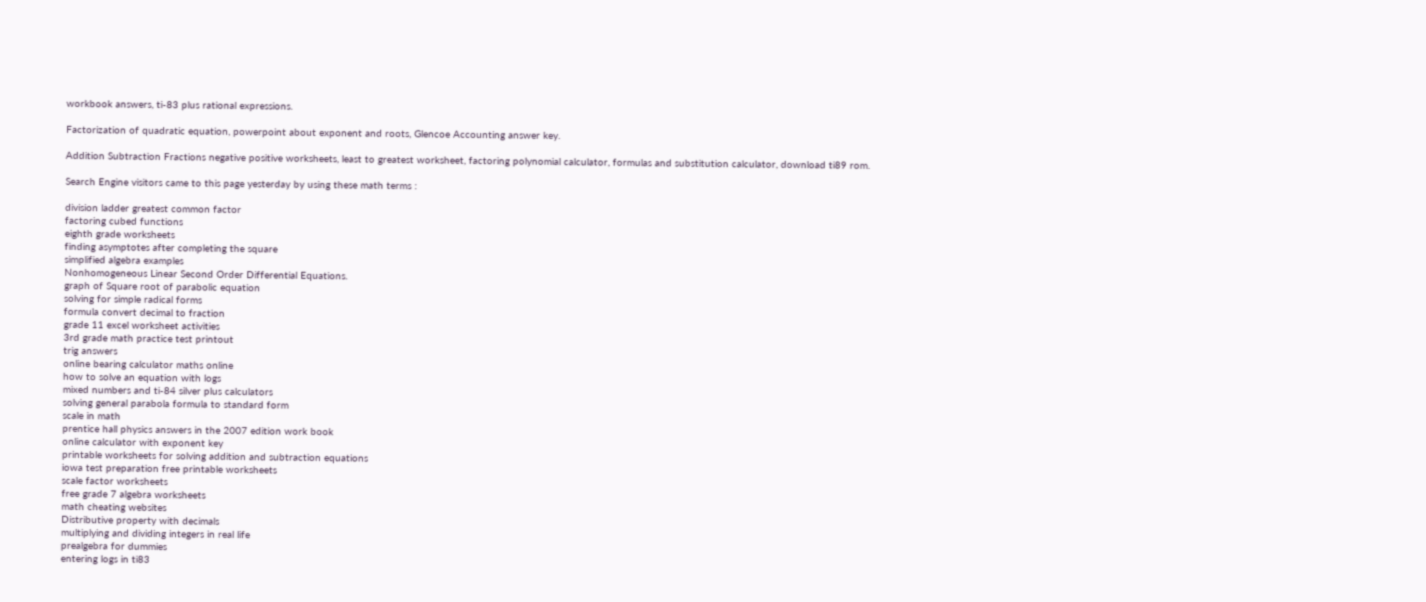workbook answers, ti-83 plus rational expressions.

Factorization of quadratic equation, powerpoint about exponent and roots, Glencoe Accounting answer key.

Addition Subtraction Fractions negative positive worksheets, least to greatest worksheet, factoring polynomial calculator, formulas and substitution calculator, download ti89 rom.

Search Engine visitors came to this page yesterday by using these math terms :

division ladder greatest common factor
factoring cubed functions
eighth grade worksheets
finding asymptotes after completing the square
simplified algebra examples
Nonhomogeneous Linear Second Order Differential Equations.
graph of Square root of parabolic equation
solving for simple radical forms
formula convert decimal to fraction
grade 11 excel worksheet activities
3rd grade math practice test printout
trig answers
online bearing calculator maths online
how to solve an equation with logs
mixed numbers and ti-84 silver plus calculators
solving general parabola formula to standard form
scale in math
prentice hall physics answers in the 2007 edition work book
online calculator with exponent key
printable worksheets for solving addition and subtraction equations
iowa test preparation free printable worksheets
scale factor worksheets
free grade 7 algebra worksheets
math cheating websites
Distributive property with decimals
multiplying and dividing integers in real life
prealgebra for dummies
entering logs in ti83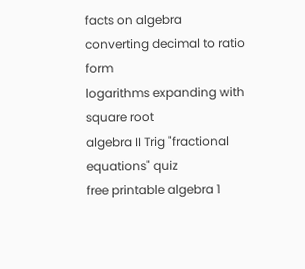facts on algebra
converting decimal to ratio form
logarithms expanding with square root
algebra II Trig "fractional equations" quiz
free printable algebra 1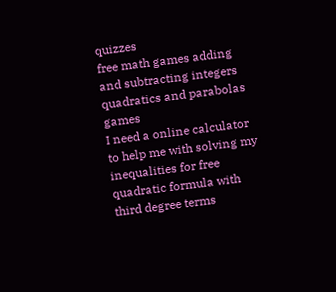quizzes
free math games adding and subtracting integers
quadratics and parabolas games
I need a online calculator to help me with solving my inequalities for free
quadratic formula with third degree terms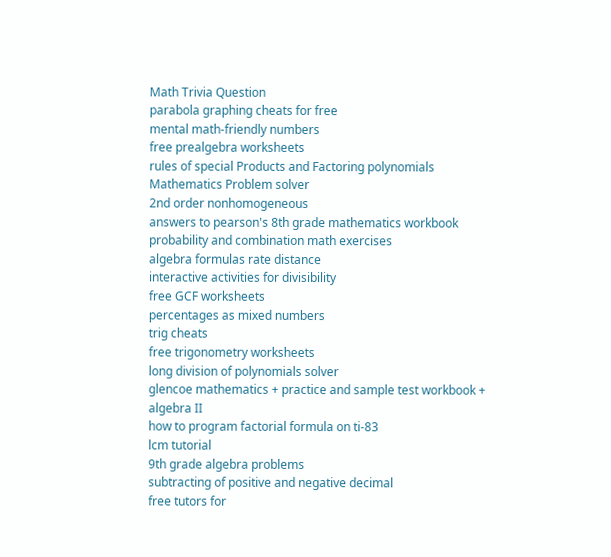Math Trivia Question
parabola graphing cheats for free
mental math-friendly numbers
free prealgebra worksheets
rules of special Products and Factoring polynomials
Mathematics Problem solver
2nd order nonhomogeneous
answers to pearson's 8th grade mathematics workbook
probability and combination math exercises
algebra formulas rate distance
interactive activities for divisibility
free GCF worksheets
percentages as mixed numbers
trig cheats
free trigonometry worksheets
long division of polynomials solver
glencoe mathematics + practice and sample test workbook + algebra II
how to program factorial formula on ti-83
lcm tutorial
9th grade algebra problems
subtracting of positive and negative decimal
free tutors for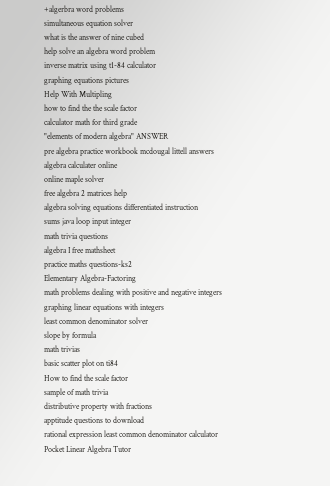+algerbra word problems
simultaneous equation solver
what is the answer of nine cubed
help solve an algebra word problem
inverse matrix using t1-84 calculator
graphing equations pictures
Help With Multipling
how to find the the scale factor
calculator math for third grade
"elements of modern algebra" ANSWER
pre algebra practice workbook mcdougal littell answers
algebra calculater online
online maple solver
free algebra 2 matrices help
algebra solving equations differentiated instruction
sums java loop input integer
math trivia questions
algebra I free mathsheet
practice maths questions-ks2
Elementary Algebra-Factoring
math problems dealing with positive and negative integers
graphing linear equations with integers
least common denominator solver
slope by formula
math trivias
basic scatter plot on ti84
How to find the scale factor
sample of math trivia
distributive property with fractions
apptitude questions to download
rational expression least common denominator calculator
Pocket Linear Algebra Tutor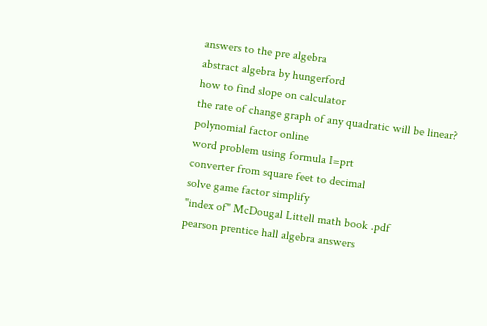answers to the pre algebra
abstract algebra by hungerford
how to find slope on calculator
the rate of change graph of any quadratic will be linear?
polynomial factor online
word problem using formula I=prt
converter from square feet to decimal
solve game factor simplify
"index of" McDougal Littell math book .pdf
pearson prentice hall algebra answers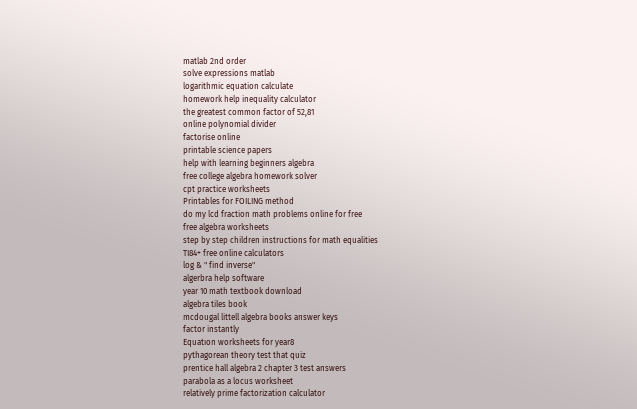matlab 2nd order
solve expressions matlab
logarithmic equation calculate
homework help inequality calculator
the greatest common factor of 52,81
online polynomial divider
factorise online
printable science papers
help with learning beginners algebra
free college algebra homework solver
cpt practice worksheets
Printables for FOILING method
do my lcd fraction math problems online for free
free algebra worksheets
step by step children instructions for math equalities
TI84+ free online calculators
log & " find inverse"
algerbra help software
year 10 math textbook download
algebra tiles book
mcdougal littell algebra books answer keys
factor instantly
Equatıon worksheets for year8
pythagorean theory test that quiz
prentice hall algebra 2 chapter 3 test answers
parabola as a locus worksheet
relatively prime factorization calculator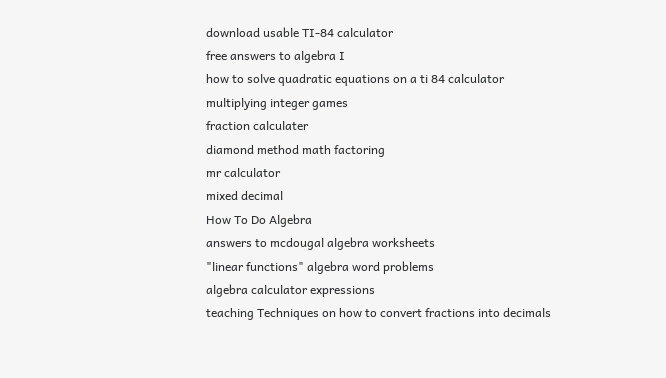download usable TI-84 calculator
free answers to algebra I
how to solve quadratic equations on a ti 84 calculator
multiplying integer games
fraction calculater
diamond method math factoring
mr calculator
mixed decimal
How To Do Algebra
answers to mcdougal algebra worksheets
"linear functions" algebra word problems
algebra calculator expressions
teaching Techniques on how to convert fractions into decimals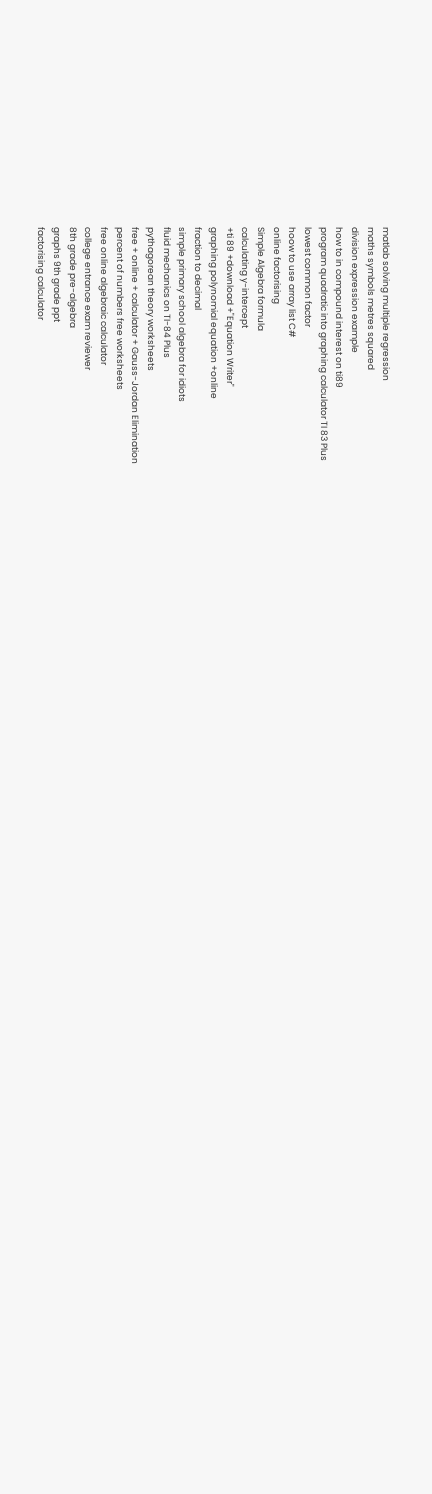matlab solving multiple regression
maths symbols metres squared
division expression example
how to in compound interest on ti89
program quadratic into graphing calculator TI 83 Plus
lowest common factor
hoow to use array list C#
online factorising
Simple Algebra formula
calculating y-intercept
+ti 89 +download +"Equation Writer"
graphing polynomial equation +online
fraction to decimal
simple primary school algebra for idiots
fluid mechanics on TI-84 Plus
pythagorean theory worksheets
free + online + calculator + Gauss-Jordan Elimination
percent of numbers free worksheets
free online algebraic calculator
college entrance exam reviewer
8th grade pre-algebra
graphs 9th grade ppt
factorising calculator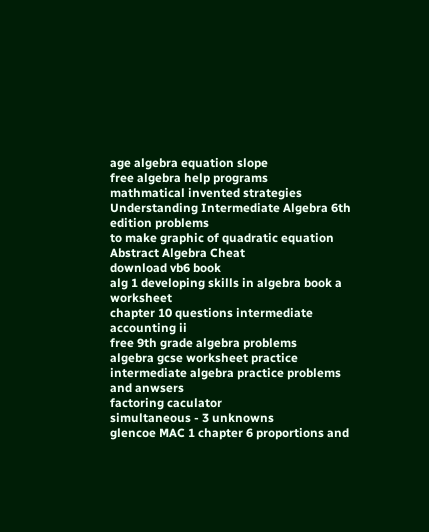age algebra equation slope
free algebra help programs
mathmatical invented strategies
Understanding Intermediate Algebra 6th edition problems
to make graphic of quadratic equation
Abstract Algebra Cheat
download vb6 book
alg 1 developing skills in algebra book a worksheet
chapter 10 questions intermediate accounting ii
free 9th grade algebra problems
algebra gcse worksheet practice
intermediate algebra practice problems and anwsers
factoring caculator
simultaneous - 3 unknowns
glencoe MAC 1 chapter 6 proportions and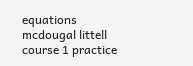equations
mcdougal littell course 1 practice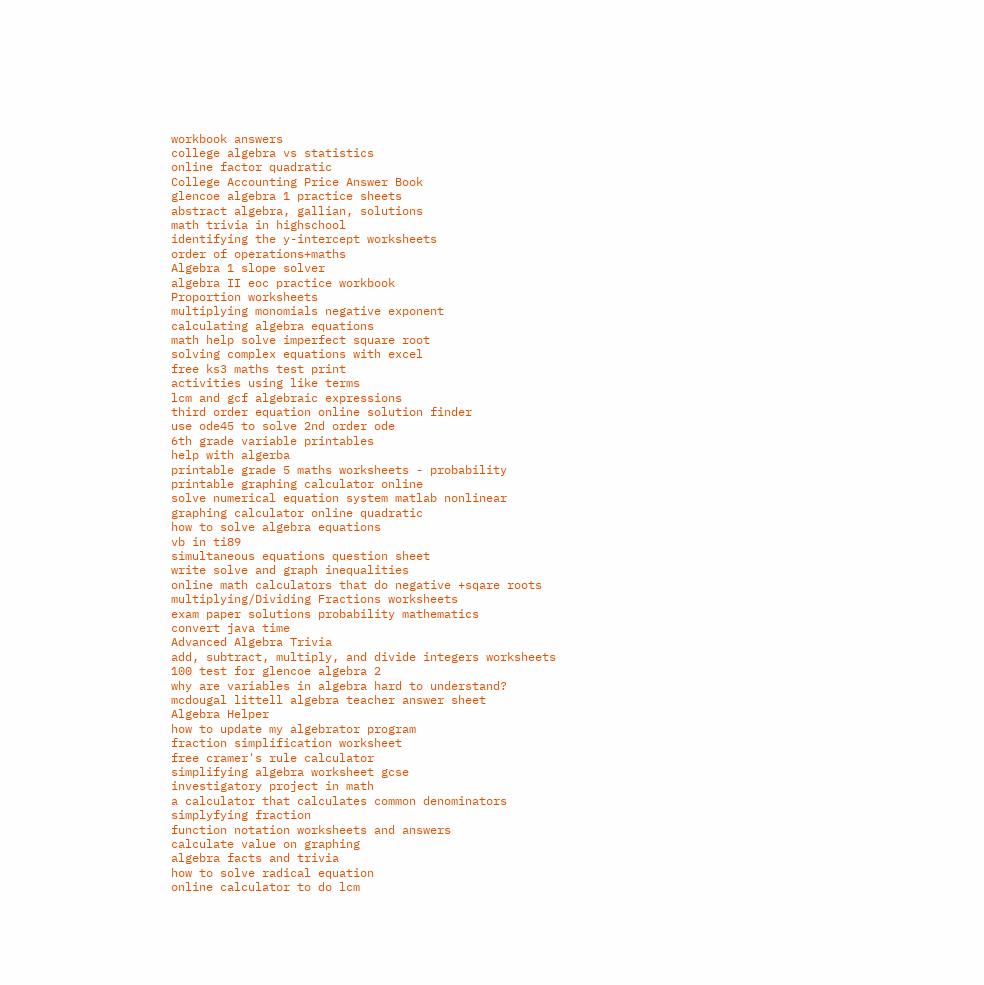workbook answers
college algebra vs statistics
online factor quadratic
College Accounting Price Answer Book
glencoe algebra 1 practice sheets
abstract algebra, gallian, solutions
math trivia in highschool
identifying the y-intercept worksheets
order of operations+maths
Algebra 1 slope solver
algebra II eoc practice workbook
Proportion worksheets
multiplying monomials negative exponent
calculating algebra equations
math help solve imperfect square root
solving complex equations with excel
free ks3 maths test print
activities using like terms
lcm and gcf algebraic expressions
third order equation online solution finder
use ode45 to solve 2nd order ode
6th grade variable printables
help with algerba
printable grade 5 maths worksheets - probability
printable graphing calculator online
solve numerical equation system matlab nonlinear
graphing calculator online quadratic
how to solve algebra equations
vb in ti89
simultaneous equations question sheet
write solve and graph inequalities
online math calculators that do negative +sqare roots
multiplying/Dividing Fractions worksheets
exam paper solutions probability mathematics
convert java time
Advanced Algebra Trivia
add, subtract, multiply, and divide integers worksheets
100 test for glencoe algebra 2
why are variables in algebra hard to understand?
mcdougal littell algebra teacher answer sheet
Algebra Helper
how to update my algebrator program
fraction simplification worksheet
free cramer's rule calculator
simplifying algebra worksheet gcse
investigatory project in math
a calculator that calculates common denominators
simplyfying fraction
function notation worksheets and answers
calculate value on graphing
algebra facts and trivia
how to solve radical equation
online calculator to do lcm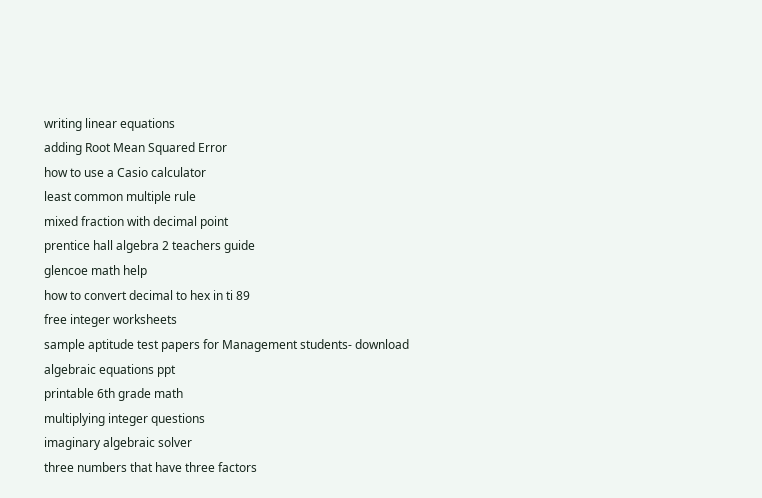writing linear equations
adding Root Mean Squared Error
how to use a Casio calculator
least common multiple rule
mixed fraction with decimal point
prentice hall algebra 2 teachers guide
glencoe math help
how to convert decimal to hex in ti 89
free integer worksheets
sample aptitude test papers for Management students- download
algebraic equations ppt
printable 6th grade math
multiplying integer questions
imaginary algebraic solver
three numbers that have three factors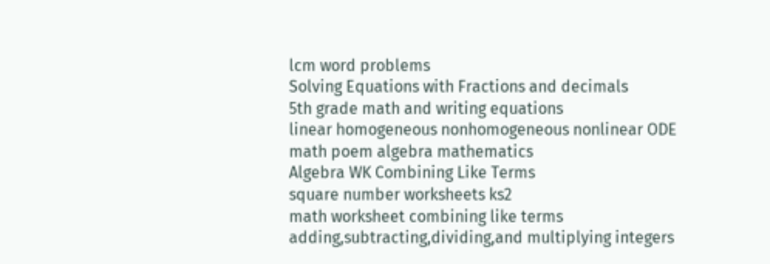lcm word problems
Solving Equations with Fractions and decimals
5th grade math and writing equations
linear homogeneous nonhomogeneous nonlinear ODE
math poem algebra mathematics
Algebra WK Combining Like Terms
square number worksheets ks2
math worksheet combining like terms
adding,subtracting,dividing,and multiplying integers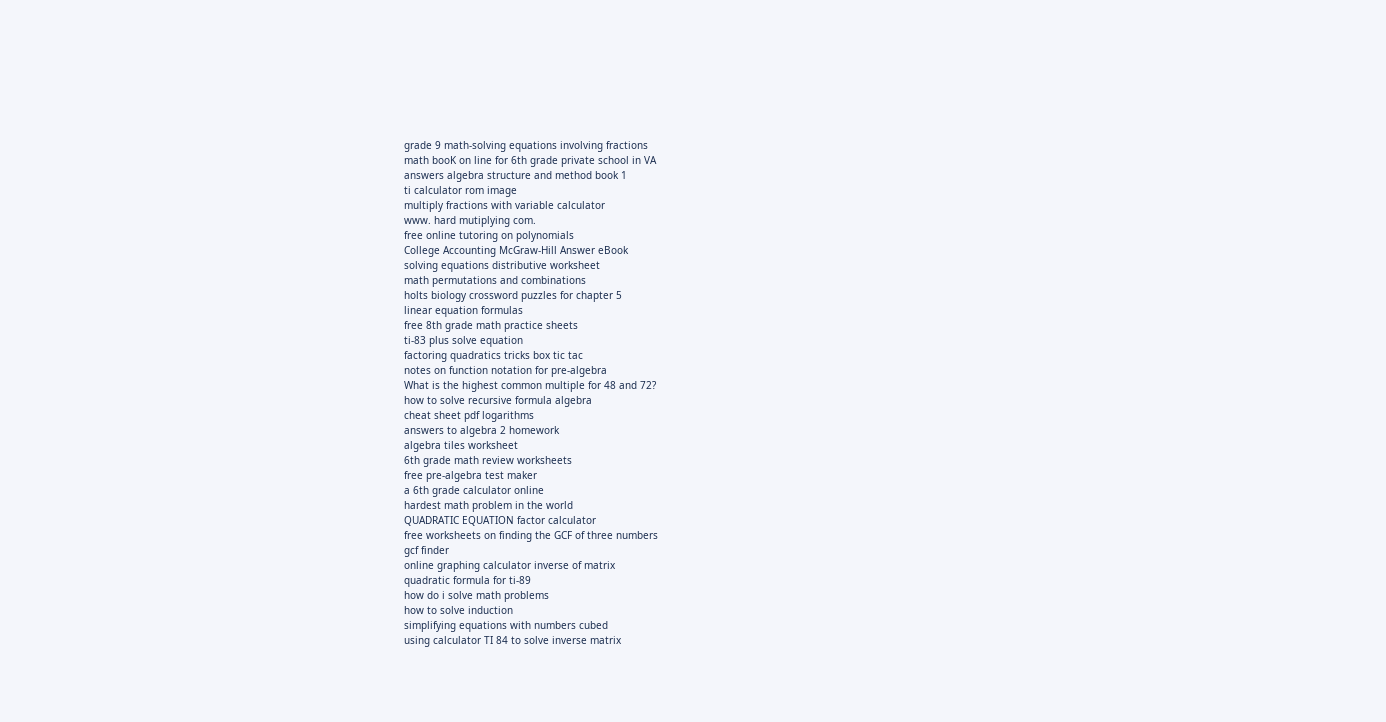grade 9 math-solving equations involving fractions
math booK on line for 6th grade private school in VA
answers algebra structure and method book 1
ti calculator rom image
multiply fractions with variable calculator
www. hard mutiplying com.
free online tutoring on polynomials
College Accounting McGraw-Hill Answer eBook
solving equations distributive worksheet
math permutations and combinations
holts biology crossword puzzles for chapter 5
linear equation formulas
free 8th grade math practice sheets
ti-83 plus solve equation
factoring quadratics tricks box tic tac
notes on function notation for pre-algebra
What is the highest common multiple for 48 and 72?
how to solve recursive formula algebra
cheat sheet pdf logarithms
answers to algebra 2 homework
algebra tiles worksheet
6th grade math review worksheets
free pre-algebra test maker
a 6th grade calculator online
hardest math problem in the world
QUADRATIC EQUATION factor calculator
free worksheets on finding the GCF of three numbers
gcf finder
online graphing calculator inverse of matrix
quadratic formula for ti-89
how do i solve math problems
how to solve induction
simplifying equations with numbers cubed
using calculator TI 84 to solve inverse matrix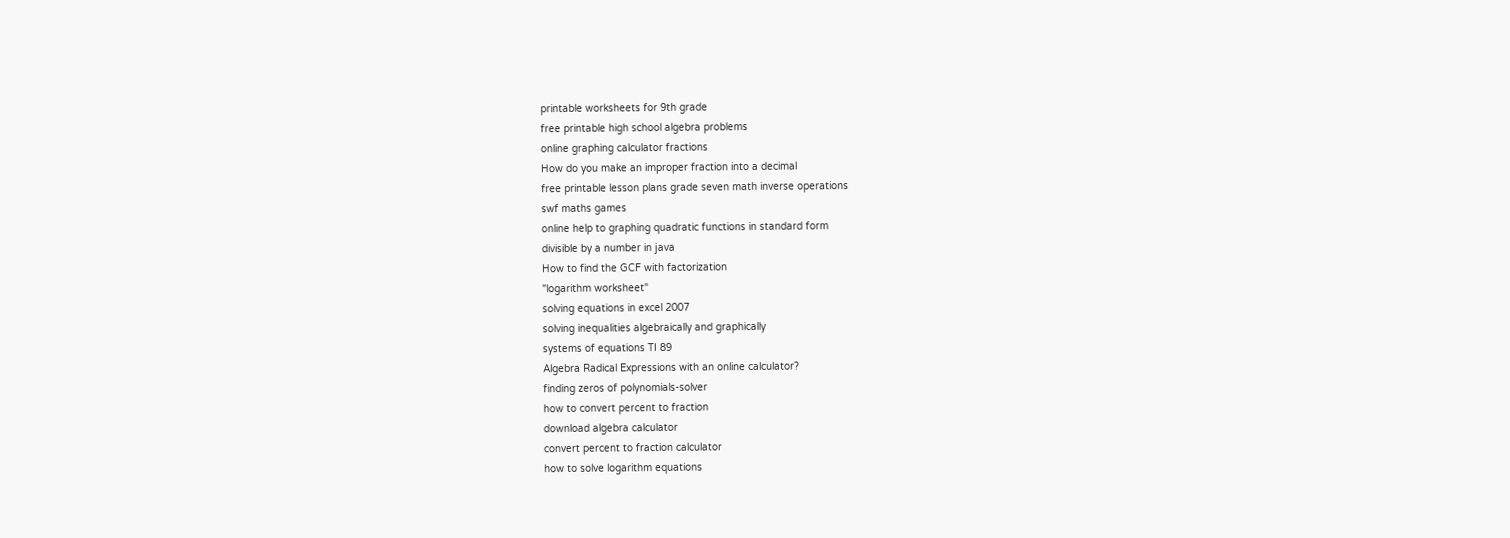printable worksheets for 9th grade
free printable high school algebra problems
online graphing calculator fractions
How do you make an improper fraction into a decimal
free printable lesson plans grade seven math inverse operations
swf maths games
online help to graphing quadratic functions in standard form
divisible by a number in java
How to find the GCF with factorization
"logarithm worksheet"
solving equations in excel 2007
solving inequalities algebraically and graphically
systems of equations TI 89
Algebra Radical Expressions with an online calculator?
finding zeros of polynomials-solver
how to convert percent to fraction
download algebra calculator
convert percent to fraction calculator
how to solve logarithm equations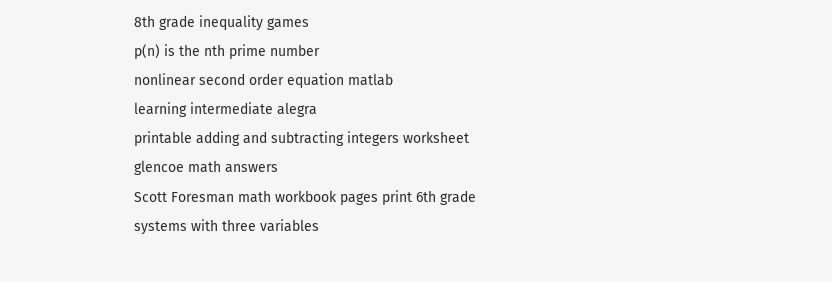8th grade inequality games
p(n) is the nth prime number
nonlinear second order equation matlab
learning intermediate alegra
printable adding and subtracting integers worksheet
glencoe math answers
Scott Foresman math workbook pages print 6th grade
systems with three variables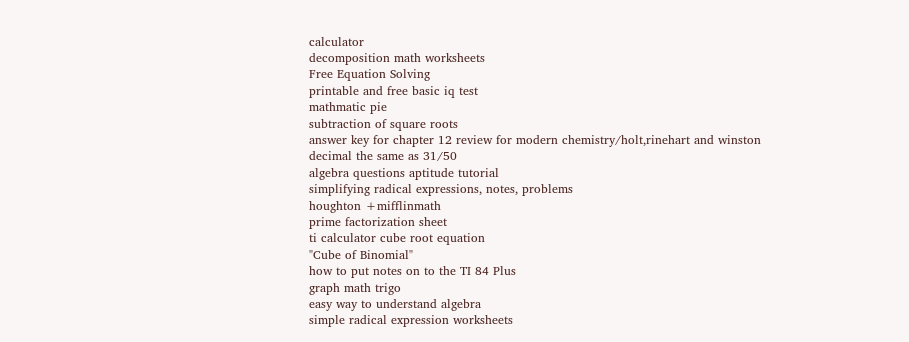calculator
decomposition math worksheets
Free Equation Solving
printable and free basic iq test
mathmatic pie
subtraction of square roots
answer key for chapter 12 review for modern chemistry/holt,rinehart and winston
decimal the same as 31/50
algebra questions aptitude tutorial
simplifying radical expressions, notes, problems
houghton +mifflinmath
prime factorization sheet
ti calculator cube root equation
"Cube of Binomial"
how to put notes on to the TI 84 Plus
graph math trigo
easy way to understand algebra
simple radical expression worksheets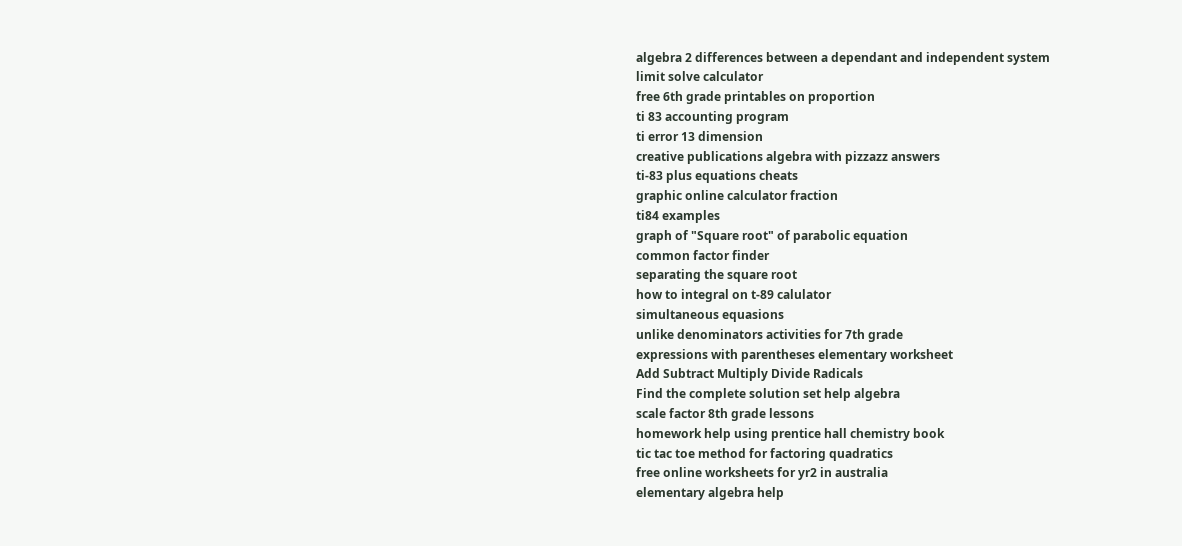algebra 2 differences between a dependant and independent system
limit solve calculator
free 6th grade printables on proportion
ti 83 accounting program
ti error 13 dimension
creative publications algebra with pizzazz answers
ti-83 plus equations cheats
graphic online calculator fraction
ti84 examples
graph of "Square root" of parabolic equation
common factor finder
separating the square root
how to integral on t-89 calulator
simultaneous equasions
unlike denominators activities for 7th grade
expressions with parentheses elementary worksheet
Add Subtract Multiply Divide Radicals
Find the complete solution set help algebra
scale factor 8th grade lessons
homework help using prentice hall chemistry book
tic tac toe method for factoring quadratics
free online worksheets for yr2 in australia
elementary algebra help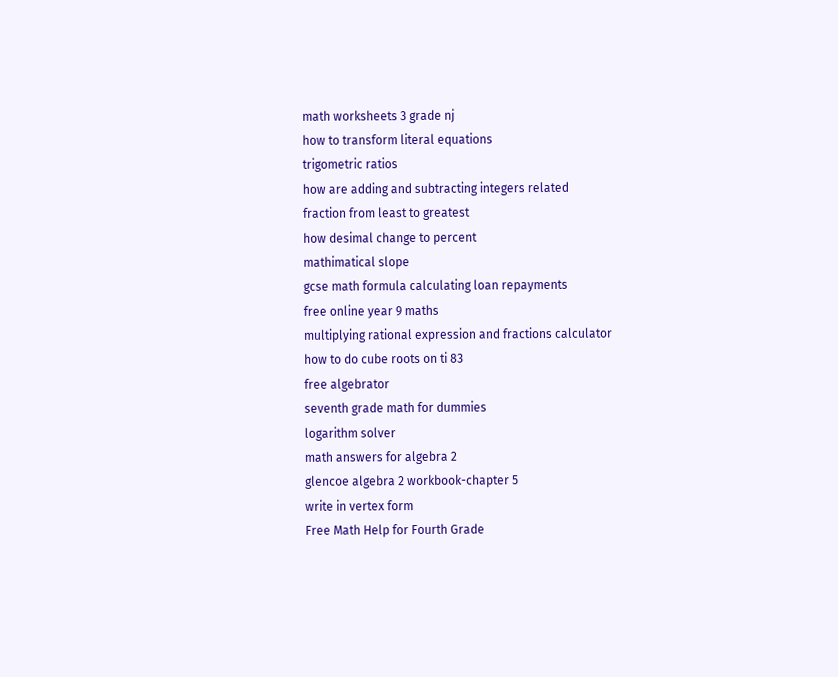math worksheets 3 grade nj
how to transform literal equations
trigometric ratios
how are adding and subtracting integers related
fraction from least to greatest
how desimal change to percent
mathimatical slope
gcse math formula calculating loan repayments
free online year 9 maths
multiplying rational expression and fractions calculator
how to do cube roots on ti 83
free algebrator
seventh grade math for dummies
logarithm solver
math answers for algebra 2
glencoe algebra 2 workbook-chapter 5
write in vertex form
Free Math Help for Fourth Grade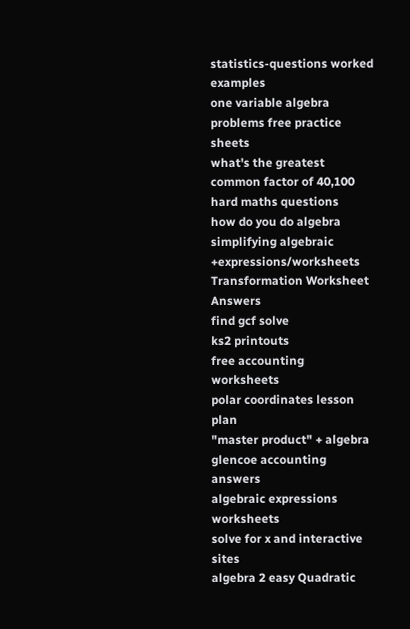statistics-questions worked examples
one variable algebra problems free practice sheets
what's the greatest common factor of 40,100
hard maths questions
how do you do algebra
simplifying algebraic +expressions/worksheets
Transformation Worksheet Answers
find gcf solve
ks2 printouts
free accounting worksheets
polar coordinates lesson plan
"master product" + algebra
glencoe accounting answers
algebraic expressions worksheets
solve for x and interactive sites
algebra 2 easy Quadratic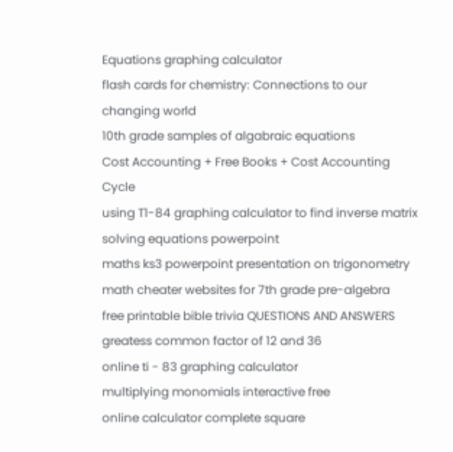Equations graphing calculator
flash cards for chemistry: Connections to our changing world
10th grade samples of algabraic equations
Cost Accounting + Free Books + Cost Accounting Cycle
using T1-84 graphing calculator to find inverse matrix
solving equations powerpoint
maths ks3 powerpoint presentation on trigonometry
math cheater websites for 7th grade pre-algebra
free printable bible trivia QUESTIONS AND ANSWERS
greatess common factor of 12 and 36
online ti - 83 graphing calculator
multiplying monomials interactive free
online calculator complete square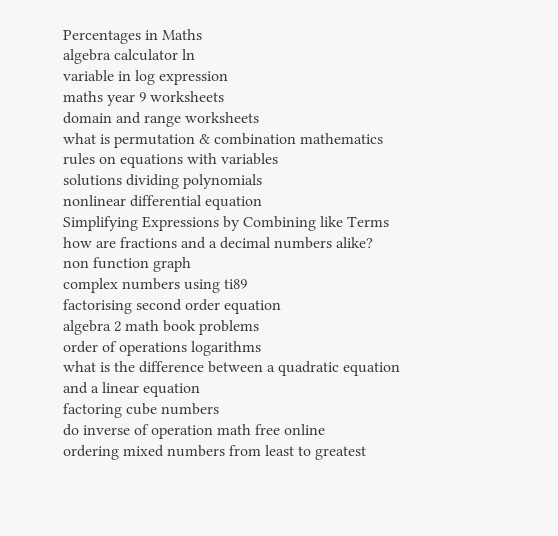Percentages in Maths
algebra calculator ln
variable in log expression
maths year 9 worksheets
domain and range worksheets
what is permutation & combination mathematics
rules on equations with variables
solutions dividing polynomials
nonlinear differential equation
Simplifying Expressions by Combining like Terms
how are fractions and a decimal numbers alike?
non function graph
complex numbers using ti89
factorising second order equation
algebra 2 math book problems
order of operations logarithms
what is the difference between a quadratic equation and a linear equation
factoring cube numbers
do inverse of operation math free online
ordering mixed numbers from least to greatest